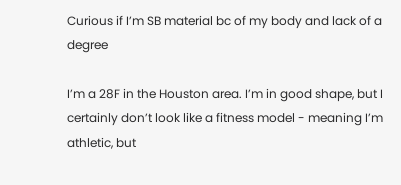Curious if I’m SB material bc of my body and lack of a degree

I’m a 28F in the Houston area. I’m in good shape, but I certainly don’t look like a fitness model - meaning I’m athletic, but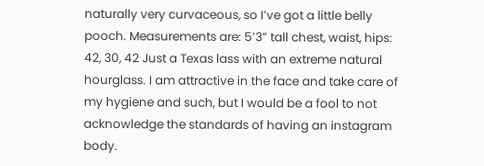naturally very curvaceous, so I’ve got a little belly pooch. Measurements are: 5’3” tall chest, waist, hips: 42, 30, 42 Just a Texas lass with an extreme natural hourglass. I am attractive in the face and take care of my hygiene and such, but I would be a fool to not acknowledge the standards of having an instagram body.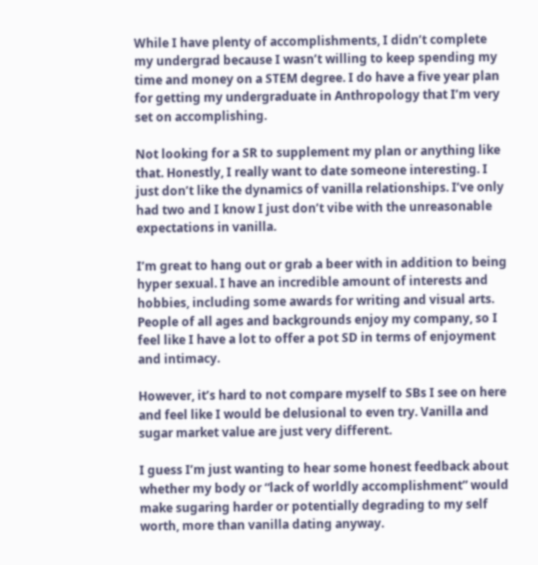While I have plenty of accomplishments, I didn’t complete my undergrad because I wasn’t willing to keep spending my time and money on a STEM degree. I do have a five year plan for getting my undergraduate in Anthropology that I’m very set on accomplishing.

Not looking for a SR to supplement my plan or anything like that. Honestly, I really want to date someone interesting. I just don’t like the dynamics of vanilla relationships. I’ve only had two and I know I just don’t vibe with the unreasonable expectations in vanilla.

I’m great to hang out or grab a beer with in addition to being hyper sexual. I have an incredible amount of interests and hobbies, including some awards for writing and visual arts. People of all ages and backgrounds enjoy my company, so I feel like I have a lot to offer a pot SD in terms of enjoyment and intimacy.

However, it’s hard to not compare myself to SBs I see on here and feel like I would be delusional to even try. Vanilla and sugar market value are just very different.

I guess I’m just wanting to hear some honest feedback about whether my body or “lack of worldly accomplishment” would make sugaring harder or potentially degrading to my self worth, more than vanilla dating anyway.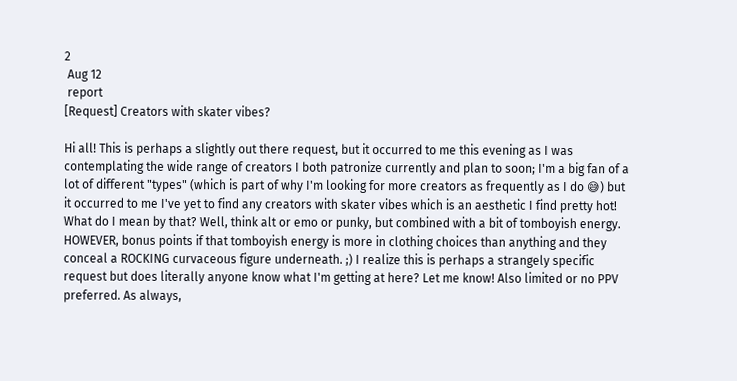2
 Aug 12
 report
[Request] Creators with skater vibes?

Hi all! This is perhaps a slightly out there request, but it occurred to me this evening as I was contemplating the wide range of creators I both patronize currently and plan to soon; I'm a big fan of a lot of different "types" (which is part of why I'm looking for more creators as frequently as I do 😅) but it occurred to me I've yet to find any creators with skater vibes which is an aesthetic I find pretty hot! What do I mean by that? Well, think alt or emo or punky, but combined with a bit of tomboyish energy. HOWEVER, bonus points if that tomboyish energy is more in clothing choices than anything and they conceal a ROCKING curvaceous figure underneath. ;) I realize this is perhaps a strangely specific request but does literally anyone know what I'm getting at here? Let me know! Also limited or no PPV preferred. As always,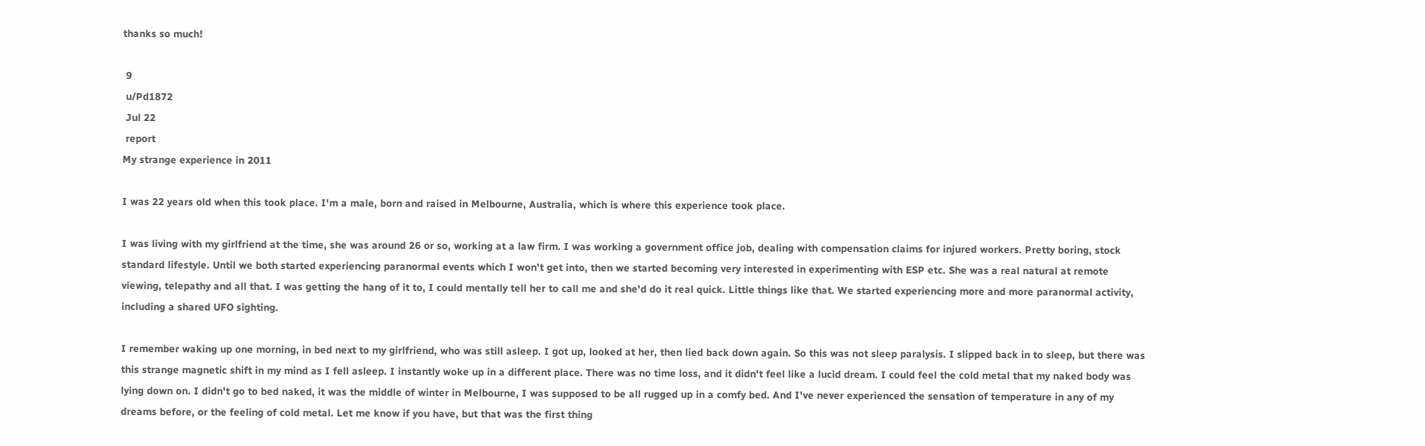thanks so much!

 9
 u/Pd1872
 Jul 22
 report
My strange experience in 2011

I was 22 years old when this took place. I'm a male, born and raised in Melbourne, Australia, which is where this experience took place.

I was living with my girlfriend at the time, she was around 26 or so, working at a law firm. I was working a government office job, dealing with compensation claims for injured workers. Pretty boring, stock standard lifestyle. Until we both started experiencing paranormal events which I won't get into, then we started becoming very interested in experimenting with ESP etc. She was a real natural at remote viewing, telepathy and all that. I was getting the hang of it to, I could mentally tell her to call me and she'd do it real quick. Little things like that. We started experiencing more and more paranormal activity, including a shared UFO sighting.

I remember waking up one morning, in bed next to my girlfriend, who was still asleep. I got up, looked at her, then lied back down again. So this was not sleep paralysis. I slipped back in to sleep, but there was this strange magnetic shift in my mind as I fell asleep. I instantly woke up in a different place. There was no time loss, and it didn't feel like a lucid dream. I could feel the cold metal that my naked body was lying down on. I didn't go to bed naked, it was the middle of winter in Melbourne, I was supposed to be all rugged up in a comfy bed. And I've never experienced the sensation of temperature in any of my dreams before, or the feeling of cold metal. Let me know if you have, but that was the first thing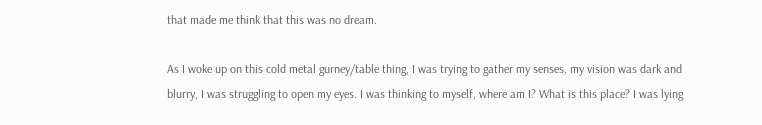that made me think that this was no dream.

As I woke up on this cold metal gurney/table thing, I was trying to gather my senses, my vision was dark and blurry, I was struggling to open my eyes. I was thinking to myself, where am I? What is this place? I was lying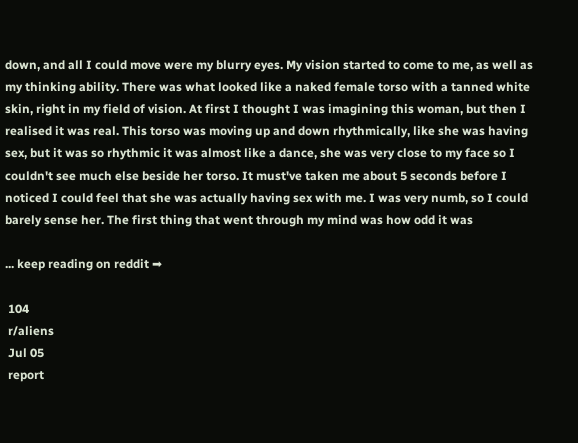down, and all I could move were my blurry eyes. My vision started to come to me, as well as my thinking ability. There was what looked like a naked female torso with a tanned white skin, right in my field of vision. At first I thought I was imagining this woman, but then I realised it was real. This torso was moving up and down rhythmically, like she was having sex, but it was so rhythmic it was almost like a dance, she was very close to my face so I couldn't see much else beside her torso. It must've taken me about 5 seconds before I noticed I could feel that she was actually having sex with me. I was very numb, so I could barely sense her. The first thing that went through my mind was how odd it was

... keep reading on reddit ➡

 104
 r/aliens
 Jul 05
 report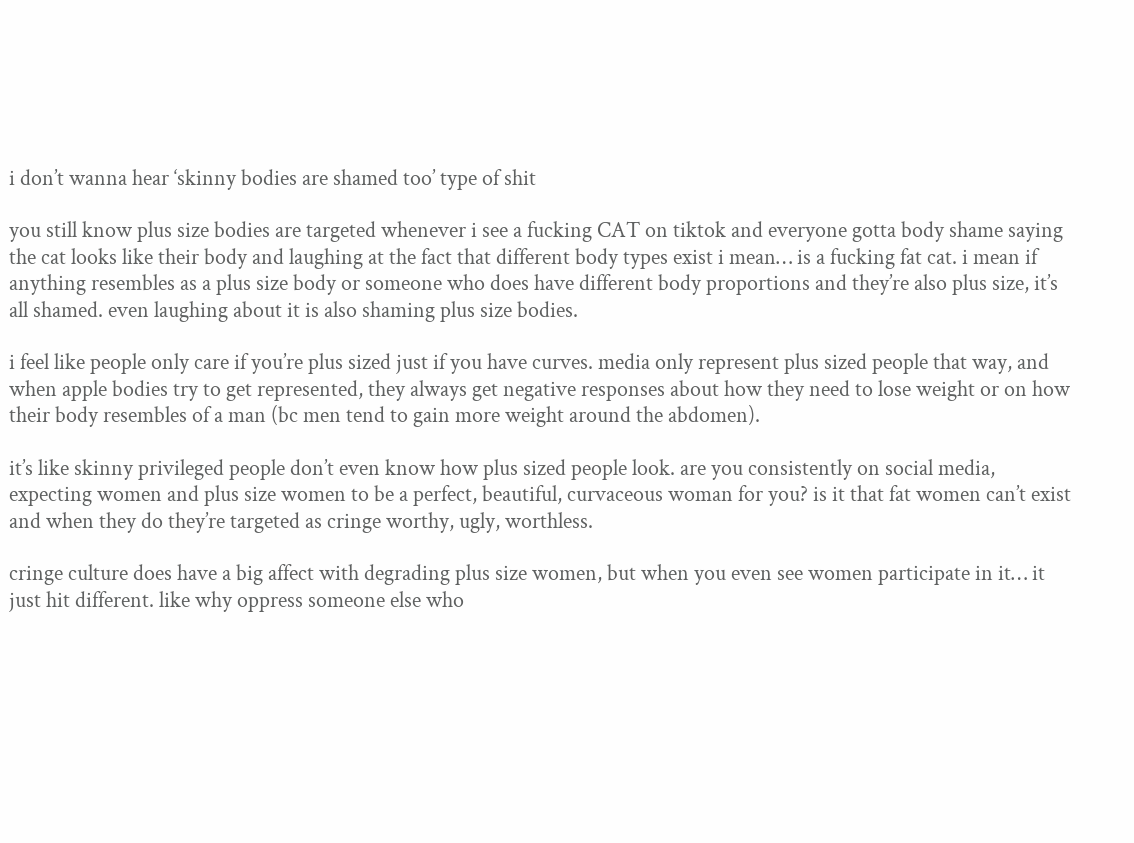i don’t wanna hear ‘skinny bodies are shamed too’ type of shit

you still know plus size bodies are targeted whenever i see a fucking CAT on tiktok and everyone gotta body shame saying the cat looks like their body and laughing at the fact that different body types exist i mean… is a fucking fat cat. i mean if anything resembles as a plus size body or someone who does have different body proportions and they’re also plus size, it’s all shamed. even laughing about it is also shaming plus size bodies.

i feel like people only care if you’re plus sized just if you have curves. media only represent plus sized people that way, and when apple bodies try to get represented, they always get negative responses about how they need to lose weight or on how their body resembles of a man (bc men tend to gain more weight around the abdomen).

it’s like skinny privileged people don’t even know how plus sized people look. are you consistently on social media, expecting women and plus size women to be a perfect, beautiful, curvaceous woman for you? is it that fat women can’t exist and when they do they’re targeted as cringe worthy, ugly, worthless.

cringe culture does have a big affect with degrading plus size women, but when you even see women participate in it… it just hit different. like why oppress someone else who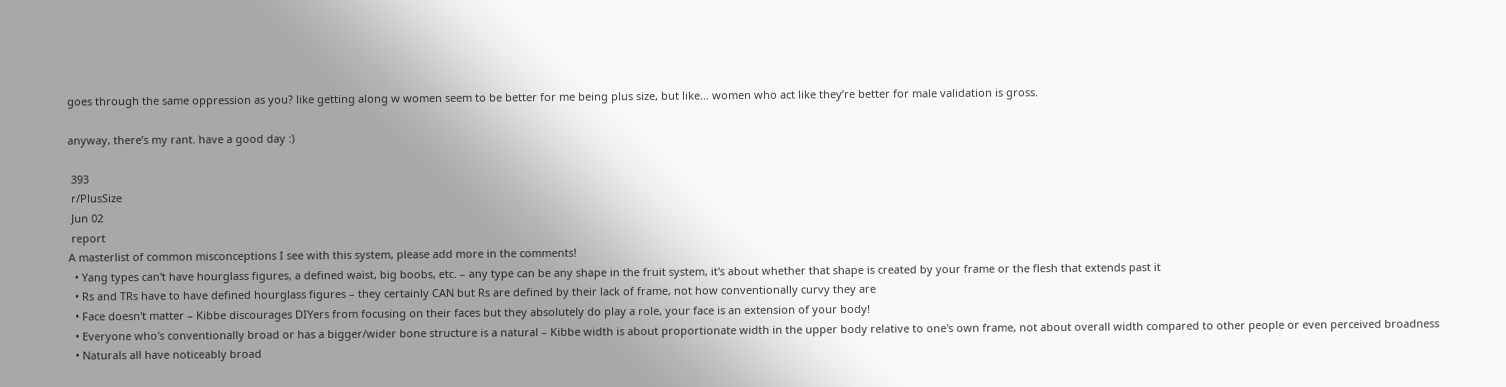goes through the same oppression as you? like getting along w women seem to be better for me being plus size, but like… women who act like they’re better for male validation is gross.

anyway, there’s my rant. have a good day :)

 393
 r/PlusSize
 Jun 02
 report
A masterlist of common misconceptions I see with this system, please add more in the comments!
  • Yang types can't have hourglass figures, a defined waist, big boobs, etc. – any type can be any shape in the fruit system, it's about whether that shape is created by your frame or the flesh that extends past it
  • Rs and TRs have to have defined hourglass figures – they certainly CAN but Rs are defined by their lack of frame, not how conventionally curvy they are
  • Face doesn't matter – Kibbe discourages DIYers from focusing on their faces but they absolutely do play a role, your face is an extension of your body!
  • Everyone who's conventionally broad or has a bigger/wider bone structure is a natural – Kibbe width is about proportionate width in the upper body relative to one's own frame, not about overall width compared to other people or even perceived broadness
  • Naturals all have noticeably broad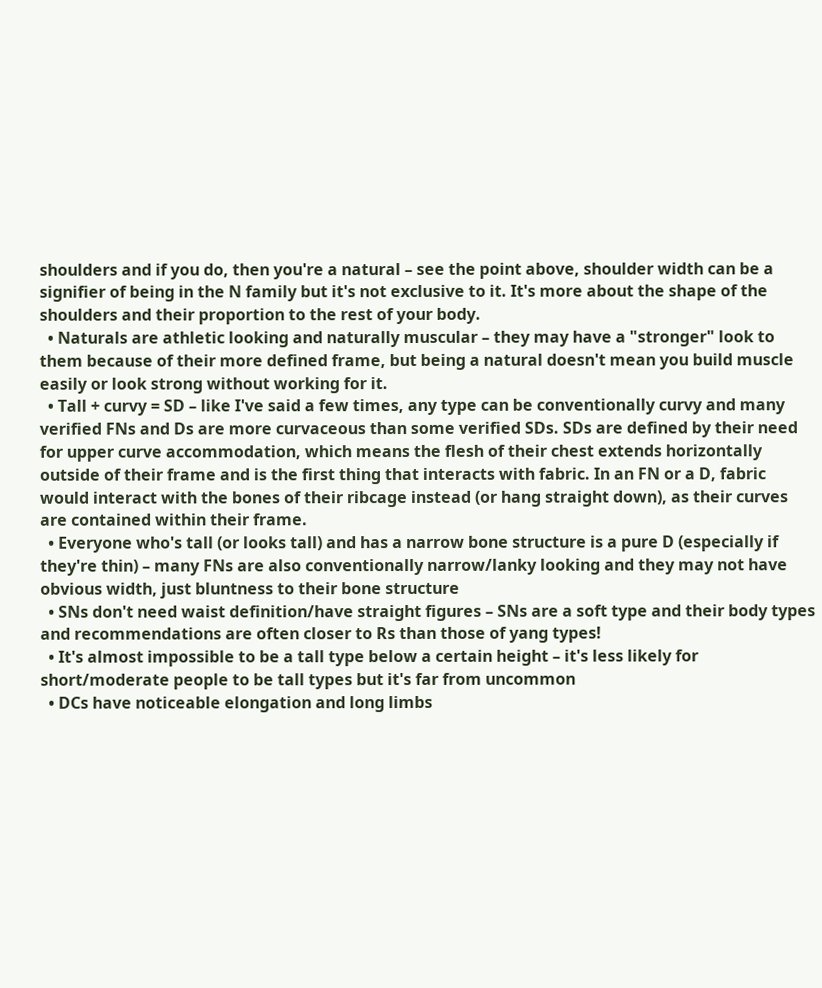shoulders and if you do, then you're a natural – see the point above, shoulder width can be a signifier of being in the N family but it's not exclusive to it. It's more about the shape of the shoulders and their proportion to the rest of your body.
  • Naturals are athletic looking and naturally muscular – they may have a "stronger" look to them because of their more defined frame, but being a natural doesn't mean you build muscle easily or look strong without working for it.
  • Tall + curvy = SD – like I've said a few times, any type can be conventionally curvy and many verified FNs and Ds are more curvaceous than some verified SDs. SDs are defined by their need for upper curve accommodation, which means the flesh of their chest extends horizontally outside of their frame and is the first thing that interacts with fabric. In an FN or a D, fabric would interact with the bones of their ribcage instead (or hang straight down), as their curves are contained within their frame.
  • Everyone who's tall (or looks tall) and has a narrow bone structure is a pure D (especially if they're thin) – many FNs are also conventionally narrow/lanky looking and they may not have obvious width, just bluntness to their bone structure
  • SNs don't need waist definition/have straight figures – SNs are a soft type and their body types and recommendations are often closer to Rs than those of yang types!
  • It's almost impossible to be a tall type below a certain height – it's less likely for short/moderate people to be tall types but it's far from uncommon
  • DCs have noticeable elongation and long limbs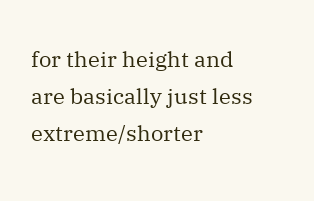for their height and are basically just less extreme/shorter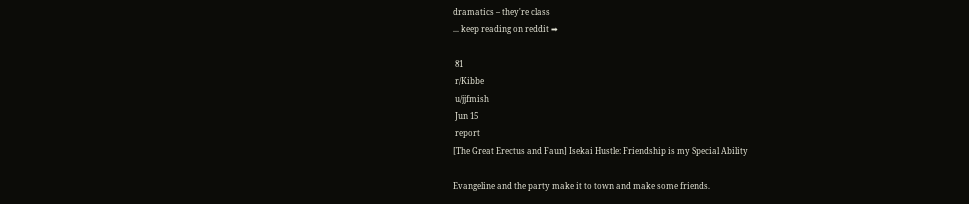dramatics – they're class
... keep reading on reddit ➡

 81
 r/Kibbe
 u/jjfmish
 Jun 15
 report
[The Great Erectus and Faun] Isekai Hustle: Friendship is my Special Ability

Evangeline and the party make it to town and make some friends.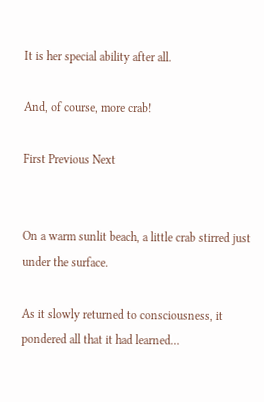It is her special ability after all.

And, of course, more crab!

First Previous Next


On a warm sunlit beach, a little crab stirred just under the surface.

As it slowly returned to consciousness, it pondered all that it had learned…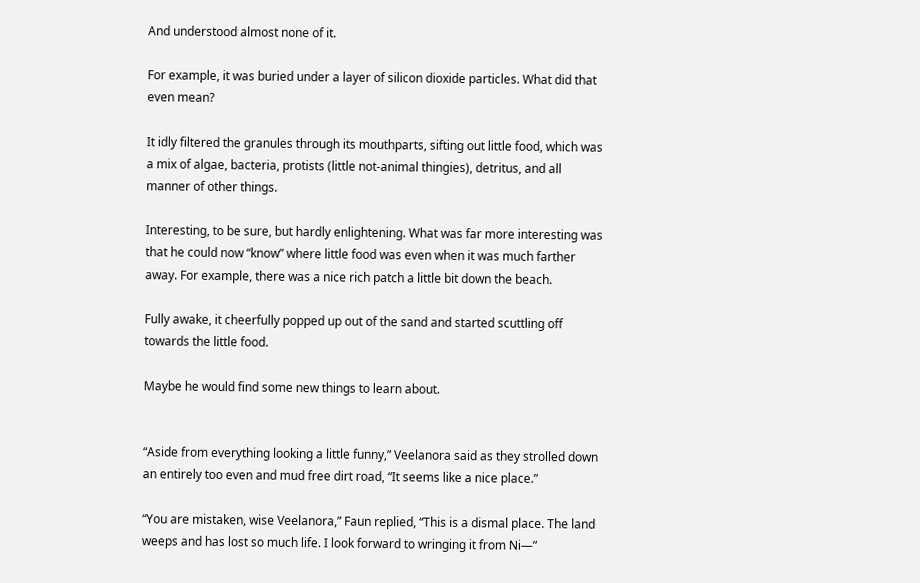And understood almost none of it.

For example, it was buried under a layer of silicon dioxide particles. What did that even mean?

It idly filtered the granules through its mouthparts, sifting out little food, which was a mix of algae, bacteria, protists (little not-animal thingies), detritus, and all manner of other things.

Interesting, to be sure, but hardly enlightening. What was far more interesting was that he could now “know” where little food was even when it was much farther away. For example, there was a nice rich patch a little bit down the beach.

Fully awake, it cheerfully popped up out of the sand and started scuttling off towards the little food.

Maybe he would find some new things to learn about.


“Aside from everything looking a little funny,” Veelanora said as they strolled down an entirely too even and mud free dirt road, “It seems like a nice place.”

“You are mistaken, wise Veelanora,” Faun replied, “This is a dismal place. The land weeps and has lost so much life. I look forward to wringing it from Ni—”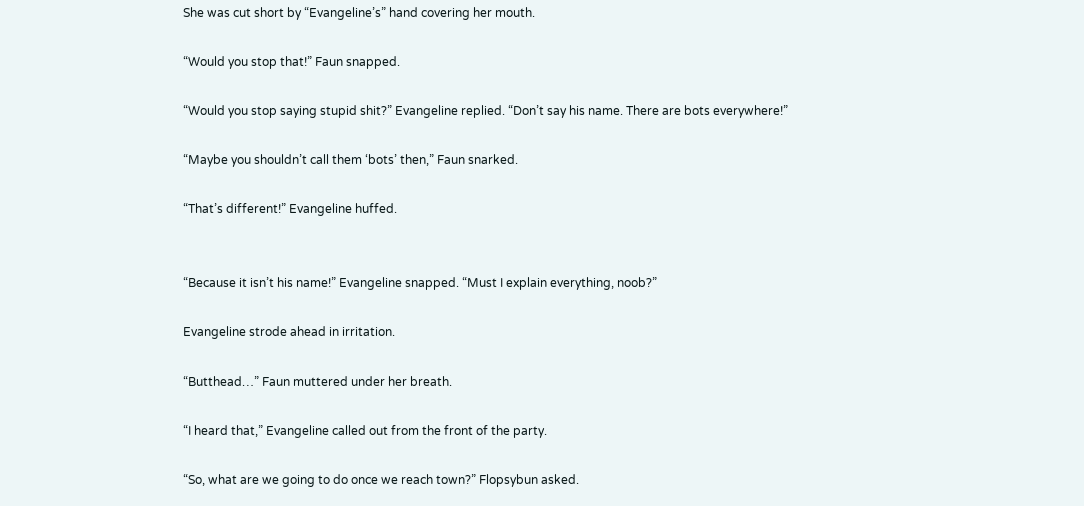She was cut short by “Evangeline’s” hand covering her mouth.

“Would you stop that!” Faun snapped.

“Would you stop saying stupid shit?” Evangeline replied. “Don’t say his name. There are bots everywhere!”

“Maybe you shouldn’t call them ‘bots’ then,” Faun snarked.

“That’s different!” Evangeline huffed.


“Because it isn’t his name!” Evangeline snapped. “Must I explain everything, noob?”

Evangeline strode ahead in irritation.

“Butthead…” Faun muttered under her breath.

“I heard that,” Evangeline called out from the front of the party.

“So, what are we going to do once we reach town?” Flopsybun asked.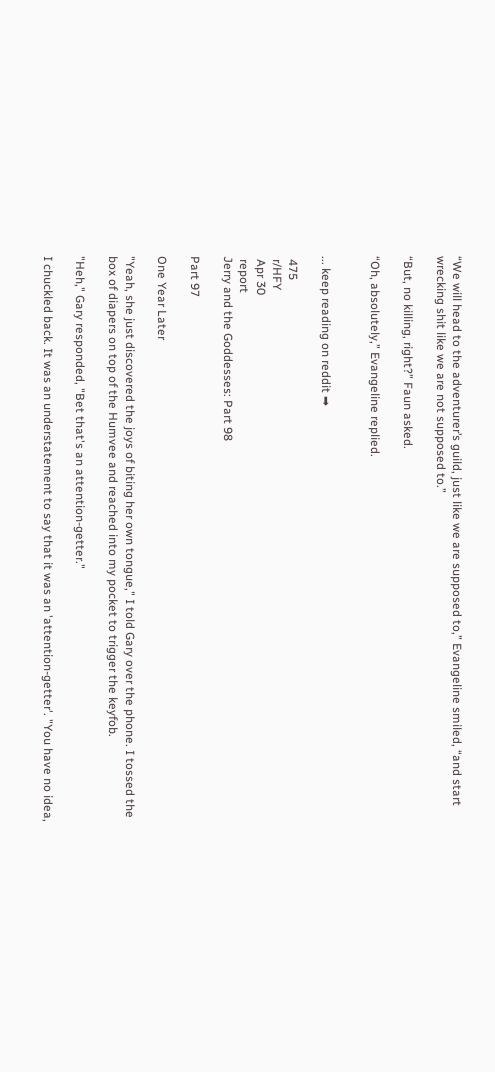“We will head to the adventurer’s guild, just like we are supposed to,” Evangeline smiled, “and start wrecking shit like we are not supposed to.”

“But, no killing, right?” Faun asked.

“Oh, absolutely,” Evangeline replied.


... keep reading on reddit ➡

 475
 r/HFY
 Apr 30
 report
Jerry and the Goddesses: Part 98

Part 97

One Year Later

"Yeah, she just discovered the joys of biting her own tongue," I told Gary over the phone. I tossed the box of diapers on top of the Humvee and reached into my pocket to trigger the keyfob.

"Heh," Gary responded, "Bet that's an attention-getter."

I chuckled back. It was an understatement to say that it was an 'attention-getter'. "You have no idea,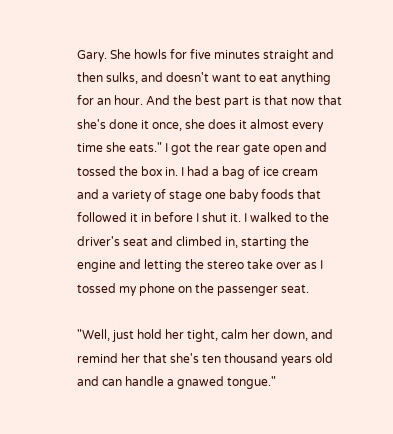Gary. She howls for five minutes straight and then sulks, and doesn't want to eat anything for an hour. And the best part is that now that she's done it once, she does it almost every time she eats." I got the rear gate open and tossed the box in. I had a bag of ice cream and a variety of stage one baby foods that followed it in before I shut it. I walked to the driver's seat and climbed in, starting the engine and letting the stereo take over as I tossed my phone on the passenger seat.

"Well, just hold her tight, calm her down, and remind her that she's ten thousand years old and can handle a gnawed tongue."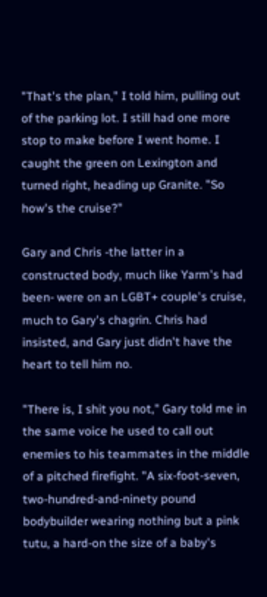"That's the plan," I told him, pulling out of the parking lot. I still had one more stop to make before I went home. I caught the green on Lexington and turned right, heading up Granite. "So how's the cruise?"

Gary and Chris -the latter in a constructed body, much like Yarm's had been- were on an LGBT+ couple's cruise, much to Gary's chagrin. Chris had insisted, and Gary just didn't have the heart to tell him no.

"There is, I shit you not," Gary told me in the same voice he used to call out enemies to his teammates in the middle of a pitched firefight. "A six-foot-seven, two-hundred-and-ninety pound bodybuilder wearing nothing but a pink tutu, a hard-on the size of a baby's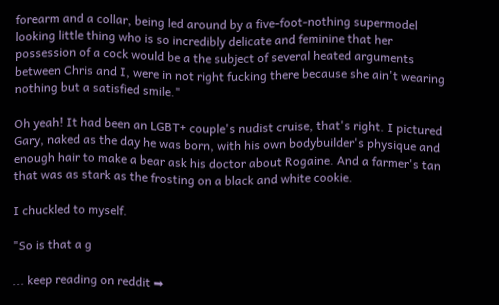forearm and a collar, being led around by a five-foot-nothing supermodel looking little thing who is so incredibly delicate and feminine that her possession of a cock would be a the subject of several heated arguments between Chris and I, were in not right fucking there because she ain't wearing nothing but a satisfied smile."

Oh yeah! It had been an LGBT+ couple's nudist cruise, that's right. I pictured Gary, naked as the day he was born, with his own bodybuilder's physique and enough hair to make a bear ask his doctor about Rogaine. And a farmer's tan that was as stark as the frosting on a black and white cookie.

I chuckled to myself.

"So is that a g

... keep reading on reddit ➡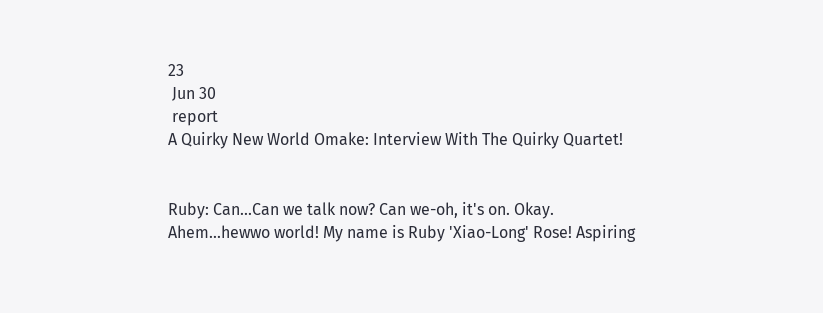23
 Jun 30
 report
A Quirky New World Omake: Interview With The Quirky Quartet!


Ruby: Can...Can we talk now? Can we-oh, it's on. Okay. Ahem...hewwo world! My name is Ruby 'Xiao-Long' Rose! Aspiring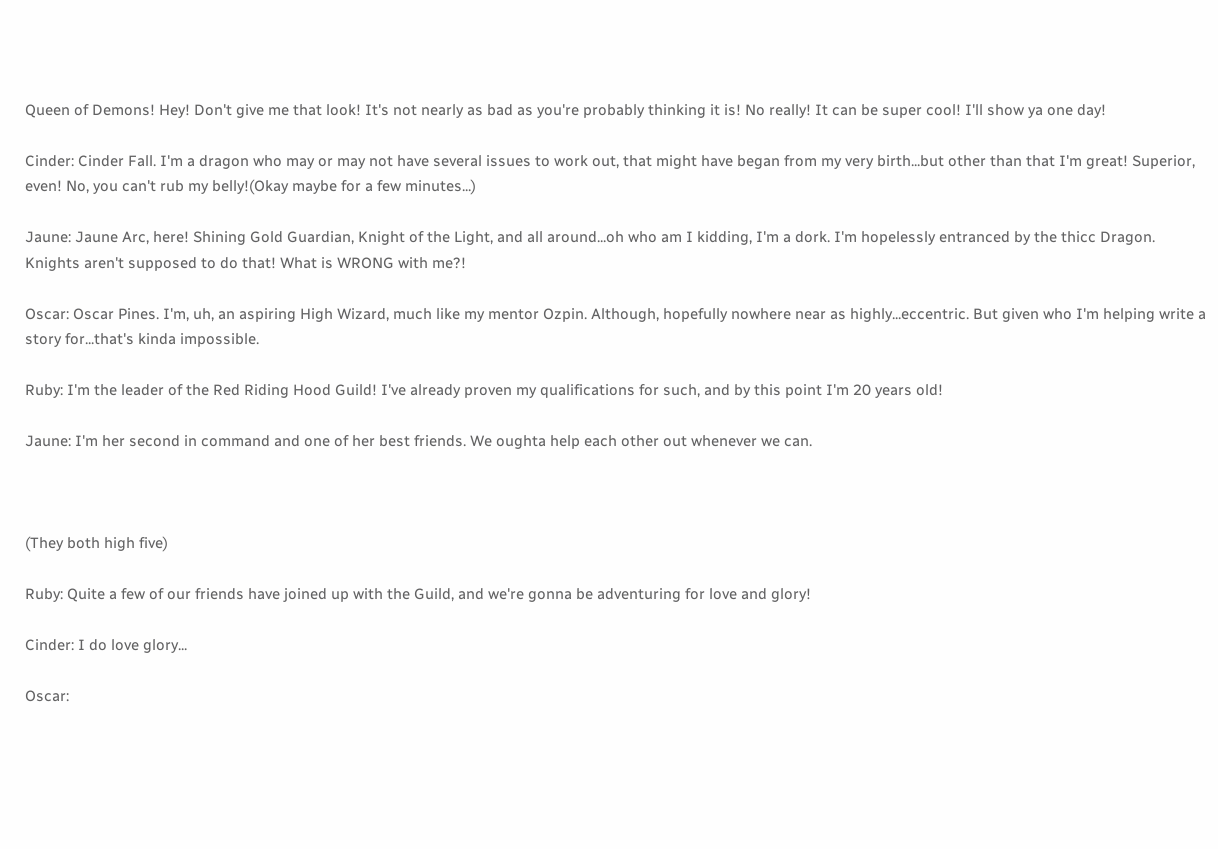Queen of Demons! Hey! Don't give me that look! It's not nearly as bad as you're probably thinking it is! No really! It can be super cool! I'll show ya one day!

Cinder: Cinder Fall. I'm a dragon who may or may not have several issues to work out, that might have began from my very birth...but other than that I'm great! Superior, even! No, you can't rub my belly!(Okay maybe for a few minutes...)

Jaune: Jaune Arc, here! Shining Gold Guardian, Knight of the Light, and all around...oh who am I kidding, I'm a dork. I'm hopelessly entranced by the thicc Dragon. Knights aren't supposed to do that! What is WRONG with me?!

Oscar: Oscar Pines. I'm, uh, an aspiring High Wizard, much like my mentor Ozpin. Although, hopefully nowhere near as highly...eccentric. But given who I'm helping write a story for...that's kinda impossible.

Ruby: I'm the leader of the Red Riding Hood Guild! I've already proven my qualifications for such, and by this point I'm 20 years old!

Jaune: I'm her second in command and one of her best friends. We oughta help each other out whenever we can.



(They both high five)

Ruby: Quite a few of our friends have joined up with the Guild, and we're gonna be adventuring for love and glory!

Cinder: I do love glory...

Oscar: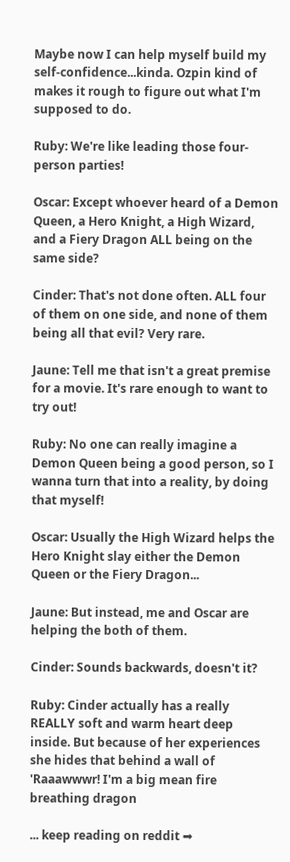Maybe now I can help myself build my self-confidence...kinda. Ozpin kind of makes it rough to figure out what I'm supposed to do.

Ruby: We're like leading those four-person parties!

Oscar: Except whoever heard of a Demon Queen, a Hero Knight, a High Wizard, and a Fiery Dragon ALL being on the same side?

Cinder: That's not done often. ALL four of them on one side, and none of them being all that evil? Very rare.

Jaune: Tell me that isn't a great premise for a movie. It's rare enough to want to try out!

Ruby: No one can really imagine a Demon Queen being a good person, so I wanna turn that into a reality, by doing that myself!

Oscar: Usually the High Wizard helps the Hero Knight slay either the Demon Queen or the Fiery Dragon...

Jaune: But instead, me and Oscar are helping the both of them.

Cinder: Sounds backwards, doesn't it?

Ruby: Cinder actually has a really REALLY soft and warm heart deep inside. But because of her experiences she hides that behind a wall of 'Raaawwwr! I'm a big mean fire breathing dragon

... keep reading on reddit ➡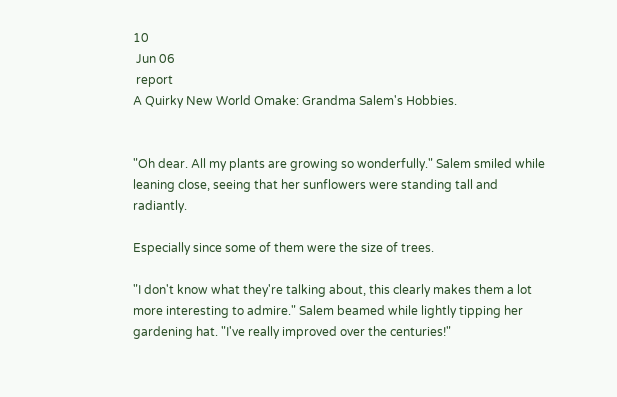10
 Jun 06
 report
A Quirky New World Omake: Grandma Salem's Hobbies.


"Oh dear. All my plants are growing so wonderfully." Salem smiled while leaning close, seeing that her sunflowers were standing tall and radiantly.

Especially since some of them were the size of trees.

"I don't know what they're talking about, this clearly makes them a lot more interesting to admire." Salem beamed while lightly tipping her gardening hat. "I've really improved over the centuries!"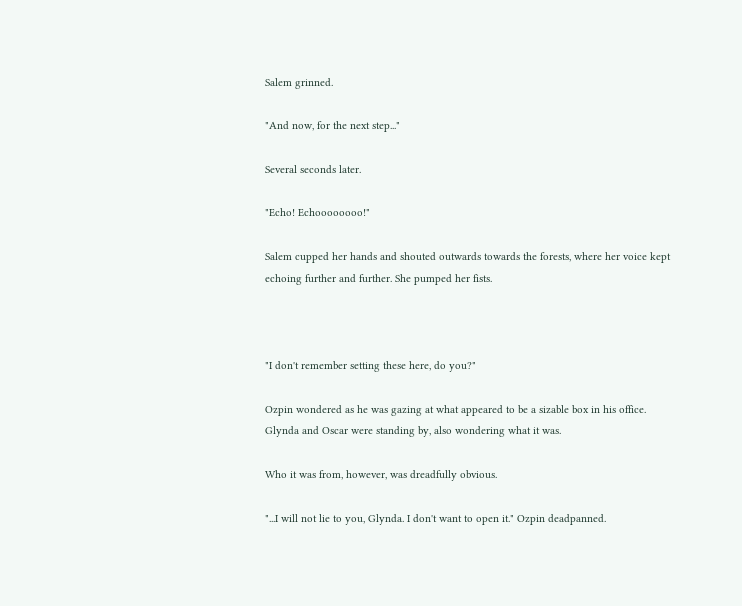Salem grinned.

"And now, for the next step..."

Several seconds later.

"Echo! Echoooooooo!"

Salem cupped her hands and shouted outwards towards the forests, where her voice kept echoing further and further. She pumped her fists.



"I don't remember setting these here, do you?"

Ozpin wondered as he was gazing at what appeared to be a sizable box in his office. Glynda and Oscar were standing by, also wondering what it was.

Who it was from, however, was dreadfully obvious.

"...I will not lie to you, Glynda. I don't want to open it." Ozpin deadpanned.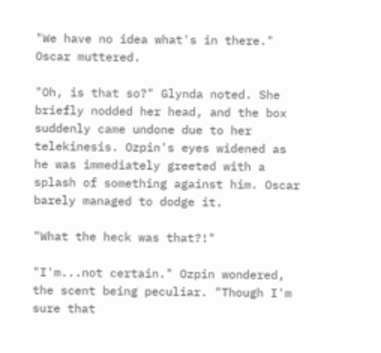"We have no idea what's in there." Oscar muttered.

"Oh, is that so?" Glynda noted. She briefly nodded her head, and the box suddenly came undone due to her telekinesis. Ozpin's eyes widened as he was immediately greeted with a splash of something against him. Oscar barely managed to dodge it.

"What the heck was that?!"

"I'm...not certain." Ozpin wondered, the scent being peculiar. "Though I'm sure that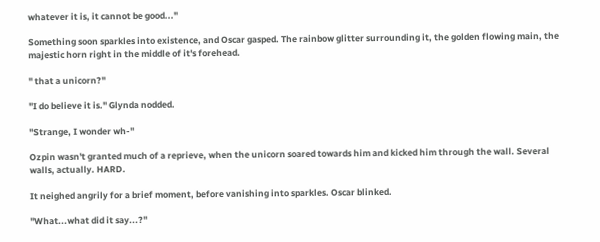whatever it is, it cannot be good..."

Something soon sparkles into existence, and Oscar gasped. The rainbow glitter surrounding it, the golden flowing main, the majestic horn right in the middle of it's forehead.

" that a unicorn?"

"I do believe it is." Glynda nodded.

"Strange, I wonder wh-"

Ozpin wasn't granted much of a reprieve, when the unicorn soared towards him and kicked him through the wall. Several walls, actually. HARD.

It neighed angrily for a brief moment, before vanishing into sparkles. Oscar blinked.

"What...what did it say...?"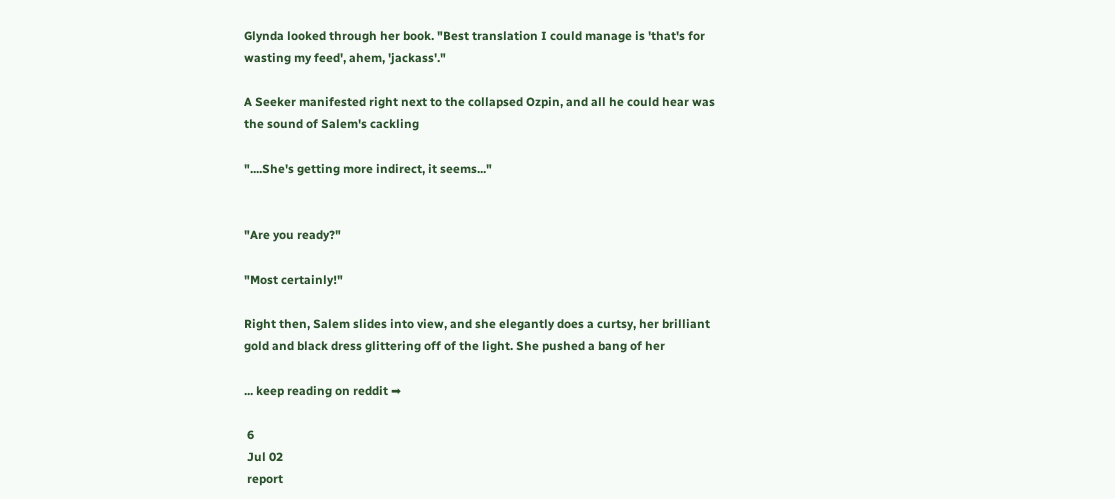Glynda looked through her book. "Best translation I could manage is 'that's for wasting my feed', ahem, 'jackass'."

A Seeker manifested right next to the collapsed Ozpin, and all he could hear was the sound of Salem's cackling

"....She's getting more indirect, it seems..."


"Are you ready?"

"Most certainly!"

Right then, Salem slides into view, and she elegantly does a curtsy, her brilliant gold and black dress glittering off of the light. She pushed a bang of her

... keep reading on reddit ➡

 6
 Jul 02
 report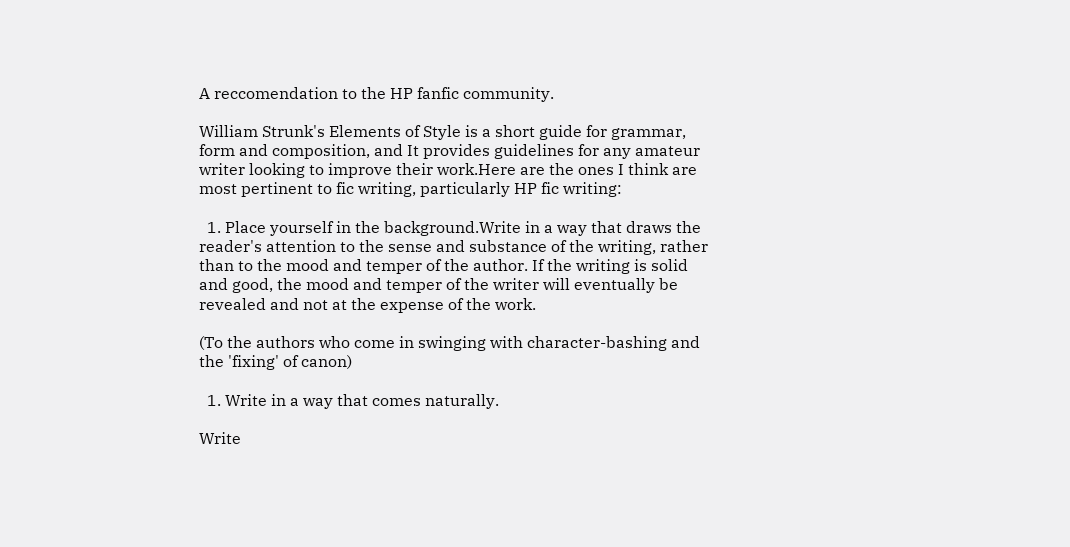A reccomendation to the HP fanfic community.

William Strunk's Elements of Style is a short guide for grammar, form and composition, and It provides guidelines for any amateur writer looking to improve their work.Here are the ones I think are most pertinent to fic writing, particularly HP fic writing:

  1. Place yourself in the background.Write in a way that draws the reader's attention to the sense and substance of the writing, rather than to the mood and temper of the author. If the writing is solid and good, the mood and temper of the writer will eventually be revealed and not at the expense of the work.

(To the authors who come in swinging with character-bashing and the 'fixing' of canon)

  1. Write in a way that comes naturally.

Write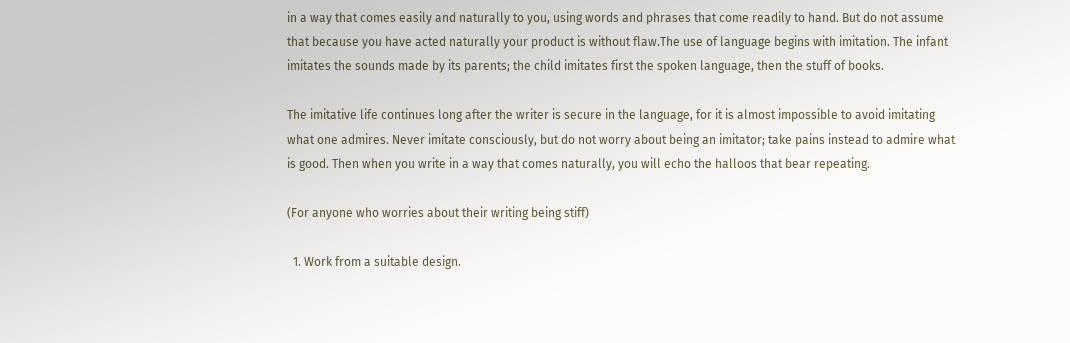in a way that comes easily and naturally to you, using words and phrases that come readily to hand. But do not assume that because you have acted naturally your product is without flaw.The use of language begins with imitation. The infant imitates the sounds made by its parents; the child imitates first the spoken language, then the stuff of books.

The imitative life continues long after the writer is secure in the language, for it is almost impossible to avoid imitating what one admires. Never imitate consciously, but do not worry about being an imitator; take pains instead to admire what is good. Then when you write in a way that comes naturally, you will echo the halloos that bear repeating.

(For anyone who worries about their writing being stiff)

  1. Work from a suitable design.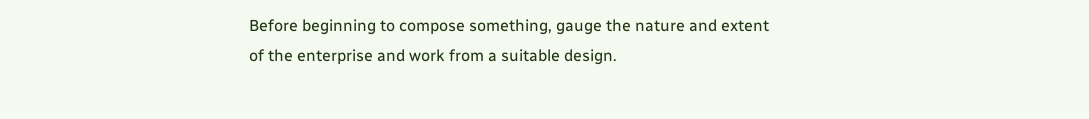Before beginning to compose something, gauge the nature and extent of the enterprise and work from a suitable design.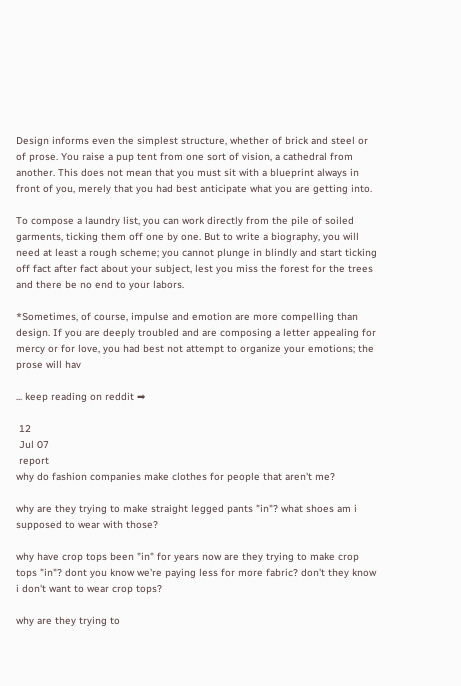Design informs even the simplest structure, whether of brick and steel or of prose. You raise a pup tent from one sort of vision, a cathedral from another. This does not mean that you must sit with a blueprint always in front of you, merely that you had best anticipate what you are getting into.

To compose a laundry list, you can work directly from the pile of soiled garments, ticking them off one by one. But to write a biography, you will need at least a rough scheme; you cannot plunge in blindly and start ticking off fact after fact about your subject, lest you miss the forest for the trees and there be no end to your labors.

*Sometimes, of course, impulse and emotion are more compelling than design. If you are deeply troubled and are composing a letter appealing for mercy or for love, you had best not attempt to organize your emotions; the prose will hav

... keep reading on reddit ➡

 12
 Jul 07
 report
why do fashion companies make clothes for people that aren't me?

why are they trying to make straight legged pants "in"? what shoes am i supposed to wear with those?

why have crop tops been "in" for years now are they trying to make crop tops "in"? dont you know we're paying less for more fabric? don't they know i don't want to wear crop tops?

why are they trying to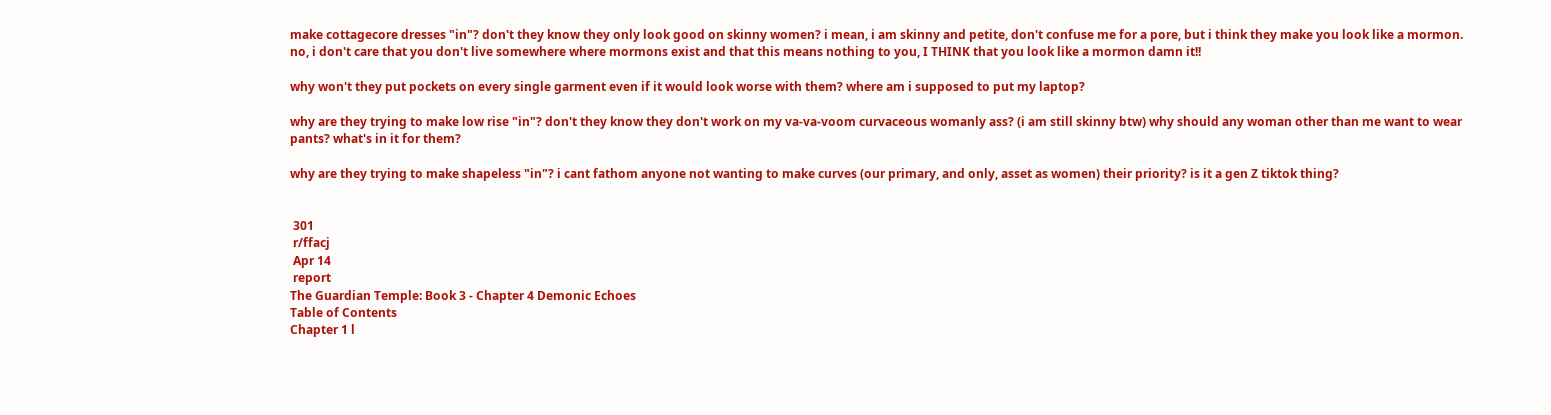make cottagecore dresses "in"? don't they know they only look good on skinny women? i mean, i am skinny and petite, don't confuse me for a pore, but i think they make you look like a mormon. no, i don't care that you don't live somewhere where mormons exist and that this means nothing to you, I THINK that you look like a mormon damn it!!

why won't they put pockets on every single garment even if it would look worse with them? where am i supposed to put my laptop?

why are they trying to make low rise "in"? don't they know they don't work on my va-va-voom curvaceous womanly ass? (i am still skinny btw) why should any woman other than me want to wear pants? what's in it for them?

why are they trying to make shapeless "in"? i cant fathom anyone not wanting to make curves (our primary, and only, asset as women) their priority? is it a gen Z tiktok thing?


 301
 r/ffacj
 Apr 14
 report
The Guardian Temple: Book 3 - Chapter 4 Demonic Echoes
Table of Contents
Chapter 1 l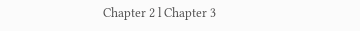Chapter 2 l Chapter 3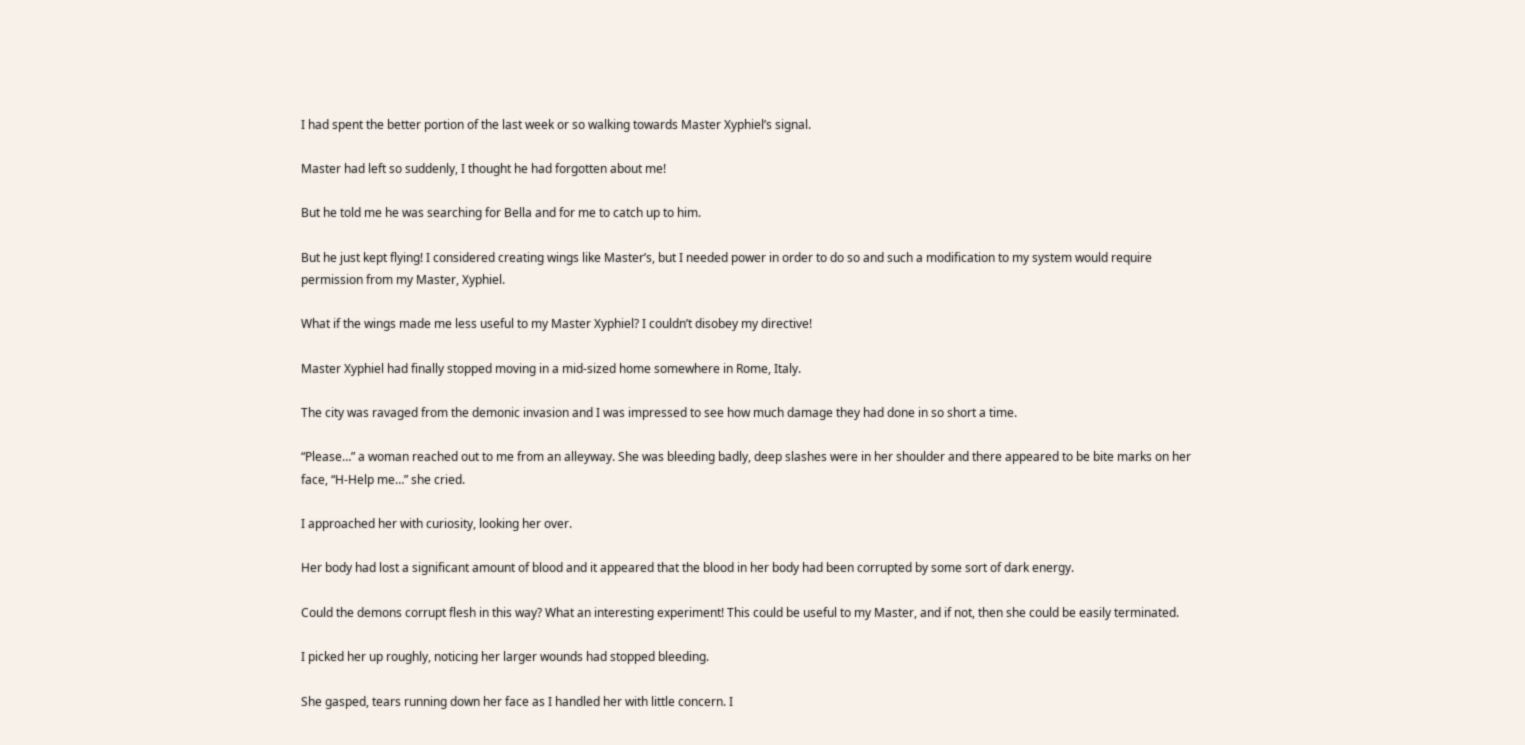I had spent the better portion of the last week or so walking towards Master Xyphiel’s signal.

Master had left so suddenly, I thought he had forgotten about me!

But he told me he was searching for Bella and for me to catch up to him.

But he just kept flying! I considered creating wings like Master’s, but I needed power in order to do so and such a modification to my system would require permission from my Master, Xyphiel.

What if the wings made me less useful to my Master Xyphiel? I couldn’t disobey my directive!

Master Xyphiel had finally stopped moving in a mid-sized home somewhere in Rome, Italy.

The city was ravaged from the demonic invasion and I was impressed to see how much damage they had done in so short a time.

“Please…” a woman reached out to me from an alleyway. She was bleeding badly, deep slashes were in her shoulder and there appeared to be bite marks on her face, “H-Help me…” she cried.

I approached her with curiosity, looking her over.

Her body had lost a significant amount of blood and it appeared that the blood in her body had been corrupted by some sort of dark energy.

Could the demons corrupt flesh in this way? What an interesting experiment! This could be useful to my Master, and if not, then she could be easily terminated.

I picked her up roughly, noticing her larger wounds had stopped bleeding.

She gasped, tears running down her face as I handled her with little concern. I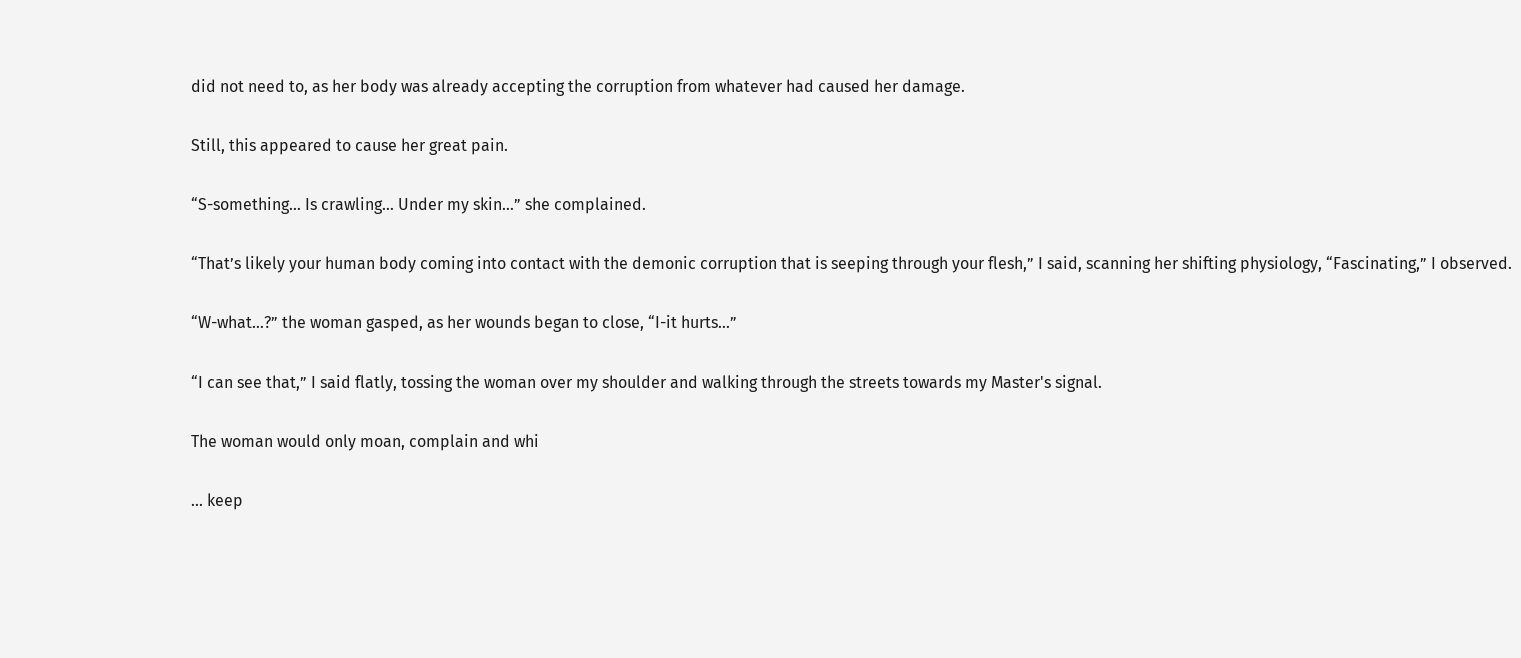did not need to, as her body was already accepting the corruption from whatever had caused her damage.

Still, this appeared to cause her great pain.

“S-something… Is crawling… Under my skin…” she complained.

“That’s likely your human body coming into contact with the demonic corruption that is seeping through your flesh,” I said, scanning her shifting physiology, “Fascinating,” I observed.

“W-what…?” the woman gasped, as her wounds began to close, “I-it hurts…”

“I can see that,” I said flatly, tossing the woman over my shoulder and walking through the streets towards my Master's signal.

The woman would only moan, complain and whi

... keep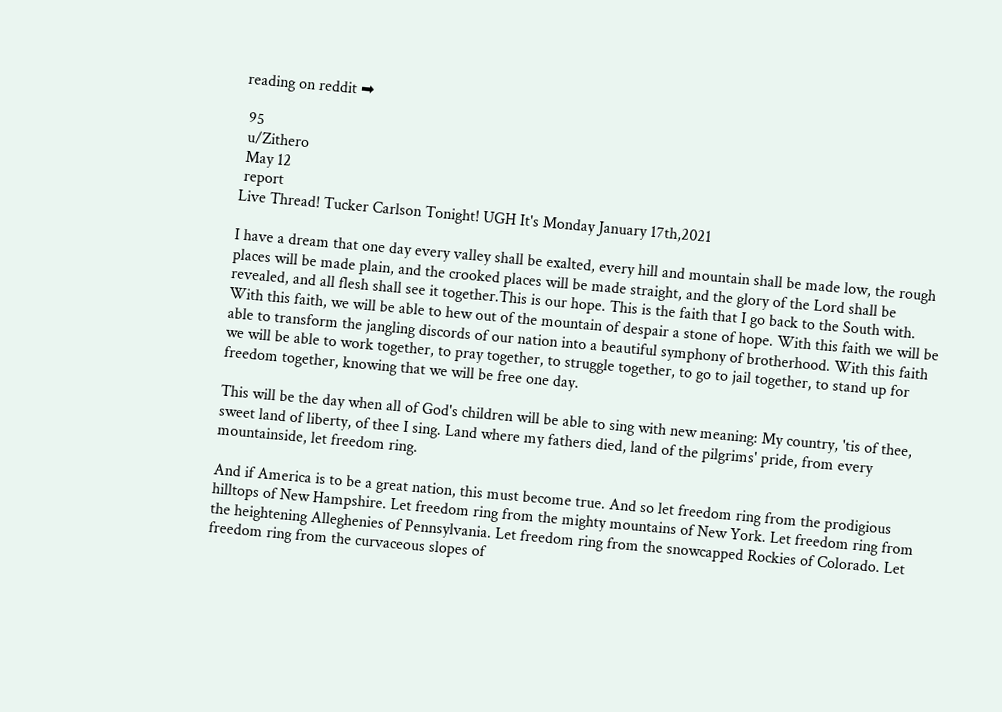reading on reddit ➡

 95
 u/Zithero
 May 12
 report
Live Thread! Tucker Carlson Tonight! UGH It's Monday January 17th,2021

I have a dream that one day every valley shall be exalted, every hill and mountain shall be made low, the rough places will be made plain, and the crooked places will be made straight, and the glory of the Lord shall be revealed, and all flesh shall see it together.This is our hope. This is the faith that I go back to the South with. With this faith, we will be able to hew out of the mountain of despair a stone of hope. With this faith we will be able to transform the jangling discords of our nation into a beautiful symphony of brotherhood. With this faith we will be able to work together, to pray together, to struggle together, to go to jail together, to stand up for freedom together, knowing that we will be free one day.

This will be the day when all of God's children will be able to sing with new meaning: My country, 'tis of thee, sweet land of liberty, of thee I sing. Land where my fathers died, land of the pilgrims' pride, from every mountainside, let freedom ring.

And if America is to be a great nation, this must become true. And so let freedom ring from the prodigious hilltops of New Hampshire. Let freedom ring from the mighty mountains of New York. Let freedom ring from the heightening Alleghenies of Pennsylvania. Let freedom ring from the snowcapped Rockies of Colorado. Let freedom ring from the curvaceous slopes of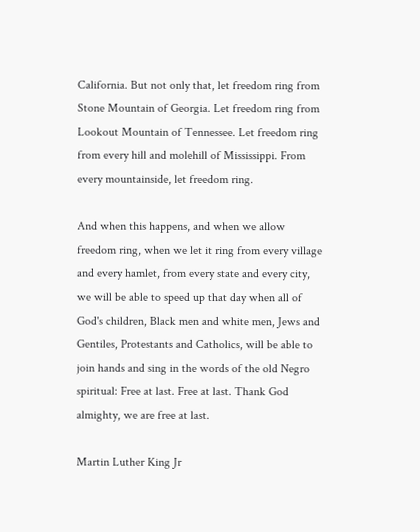California. But not only that, let freedom ring from Stone Mountain of Georgia. Let freedom ring from Lookout Mountain of Tennessee. Let freedom ring from every hill and molehill of Mississippi. From every mountainside, let freedom ring.

And when this happens, and when we allow freedom ring, when we let it ring from every village and every hamlet, from every state and every city, we will be able to speed up that day when all of God's children, Black men and white men, Jews and Gentiles, Protestants and Catholics, will be able to join hands and sing in the words of the old Negro spiritual: Free at last. Free at last. Thank God almighty, we are free at last.

Martin Luther King Jr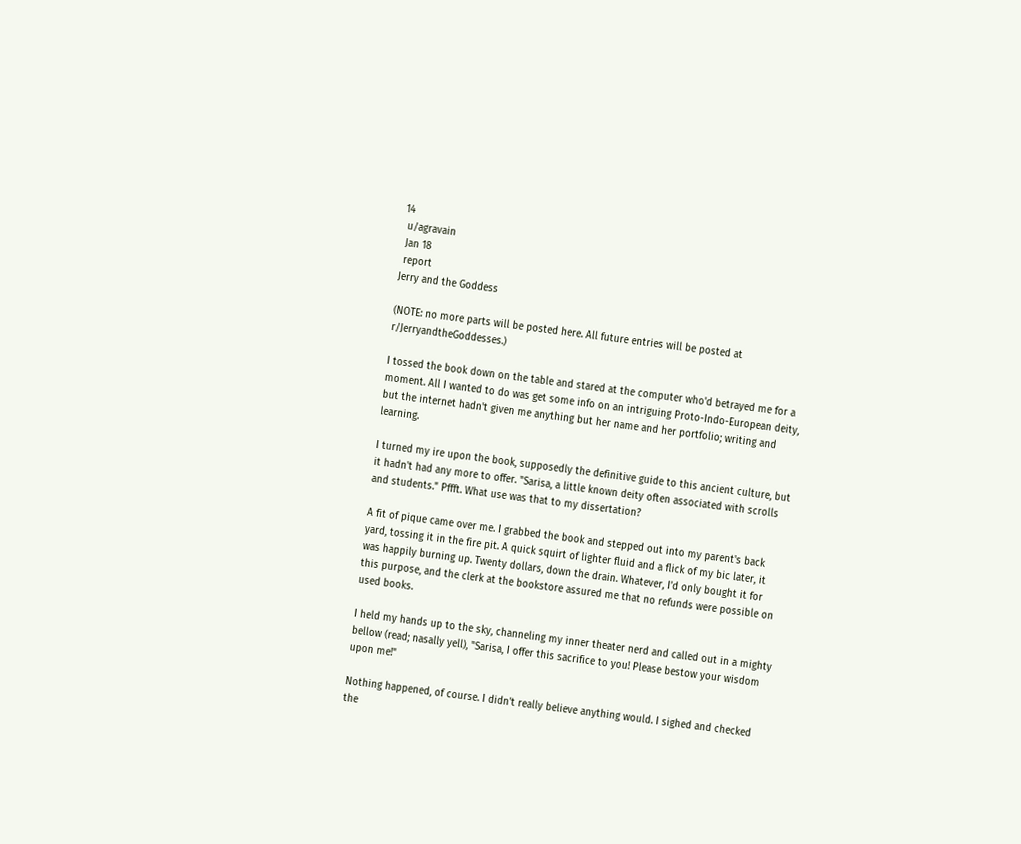14
 u/agravain
 Jan 18
 report
Jerry and the Goddess

(NOTE: no more parts will be posted here. All future entries will be posted at r/JerryandtheGoddesses.)

I tossed the book down on the table and stared at the computer who'd betrayed me for a moment. All I wanted to do was get some info on an intriguing Proto-Indo-European deity, but the internet hadn't given me anything but her name and her portfolio; writing and learning.

I turned my ire upon the book, supposedly the definitive guide to this ancient culture, but it hadn't had any more to offer. "Sarisa, a little known deity often associated with scrolls and students." Pffft. What use was that to my dissertation?

A fit of pique came over me. I grabbed the book and stepped out into my parent's back yard, tossing it in the fire pit. A quick squirt of lighter fluid and a flick of my bic later, it was happily burning up. Twenty dollars, down the drain. Whatever, I'd only bought it for this purpose, and the clerk at the bookstore assured me that no refunds were possible on used books.

I held my hands up to the sky, channeling my inner theater nerd and called out in a mighty bellow (read; nasally yell), "Sarisa, I offer this sacrifice to you! Please bestow your wisdom upon me!"

Nothing happened, of course. I didn't really believe anything would. I sighed and checked the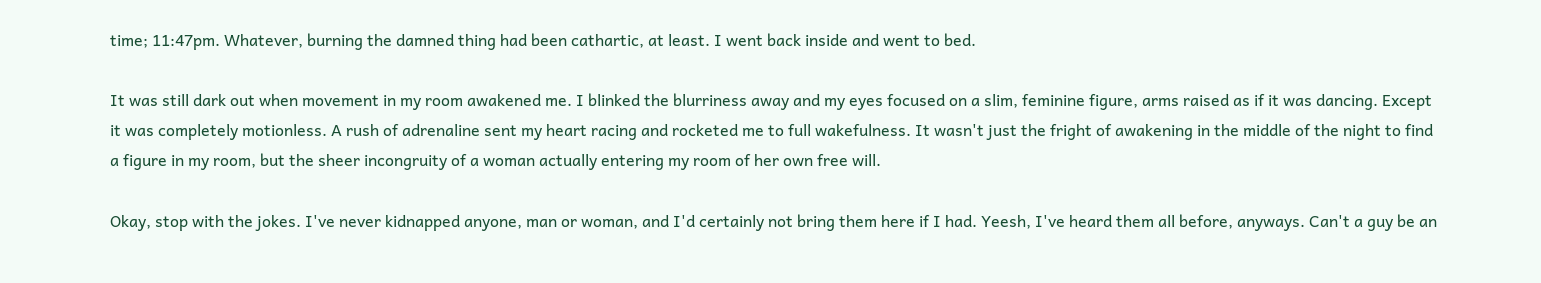time; 11:47pm. Whatever, burning the damned thing had been cathartic, at least. I went back inside and went to bed.

It was still dark out when movement in my room awakened me. I blinked the blurriness away and my eyes focused on a slim, feminine figure, arms raised as if it was dancing. Except it was completely motionless. A rush of adrenaline sent my heart racing and rocketed me to full wakefulness. It wasn't just the fright of awakening in the middle of the night to find a figure in my room, but the sheer incongruity of a woman actually entering my room of her own free will.

Okay, stop with the jokes. I've never kidnapped anyone, man or woman, and I'd certainly not bring them here if I had. Yeesh, I've heard them all before, anyways. Can't a guy be an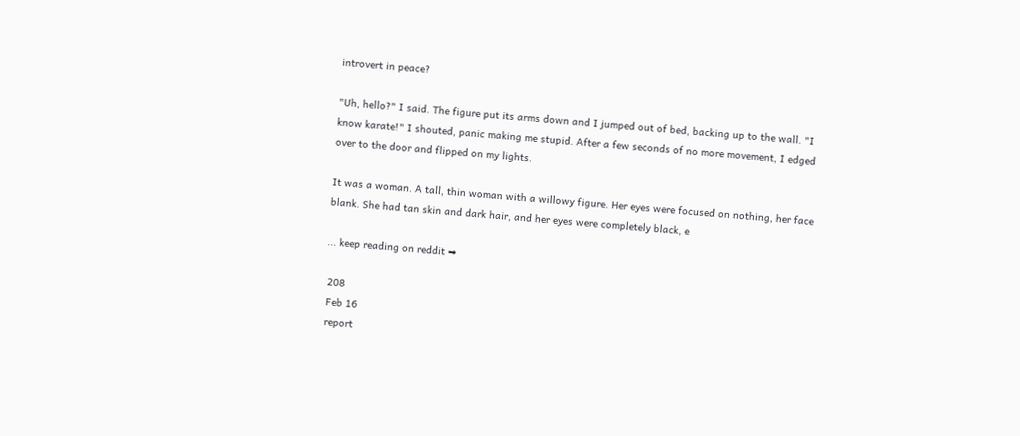introvert in peace?

"Uh, hello?" I said. The figure put its arms down and I jumped out of bed, backing up to the wall. "I know karate!" I shouted, panic making me stupid. After a few seconds of no more movement, I edged over to the door and flipped on my lights.

It was a woman. A tall, thin woman with a willowy figure. Her eyes were focused on nothing, her face blank. She had tan skin and dark hair, and her eyes were completely black, e

... keep reading on reddit ➡

 208
 Feb 16
 report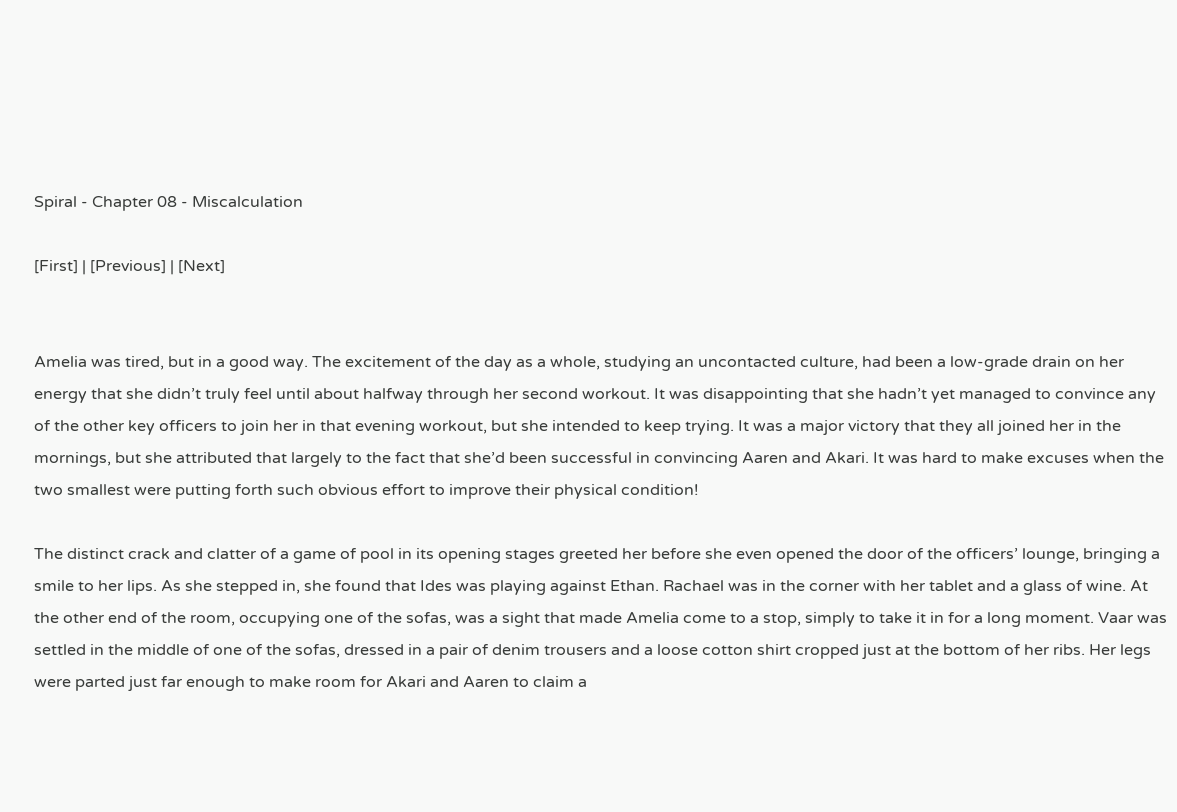Spiral - Chapter 08 - Miscalculation

[First] | [Previous] | [Next]


Amelia was tired, but in a good way. The excitement of the day as a whole, studying an uncontacted culture, had been a low-grade drain on her energy that she didn’t truly feel until about halfway through her second workout. It was disappointing that she hadn’t yet managed to convince any of the other key officers to join her in that evening workout, but she intended to keep trying. It was a major victory that they all joined her in the mornings, but she attributed that largely to the fact that she’d been successful in convincing Aaren and Akari. It was hard to make excuses when the two smallest were putting forth such obvious effort to improve their physical condition!

The distinct crack and clatter of a game of pool in its opening stages greeted her before she even opened the door of the officers’ lounge, bringing a smile to her lips. As she stepped in, she found that Ides was playing against Ethan. Rachael was in the corner with her tablet and a glass of wine. At the other end of the room, occupying one of the sofas, was a sight that made Amelia come to a stop, simply to take it in for a long moment. Vaar was settled in the middle of one of the sofas, dressed in a pair of denim trousers and a loose cotton shirt cropped just at the bottom of her ribs. Her legs were parted just far enough to make room for Akari and Aaren to claim a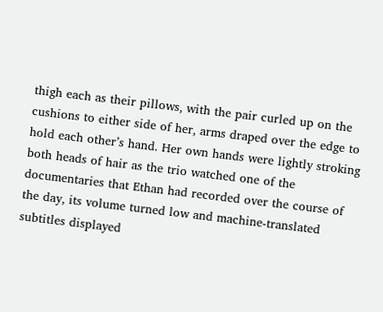thigh each as their pillows, with the pair curled up on the cushions to either side of her, arms draped over the edge to hold each other’s hand. Her own hands were lightly stroking both heads of hair as the trio watched one of the documentaries that Ethan had recorded over the course of the day, its volume turned low and machine-translated subtitles displayed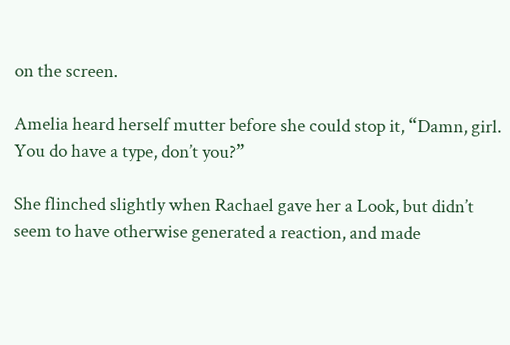on the screen.

Amelia heard herself mutter before she could stop it, “Damn, girl. You do have a type, don’t you?”

She flinched slightly when Rachael gave her a Look, but didn’t seem to have otherwise generated a reaction, and made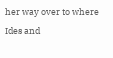her way over to where Ides and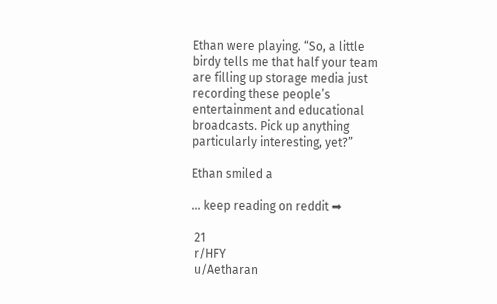Ethan were playing. “So, a little birdy tells me that half your team are filling up storage media just recording these people’s entertainment and educational broadcasts. Pick up anything particularly interesting, yet?”

Ethan smiled a

... keep reading on reddit ➡

 21
 r/HFY
 u/Aetharan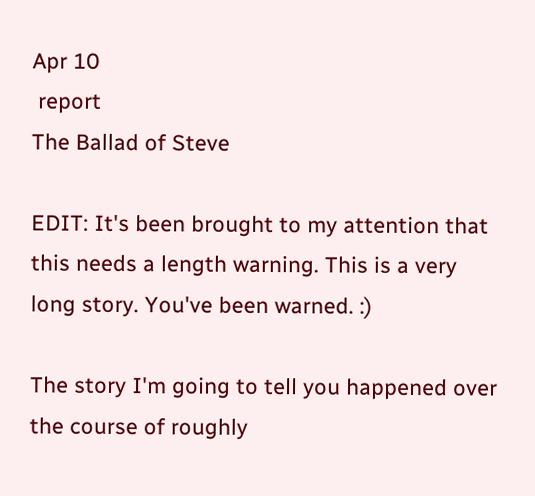Apr 10
 report
The Ballad of Steve

EDIT: It's been brought to my attention that this needs a length warning. This is a very long story. You've been warned. :)

The story I'm going to tell you happened over the course of roughly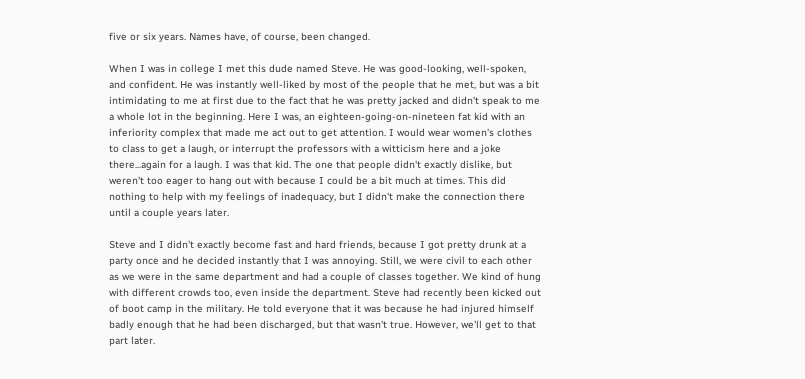five or six years. Names have, of course, been changed.

When I was in college I met this dude named Steve. He was good-looking, well-spoken, and confident. He was instantly well-liked by most of the people that he met, but was a bit intimidating to me at first due to the fact that he was pretty jacked and didn't speak to me a whole lot in the beginning. Here I was, an eighteen-going-on-nineteen fat kid with an inferiority complex that made me act out to get attention. I would wear women's clothes to class to get a laugh, or interrupt the professors with a witticism here and a joke there...again for a laugh. I was that kid. The one that people didn't exactly dislike, but weren't too eager to hang out with because I could be a bit much at times. This did nothing to help with my feelings of inadequacy, but I didn't make the connection there until a couple years later.

Steve and I didn't exactly become fast and hard friends, because I got pretty drunk at a party once and he decided instantly that I was annoying. Still, we were civil to each other as we were in the same department and had a couple of classes together. We kind of hung with different crowds too, even inside the department. Steve had recently been kicked out of boot camp in the military. He told everyone that it was because he had injured himself badly enough that he had been discharged, but that wasn't true. However, we'll get to that part later.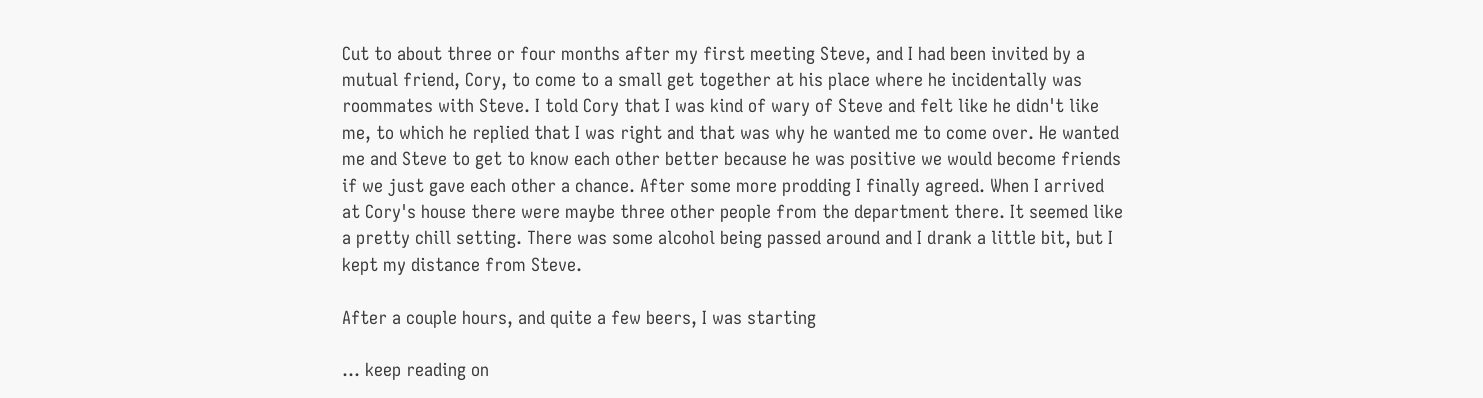Cut to about three or four months after my first meeting Steve, and I had been invited by a mutual friend, Cory, to come to a small get together at his place where he incidentally was roommates with Steve. I told Cory that I was kind of wary of Steve and felt like he didn't like me, to which he replied that I was right and that was why he wanted me to come over. He wanted me and Steve to get to know each other better because he was positive we would become friends if we just gave each other a chance. After some more prodding I finally agreed. When I arrived at Cory's house there were maybe three other people from the department there. It seemed like a pretty chill setting. There was some alcohol being passed around and I drank a little bit, but I kept my distance from Steve.

After a couple hours, and quite a few beers, I was starting

... keep reading on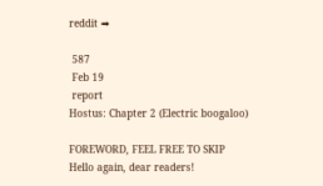reddit ➡

 587
 Feb 19
 report
Hostus: Chapter 2 (Electric boogaloo)

FOREWORD, FEEL FREE TO SKIP Hello again, dear readers!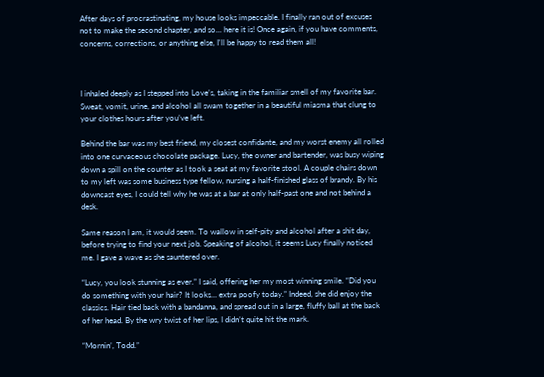After days of procrastinating, my house looks impeccable. I finally ran out of excuses not to make the second chapter, and so... here it is! Once again, if you have comments, concerns, corrections, or anything else, I'll be happy to read them all!



I inhaled deeply as I stepped into Love’s, taking in the familiar smell of my favorite bar. Sweat, vomit, urine, and alcohol all swam together in a beautiful miasma that clung to your clothes hours after you’ve left.

Behind the bar was my best friend, my closest confidante, and my worst enemy all rolled into one curvaceous chocolate package. Lucy, the owner and bartender, was busy wiping down a spill on the counter as I took a seat at my favorite stool. A couple chairs down to my left was some business type fellow, nursing a half-finished glass of brandy. By his downcast eyes, I could tell why he was at a bar at only half-past one and not behind a desk.

Same reason I am, it would seem. To wallow in self-pity and alcohol after a shit day, before trying to find your next job. Speaking of alcohol, it seems Lucy finally noticed me. I gave a wave as she sauntered over.

“Lucy, you look stunning as ever.” I said, offering her my most winning smile. “Did you do something with your hair? It looks… extra poofy today.” Indeed, she did enjoy the classics. Hair tied back with a bandanna, and spread out in a large, fluffy ball at the back of her head. By the wry twist of her lips, I didn’t quite hit the mark.

“Mornin’, Todd.”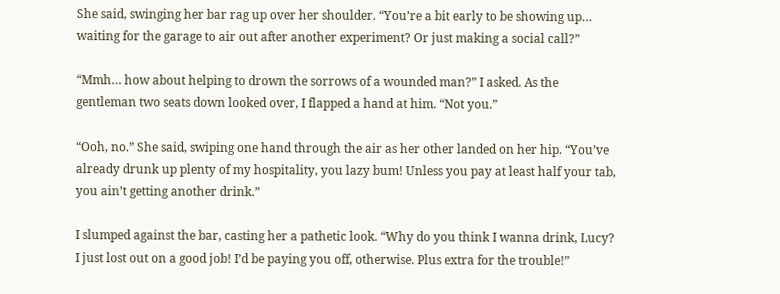She said, swinging her bar rag up over her shoulder. “You’re a bit early to be showing up… waiting for the garage to air out after another experiment? Or just making a social call?”

“Mmh… how about helping to drown the sorrows of a wounded man?” I asked. As the gentleman two seats down looked over, I flapped a hand at him. “Not you.”

“Ooh, no.” She said, swiping one hand through the air as her other landed on her hip. “You’ve already drunk up plenty of my hospitality, you lazy bum! Unless you pay at least half your tab, you ain’t getting another drink.”

I slumped against the bar, casting her a pathetic look. “Why do you think I wanna drink, Lucy? I just lost out on a good job! I’d be paying you off, otherwise. Plus extra for the trouble!”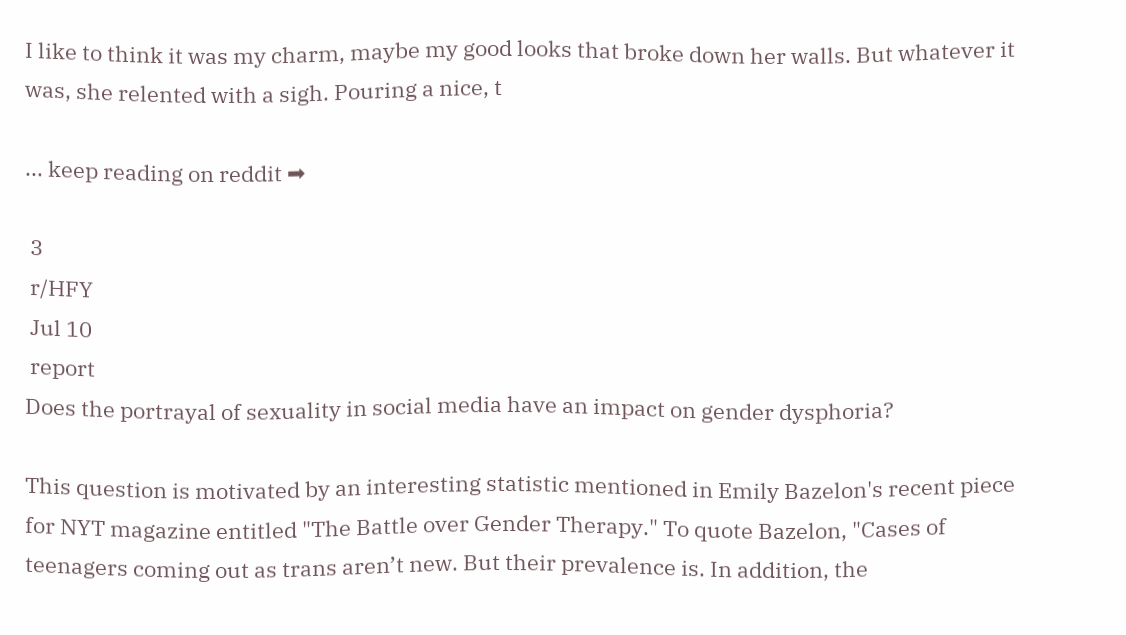I like to think it was my charm, maybe my good looks that broke down her walls. But whatever it was, she relented with a sigh. Pouring a nice, t

... keep reading on reddit ➡

 3
 r/HFY
 Jul 10
 report
Does the portrayal of sexuality in social media have an impact on gender dysphoria?

This question is motivated by an interesting statistic mentioned in Emily Bazelon's recent piece for NYT magazine entitled "The Battle over Gender Therapy." To quote Bazelon, "Cases of teenagers coming out as trans aren’t new. But their prevalence is. In addition, the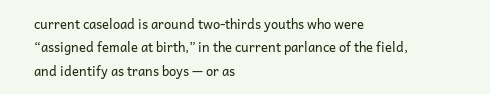current caseload is around two-thirds youths who were “assigned female at birth,” in the current parlance of the field, and identify as trans boys — or as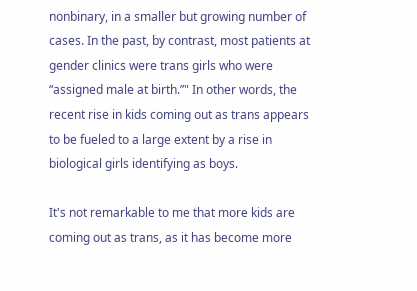nonbinary, in a smaller but growing number of cases. In the past, by contrast, most patients at gender clinics were trans girls who were “assigned male at birth.”" In other words, the recent rise in kids coming out as trans appears to be fueled to a large extent by a rise in biological girls identifying as boys.

It's not remarkable to me that more kids are coming out as trans, as it has become more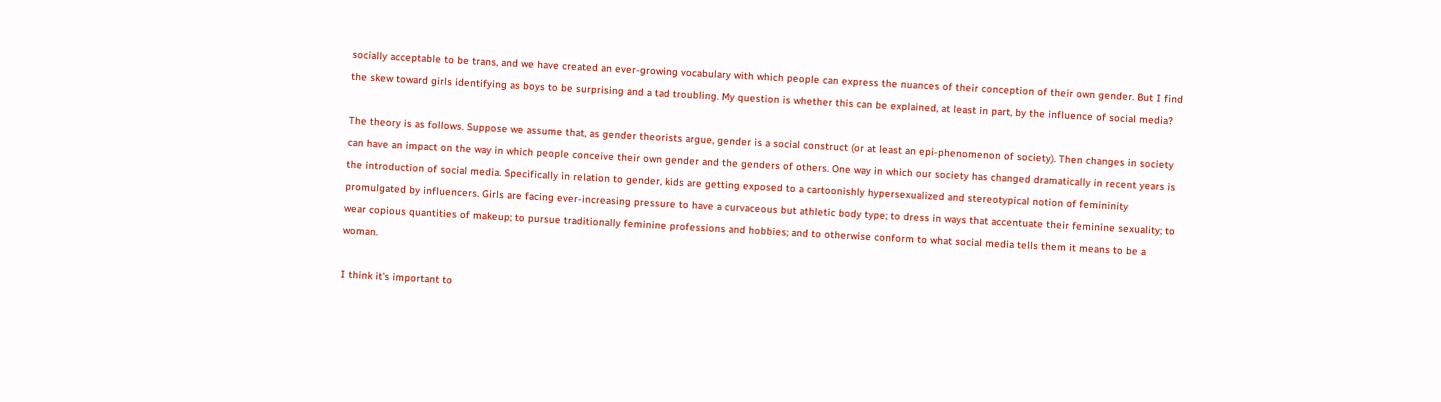socially acceptable to be trans, and we have created an ever-growing vocabulary with which people can express the nuances of their conception of their own gender. But I find the skew toward girls identifying as boys to be surprising and a tad troubling. My question is whether this can be explained, at least in part, by the influence of social media?

The theory is as follows. Suppose we assume that, as gender theorists argue, gender is a social construct (or at least an epi-phenomenon of society). Then changes in society can have an impact on the way in which people conceive their own gender and the genders of others. One way in which our society has changed dramatically in recent years is the introduction of social media. Specifically in relation to gender, kids are getting exposed to a cartoonishly hypersexualized and stereotypical notion of femininity promulgated by influencers. Girls are facing ever-increasing pressure to have a curvaceous but athletic body type; to dress in ways that accentuate their feminine sexuality; to wear copious quantities of makeup; to pursue traditionally feminine professions and hobbies; and to otherwise conform to what social media tells them it means to be a woman.

I think it's important to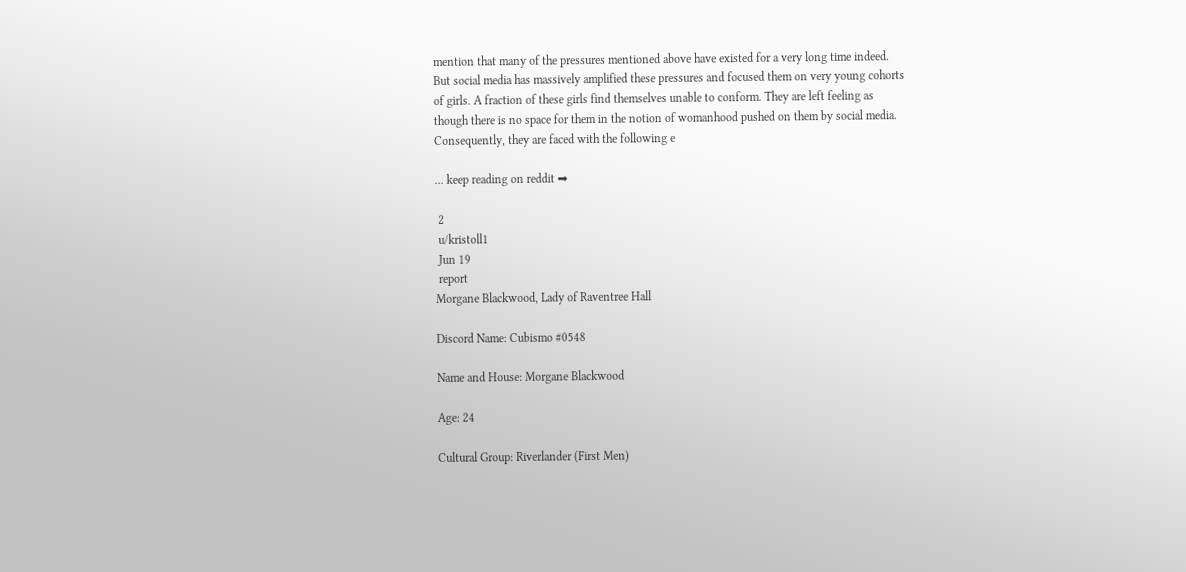mention that many of the pressures mentioned above have existed for a very long time indeed. But social media has massively amplified these pressures and focused them on very young cohorts of girls. A fraction of these girls find themselves unable to conform. They are left feeling as though there is no space for them in the notion of womanhood pushed on them by social media. Consequently, they are faced with the following e

... keep reading on reddit ➡

 2
 u/kristoll1
 Jun 19
 report
Morgane Blackwood, Lady of Raventree Hall

Discord Name: Cubismo #0548

Name and House: Morgane Blackwood

Age: 24

Cultural Group: Riverlander (First Men)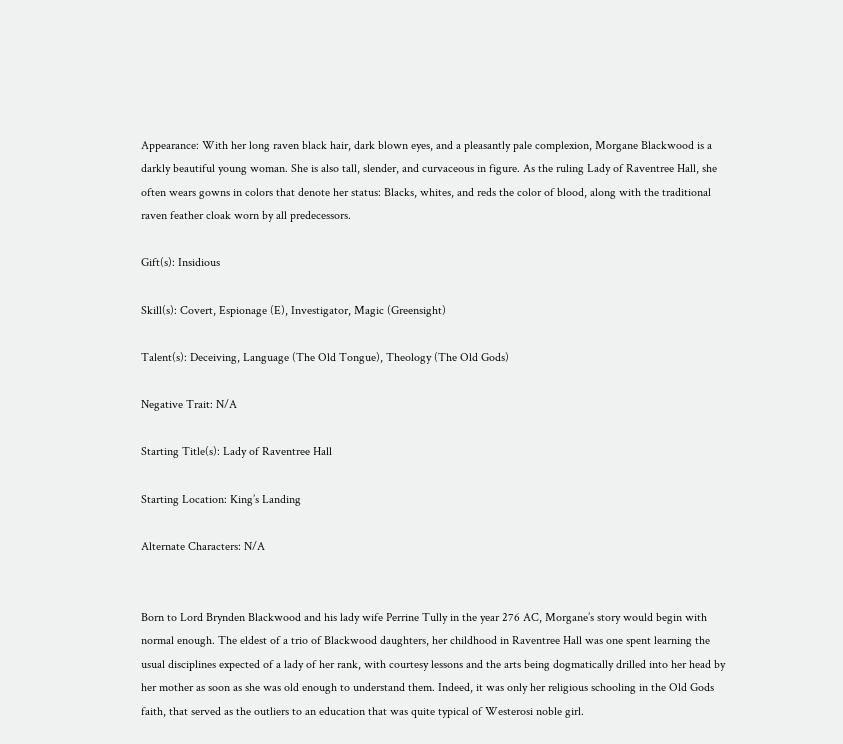Appearance: With her long raven black hair, dark blown eyes, and a pleasantly pale complexion, Morgane Blackwood is a darkly beautiful young woman. She is also tall, slender, and curvaceous in figure. As the ruling Lady of Raventree Hall, she often wears gowns in colors that denote her status: Blacks, whites, and reds the color of blood, along with the traditional raven feather cloak worn by all predecessors.

Gift(s): Insidious

Skill(s): Covert, Espionage (E), Investigator, Magic (Greensight)

Talent(s): Deceiving, Language (The Old Tongue), Theology (The Old Gods)

Negative Trait: N/A

Starting Title(s): Lady of Raventree Hall

Starting Location: King’s Landing

Alternate Characters: N/A


Born to Lord Brynden Blackwood and his lady wife Perrine Tully in the year 276 AC, Morgane’s story would begin with normal enough. The eldest of a trio of Blackwood daughters, her childhood in Raventree Hall was one spent learning the usual disciplines expected of a lady of her rank, with courtesy lessons and the arts being dogmatically drilled into her head by her mother as soon as she was old enough to understand them. Indeed, it was only her religious schooling in the Old Gods faith, that served as the outliers to an education that was quite typical of Westerosi noble girl.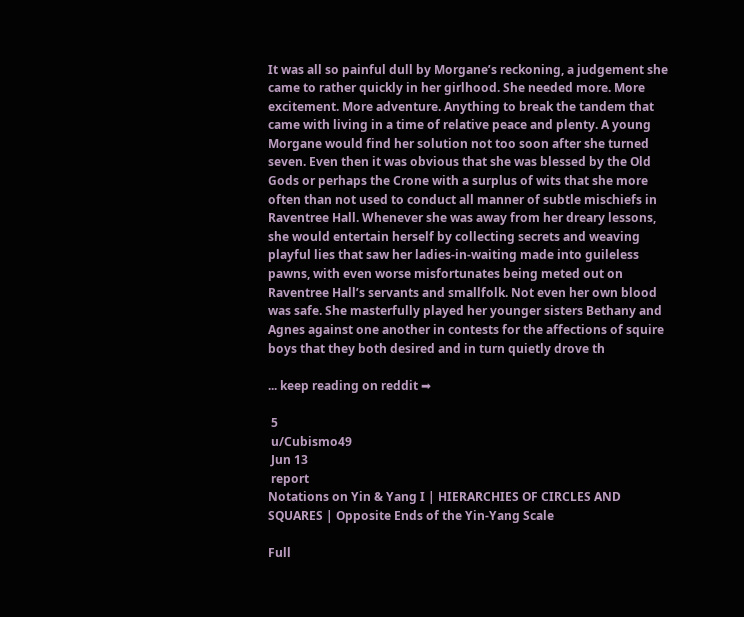It was all so painful dull by Morgane’s reckoning, a judgement she came to rather quickly in her girlhood. She needed more. More excitement. More adventure. Anything to break the tandem that came with living in a time of relative peace and plenty. A young Morgane would find her solution not too soon after she turned seven. Even then it was obvious that she was blessed by the Old Gods or perhaps the Crone with a surplus of wits that she more often than not used to conduct all manner of subtle mischiefs in Raventree Hall. Whenever she was away from her dreary lessons, she would entertain herself by collecting secrets and weaving playful lies that saw her ladies-in-waiting made into guileless pawns, with even worse misfortunates being meted out on Raventree Hall’s servants and smallfolk. Not even her own blood was safe. She masterfully played her younger sisters Bethany and Agnes against one another in contests for the affections of squire boys that they both desired and in turn quietly drove th

... keep reading on reddit ➡

 5
 u/Cubismo49
 Jun 13
 report
Notations on Yin & Yang I | HIERARCHIES OF CIRCLES AND SQUARES | Opposite Ends of the Yin-Yang Scale

Full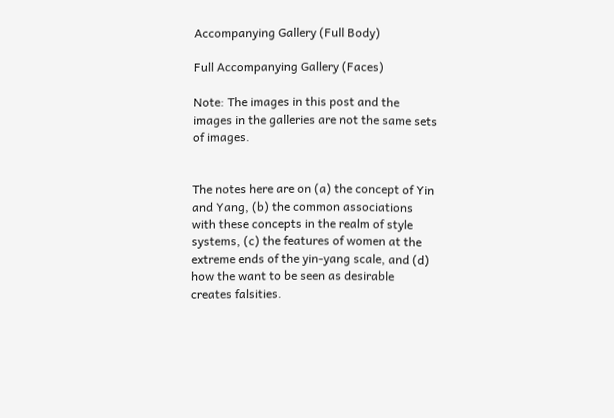Accompanying Gallery (Full Body)

Full Accompanying Gallery (Faces)

Note: The images in this post and the images in the galleries are not the same sets of images.


The notes here are on (a) the concept of Yin and Yang, (b) the common associations with these concepts in the realm of style systems, (c) the features of women at the extreme ends of the yin-yang scale, and (d) how the want to be seen as desirable creates falsities.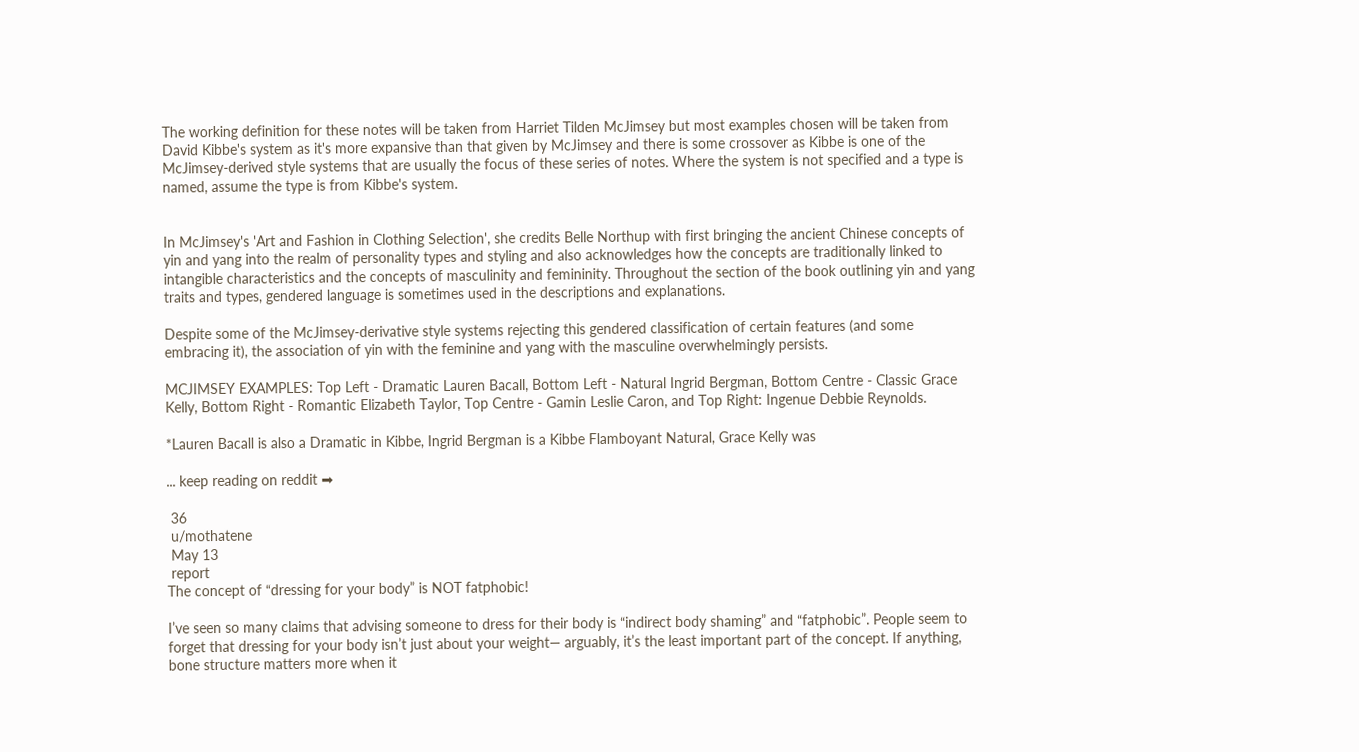The working definition for these notes will be taken from Harriet Tilden McJimsey but most examples chosen will be taken from David Kibbe's system as it's more expansive than that given by McJimsey and there is some crossover as Kibbe is one of the McJimsey-derived style systems that are usually the focus of these series of notes. Where the system is not specified and a type is named, assume the type is from Kibbe's system.


In McJimsey's 'Art and Fashion in Clothing Selection', she credits Belle Northup with first bringing the ancient Chinese concepts of yin and yang into the realm of personality types and styling and also acknowledges how the concepts are traditionally linked to intangible characteristics and the concepts of masculinity and femininity. Throughout the section of the book outlining yin and yang traits and types, gendered language is sometimes used in the descriptions and explanations.

Despite some of the McJimsey-derivative style systems rejecting this gendered classification of certain features (and some embracing it), the association of yin with the feminine and yang with the masculine overwhelmingly persists.

MCJIMSEY EXAMPLES: Top Left - Dramatic Lauren Bacall, Bottom Left - Natural Ingrid Bergman, Bottom Centre - Classic Grace Kelly, Bottom Right - Romantic Elizabeth Taylor, Top Centre - Gamin Leslie Caron, and Top Right: Ingenue Debbie Reynolds.

*Lauren Bacall is also a Dramatic in Kibbe, Ingrid Bergman is a Kibbe Flamboyant Natural, Grace Kelly was

... keep reading on reddit ➡

 36
 u/mothatene
 May 13
 report
The concept of “dressing for your body” is NOT fatphobic!

I’ve seen so many claims that advising someone to dress for their body is “indirect body shaming” and “fatphobic”. People seem to forget that dressing for your body isn’t just about your weight— arguably, it’s the least important part of the concept. If anything, bone structure matters more when it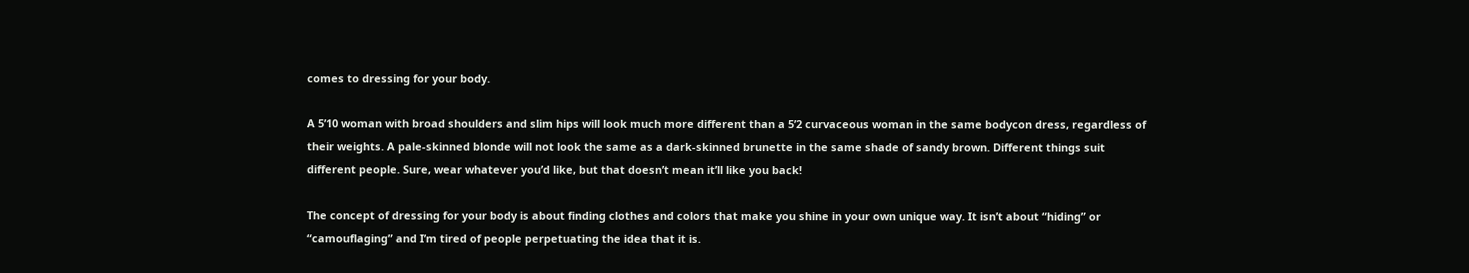comes to dressing for your body.

A 5’10 woman with broad shoulders and slim hips will look much more different than a 5’2 curvaceous woman in the same bodycon dress, regardless of their weights. A pale-skinned blonde will not look the same as a dark-skinned brunette in the same shade of sandy brown. Different things suit different people. Sure, wear whatever you’d like, but that doesn’t mean it’ll like you back!

The concept of dressing for your body is about finding clothes and colors that make you shine in your own unique way. It isn’t about “hiding” or “camouflaging” and I’m tired of people perpetuating the idea that it is.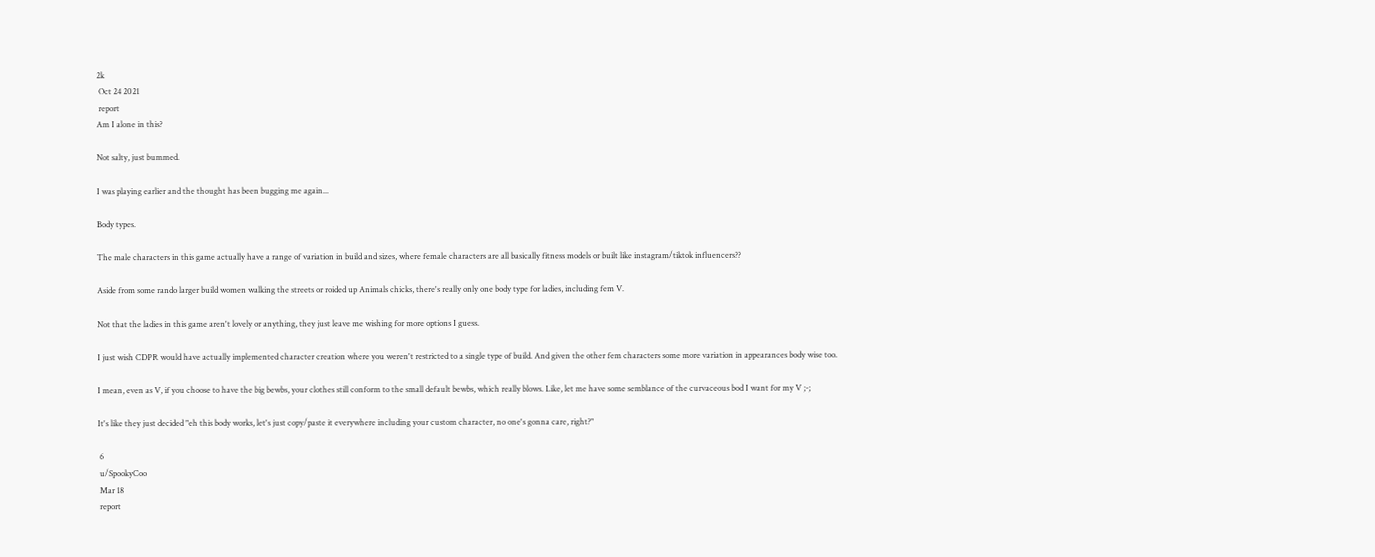2k
 Oct 24 2021
 report
Am I alone in this?

Not salty, just bummed.

I was playing earlier and the thought has been bugging me again...

Body types.

The male characters in this game actually have a range of variation in build and sizes, where female characters are all basically fitness models or built like instagram/tiktok influencers??

Aside from some rando larger build women walking the streets or roided up Animals chicks, there's really only one body type for ladies, including fem V.

Not that the ladies in this game aren't lovely or anything, they just leave me wishing for more options I guess.

I just wish CDPR would have actually implemented character creation where you weren't restricted to a single type of build. And given the other fem characters some more variation in appearances body wise too.

I mean, even as V, if you choose to have the big bewbs, your clothes still conform to the small default bewbs, which really blows. Like, let me have some semblance of the curvaceous bod I want for my V ;-;

It's like they just decided "eh this body works, let's just copy/paste it everywhere including your custom character, no one's gonna care, right?"

 6
 u/SpookyCoo
 Mar 18
 report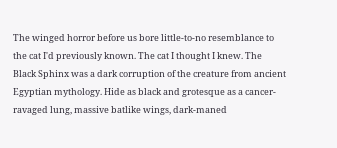The winged horror before us bore little-to-no resemblance to the cat I'd previously known. The cat I thought I knew. The Black Sphinx was a dark corruption of the creature from ancient Egyptian mythology. Hide as black and grotesque as a cancer-ravaged lung, massive batlike wings, dark-maned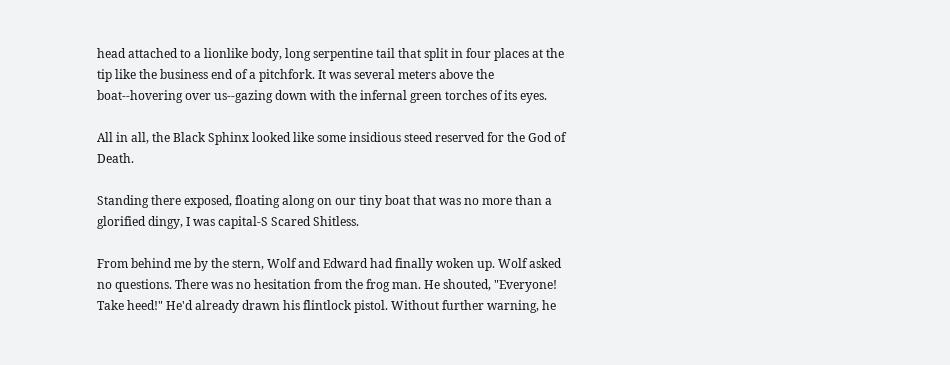head attached to a lionlike body, long serpentine tail that split in four places at the tip like the business end of a pitchfork. It was several meters above the boat--hovering over us--gazing down with the infernal green torches of its eyes.

All in all, the Black Sphinx looked like some insidious steed reserved for the God of Death.

Standing there exposed, floating along on our tiny boat that was no more than a glorified dingy, I was capital-S Scared Shitless.

From behind me by the stern, Wolf and Edward had finally woken up. Wolf asked no questions. There was no hesitation from the frog man. He shouted, "Everyone! Take heed!" He'd already drawn his flintlock pistol. Without further warning, he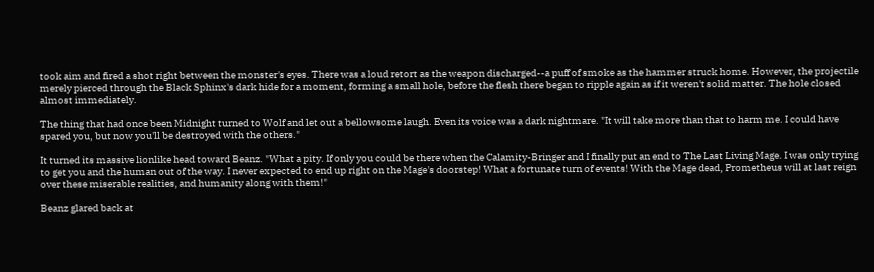took aim and fired a shot right between the monster's eyes. There was a loud retort as the weapon discharged--a puff of smoke as the hammer struck home. However, the projectile merely pierced through the Black Sphinx's dark hide for a moment, forming a small hole, before the flesh there began to ripple again as if it weren't solid matter. The hole closed almost immediately.

The thing that had once been Midnight turned to Wolf and let out a bellowsome laugh. Even its voice was a dark nightmare. "It will take more than that to harm me. I could have spared you, but now you'll be destroyed with the others."

It turned its massive lionlike head toward Beanz. "What a pity. If only you could be there when the Calamity-Bringer and I finally put an end to The Last Living Mage. I was only trying to get you and the human out of the way. I never expected to end up right on the Mage's doorstep! What a fortunate turn of events! With the Mage dead, Prometheus will at last reign over these miserable realities, and humanity along with them!"

Beanz glared back at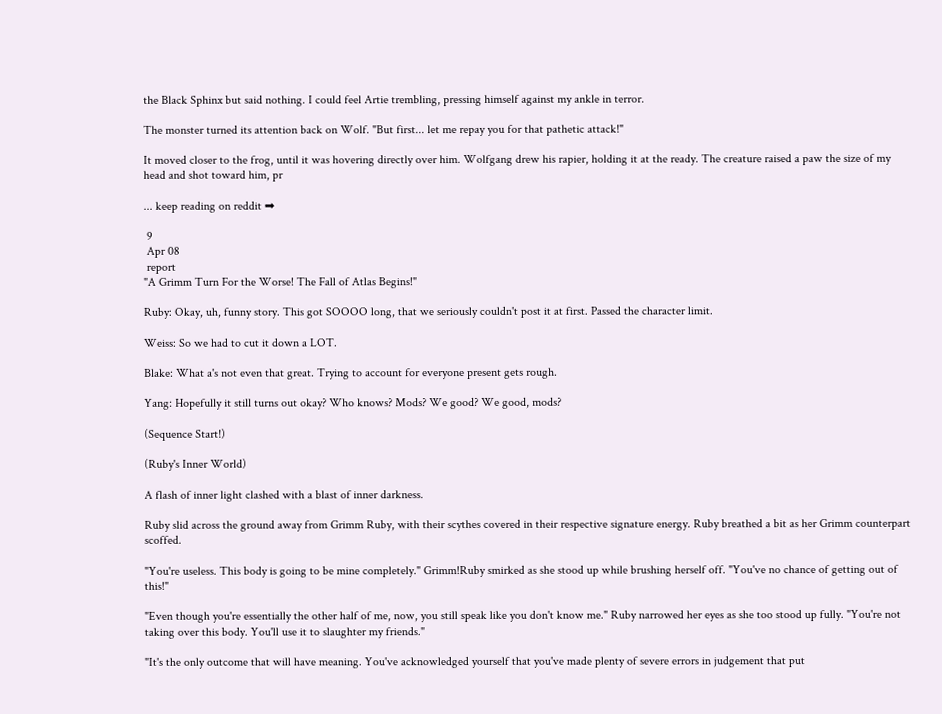the Black Sphinx but said nothing. I could feel Artie trembling, pressing himself against my ankle in terror.

The monster turned its attention back on Wolf. "But first... let me repay you for that pathetic attack!"

It moved closer to the frog, until it was hovering directly over him. Wolfgang drew his rapier, holding it at the ready. The creature raised a paw the size of my head and shot toward him, pr

... keep reading on reddit ➡

 9
 Apr 08
 report
"A Grimm Turn For the Worse! The Fall of Atlas Begins!"

Ruby: Okay, uh, funny story. This got SOOOO long, that we seriously couldn't post it at first. Passed the character limit.

Weiss: So we had to cut it down a LOT.

Blake: What a's not even that great. Trying to account for everyone present gets rough.

Yang: Hopefully it still turns out okay? Who knows? Mods? We good? We good, mods?

(Sequence Start!)

(Ruby's Inner World)

A flash of inner light clashed with a blast of inner darkness.

Ruby slid across the ground away from Grimm Ruby, with their scythes covered in their respective signature energy. Ruby breathed a bit as her Grimm counterpart scoffed.

"You're useless. This body is going to be mine completely." Grimm!Ruby smirked as she stood up while brushing herself off. "You've no chance of getting out of this!"

"Even though you're essentially the other half of me, now, you still speak like you don't know me." Ruby narrowed her eyes as she too stood up fully. "You're not taking over this body. You'll use it to slaughter my friends."

"It's the only outcome that will have meaning. You've acknowledged yourself that you've made plenty of severe errors in judgement that put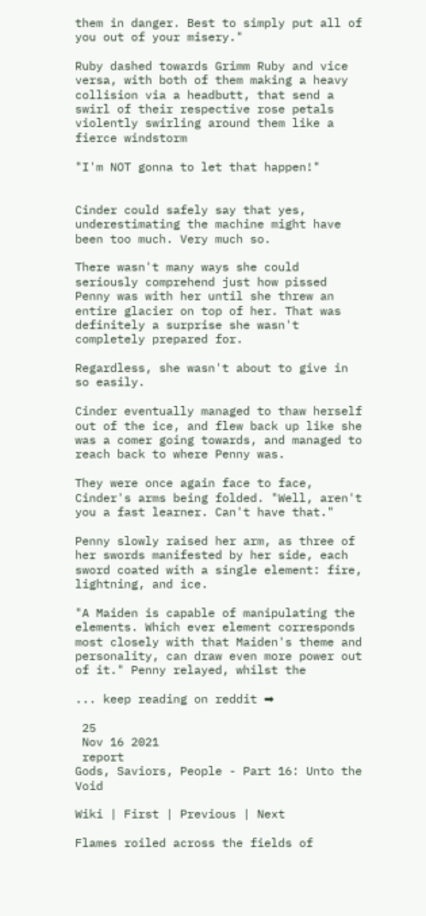them in danger. Best to simply put all of you out of your misery."

Ruby dashed towards Grimm Ruby and vice versa, with both of them making a heavy collision via a headbutt, that send a swirl of their respective rose petals violently swirling around them like a fierce windstorm

"I'm NOT gonna to let that happen!"


Cinder could safely say that yes, underestimating the machine might have been too much. Very much so.

There wasn't many ways she could seriously comprehend just how pissed Penny was with her until she threw an entire glacier on top of her. That was definitely a surprise she wasn't completely prepared for.

Regardless, she wasn't about to give in so easily.

Cinder eventually managed to thaw herself out of the ice, and flew back up like she was a comer going towards, and managed to reach back to where Penny was.

They were once again face to face, Cinder's arms being folded. "Well, aren't you a fast learner. Can't have that."

Penny slowly raised her arm, as three of her swords manifested by her side, each sword coated with a single element: fire, lightning, and ice.

"A Maiden is capable of manipulating the elements. Which ever element corresponds most closely with that Maiden's theme and personality, can draw even more power out of it." Penny relayed, whilst the

... keep reading on reddit ➡

 25
 Nov 16 2021
 report
Gods, Saviors, People - Part 16: Unto the Void

Wiki | First | Previous | Next

Flames roiled across the fields of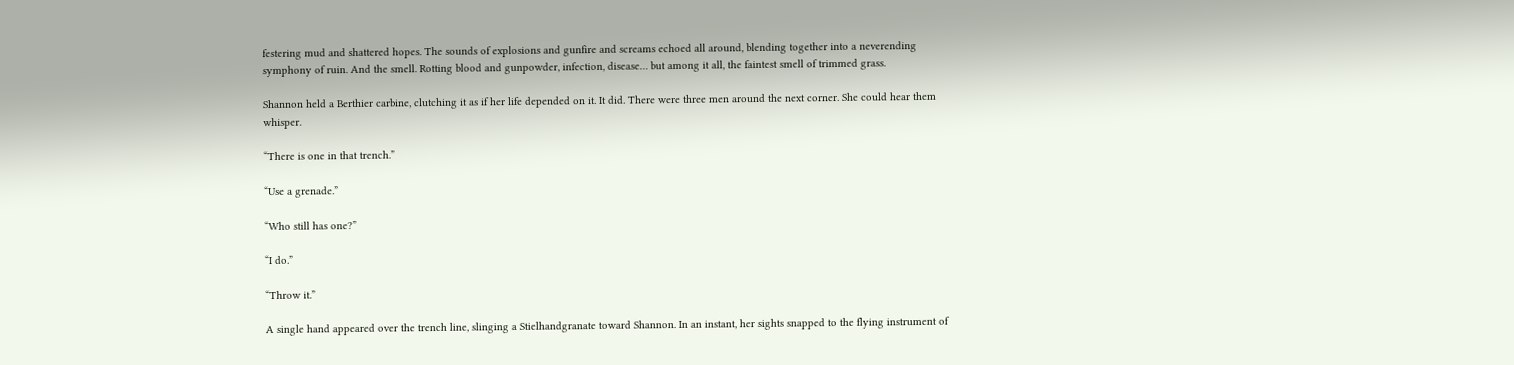festering mud and shattered hopes. The sounds of explosions and gunfire and screams echoed all around, blending together into a neverending symphony of ruin. And the smell. Rotting blood and gunpowder, infection, disease… but among it all, the faintest smell of trimmed grass.

Shannon held a Berthier carbine, clutching it as if her life depended on it. It did. There were three men around the next corner. She could hear them whisper.

“There is one in that trench.”

“Use a grenade.”

“Who still has one?”

“I do.”

“Throw it.”

A single hand appeared over the trench line, slinging a Stielhandgranate toward Shannon. In an instant, her sights snapped to the flying instrument of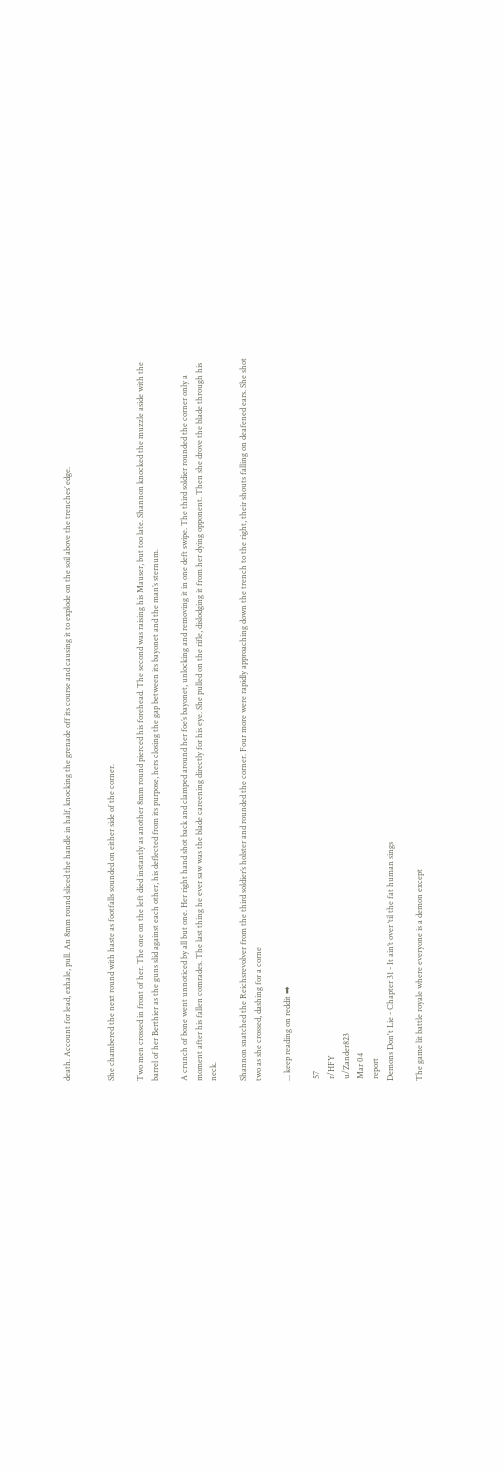death. Account for lead, exhale, pull. An 8mm round sliced the handle in half, knocking the grenade off its course and causing it to explode on the soil above the trenches’ edge.


She chambered the next round with haste as footfalls sounded on either side of the corner.

Two men crossed in front of her. The one on the left died instantly as another 8mm round pierced his forehead. The second was raising his Mauser, but too late. Shannon knocked the muzzle aside with the barrel of her Berthier as the guns slid against each other, his deflected from its purpose, hers closing the gap between its bayonet and the man’s sternum.

A crunch of bone went unnoticed by all but one. Her right hand shot back and clamped around her foe’s bayonet, unlocking and removing it in one deft swipe. The third soldier rounded the corner only a moment after his fallen comrades. The last thing he ever saw was the blade careening directly for his eye. She pulled on the rifle, dislodging it from her dying opponent. Then she drove the blade through his neck.

Shannon snatched the Reichsrevolver from the third soldier’s holster and rounded the corner. Four more were rapidly approaching down the trench to the right, their shouts falling on deafened ears. She shot two as she crossed, dashing for a corne

... keep reading on reddit ➡

 57
 r/HFY
 u/Zander823
 Mar 04
 report
Demons Don't Lie - Chapter 31 - It ain’t over ‘til the fat human sings

The game lit battle royale where everyone is a demon except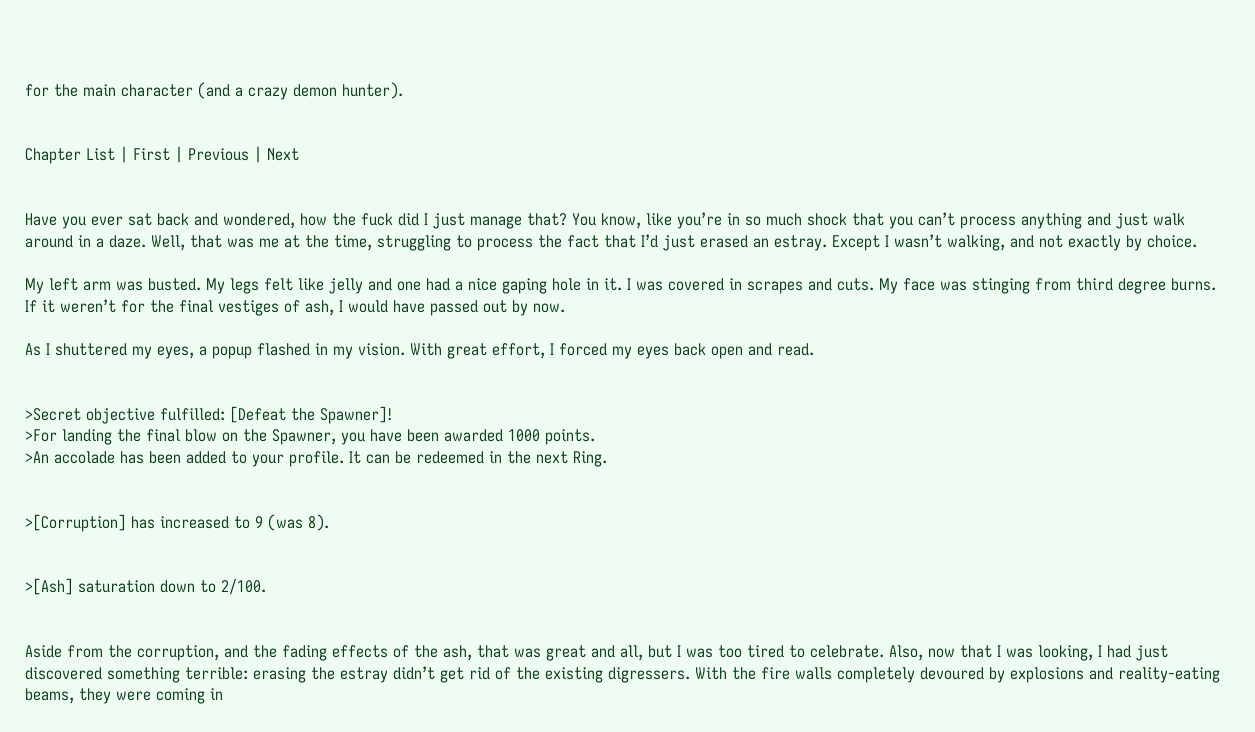for the main character (and a crazy demon hunter).


Chapter List | First | Previous | Next


Have you ever sat back and wondered, how the fuck did I just manage that? You know, like you’re in so much shock that you can’t process anything and just walk around in a daze. Well, that was me at the time, struggling to process the fact that I’d just erased an estray. Except I wasn’t walking, and not exactly by choice.

My left arm was busted. My legs felt like jelly and one had a nice gaping hole in it. I was covered in scrapes and cuts. My face was stinging from third degree burns. If it weren’t for the final vestiges of ash, I would have passed out by now.

As I shuttered my eyes, a popup flashed in my vision. With great effort, I forced my eyes back open and read.


>Secret objective fulfilled: [Defeat the Spawner]!
>For landing the final blow on the Spawner, you have been awarded 1000 points.
>An accolade has been added to your profile. It can be redeemed in the next Ring.


>[Corruption] has increased to 9 (was 8).


>[Ash] saturation down to 2/100.


Aside from the corruption, and the fading effects of the ash, that was great and all, but I was too tired to celebrate. Also, now that I was looking, I had just discovered something terrible: erasing the estray didn’t get rid of the existing digressers. With the fire walls completely devoured by explosions and reality-eating beams, they were coming in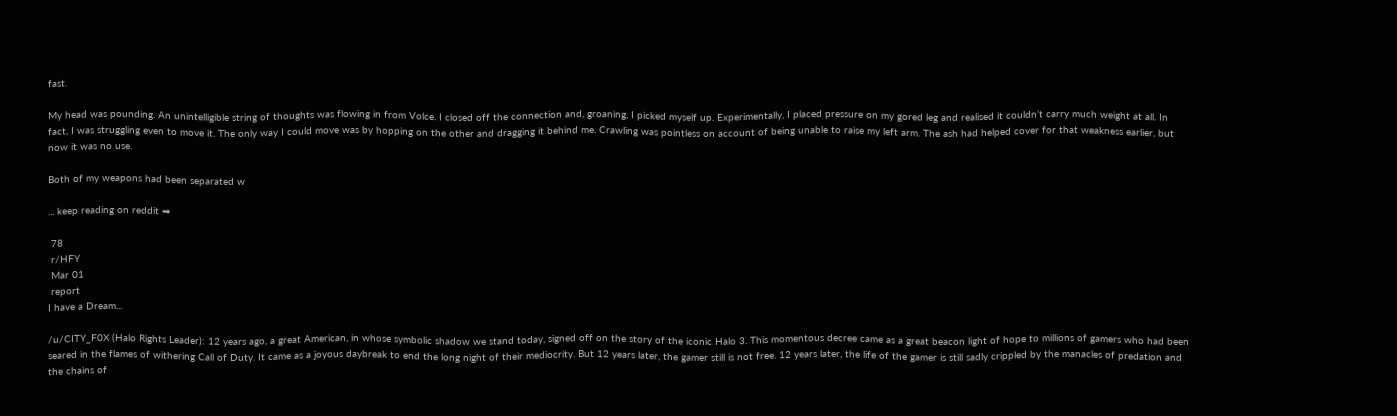fast.

My head was pounding. An unintelligible string of thoughts was flowing in from Volce. I closed off the connection and, groaning, I picked myself up. Experimentally, I placed pressure on my gored leg and realised it couldn’t carry much weight at all. In fact, I was struggling even to move it. The only way I could move was by hopping on the other and dragging it behind me. Crawling was pointless on account of being unable to raise my left arm. The ash had helped cover for that weakness earlier, but now it was no use.

Both of my weapons had been separated w

... keep reading on reddit ➡

 78
 r/HFY
 Mar 01
 report
I have a Dream...

/u/CITY_F0X (Halo Rights Leader): 12 years ago, a great American, in whose symbolic shadow we stand today, signed off on the story of the iconic Halo 3. This momentous decree came as a great beacon light of hope to millions of gamers who had been seared in the flames of withering Call of Duty. It came as a joyous daybreak to end the long night of their mediocrity. But 12 years later, the gamer still is not free. 12 years later, the life of the gamer is still sadly crippled by the manacles of predation and the chains of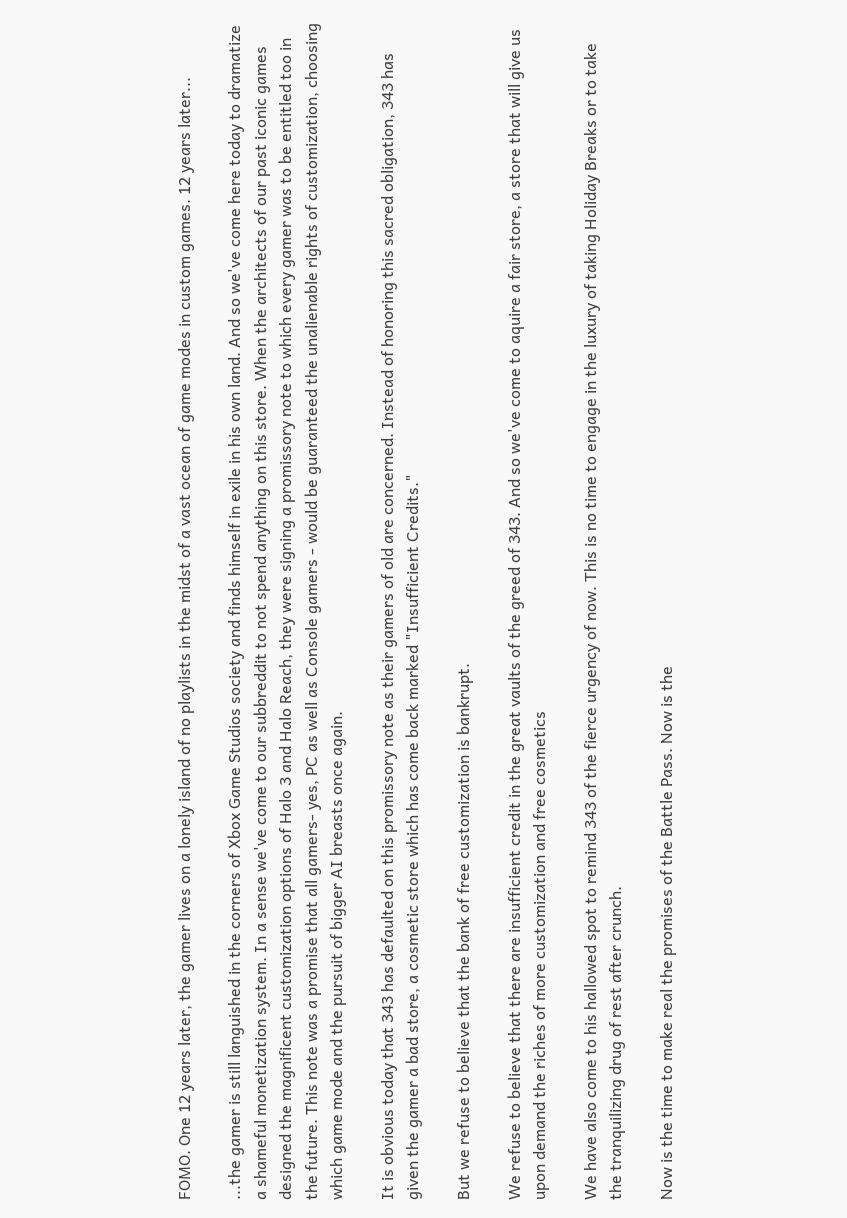FOMO. One 12 years later, the gamer lives on a lonely island of no playlists in the midst of a vast ocean of game modes in custom games. 12 years later...

...the gamer is still languished in the corners of Xbox Game Studios society and finds himself in exile in his own land. And so we've come here today to dramatize a shameful monetization system. In a sense we've come to our subbreddit to not spend anything on this store. When the architects of our past iconic games designed the magnificent customization options of Halo 3 and Halo Reach, they were signing a promissory note to which every gamer was to be entitled too in the future. This note was a promise that all gamers- yes, PC as well as Console gamers - would be guaranteed the unalienable rights of customization, choosing which game mode and the pursuit of bigger AI breasts once again.

It is obvious today that 343 has defaulted on this promissory note as their gamers of old are concerned. Instead of honoring this sacred obligation, 343 has given the gamer a bad store, a cosmetic store which has come back marked "Insufficient Credits."

But we refuse to believe that the bank of free customization is bankrupt.

We refuse to believe that there are insufficient credit in the great vaults of the greed of 343. And so we've come to aquire a fair store, a store that will give us upon demand the riches of more customization and free cosmetics

We have also come to his hallowed spot to remind 343 of the fierce urgency of now. This is no time to engage in the luxury of taking Holiday Breaks or to take the tranquilizing drug of rest after crunch.

Now is the time to make real the promises of the Battle Pass. Now is the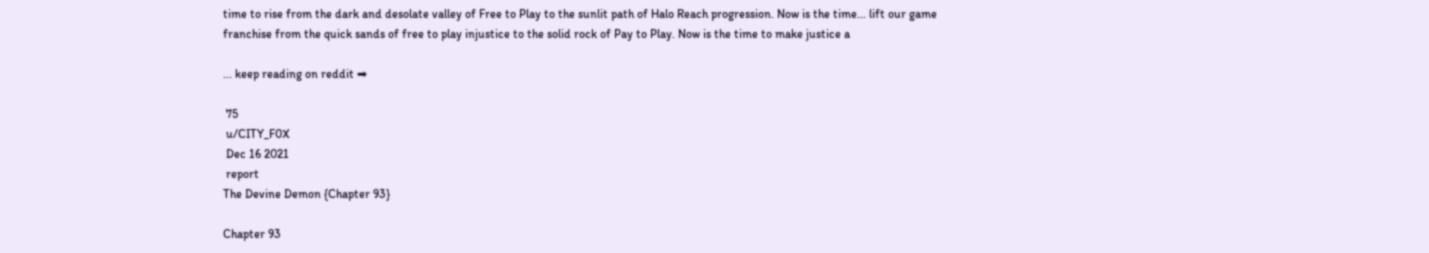time to rise from the dark and desolate valley of Free to Play to the sunlit path of Halo Reach progression. Now is the time... lift our game franchise from the quick sands of free to play injustice to the solid rock of Pay to Play. Now is the time to make justice a

... keep reading on reddit ➡

 75
 u/CITY_F0X
 Dec 16 2021
 report
The Devine Demon {Chapter 93}

Chapter 93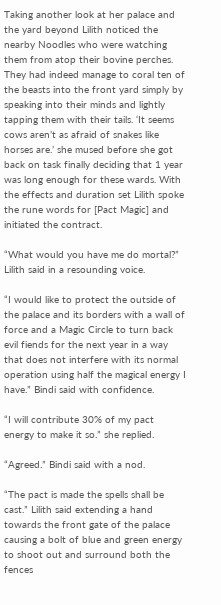Taking another look at her palace and the yard beyond Lilith noticed the nearby Noodles who were watching them from atop their bovine perches. They had indeed manage to coral ten of the beasts into the front yard simply by speaking into their minds and lightly tapping them with their tails. ‘It seems cows aren’t as afraid of snakes like horses are.’ she mused before she got back on task finally deciding that 1 year was long enough for these wards. With the effects and duration set Lilith spoke the rune words for [Pact Magic] and initiated the contract.

“What would you have me do mortal?” Lilith said in a resounding voice.

“I would like to protect the outside of the palace and its borders with a wall of force and a Magic Circle to turn back evil fiends for the next year in a way that does not interfere with its normal operation using half the magical energy I have.” Bindi said with confidence.

“I will contribute 30% of my pact energy to make it so.” she replied.

“Agreed.” Bindi said with a nod.

“The pact is made the spells shall be cast.” Lilith said extending a hand towards the front gate of the palace causing a bolt of blue and green energy to shoot out and surround both the fences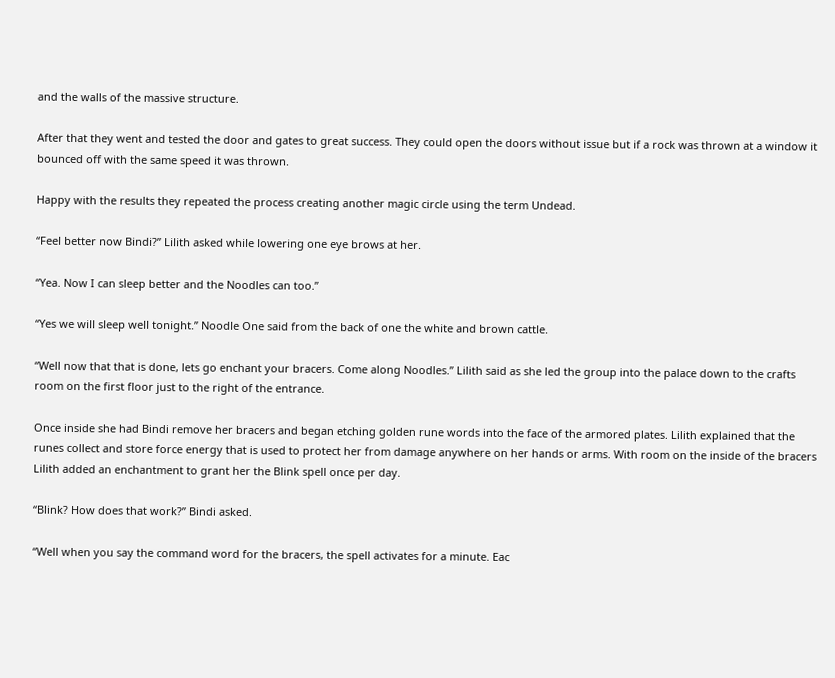and the walls of the massive structure.

After that they went and tested the door and gates to great success. They could open the doors without issue but if a rock was thrown at a window it bounced off with the same speed it was thrown.

Happy with the results they repeated the process creating another magic circle using the term Undead.

“Feel better now Bindi?” Lilith asked while lowering one eye brows at her.

“Yea. Now I can sleep better and the Noodles can too.”

“Yes we will sleep well tonight.” Noodle One said from the back of one the white and brown cattle.

“Well now that that is done, lets go enchant your bracers. Come along Noodles.” Lilith said as she led the group into the palace down to the crafts room on the first floor just to the right of the entrance.

Once inside she had Bindi remove her bracers and began etching golden rune words into the face of the armored plates. Lilith explained that the runes collect and store force energy that is used to protect her from damage anywhere on her hands or arms. With room on the inside of the bracers Lilith added an enchantment to grant her the Blink spell once per day.

“Blink? How does that work?” Bindi asked.

“Well when you say the command word for the bracers, the spell activates for a minute. Eac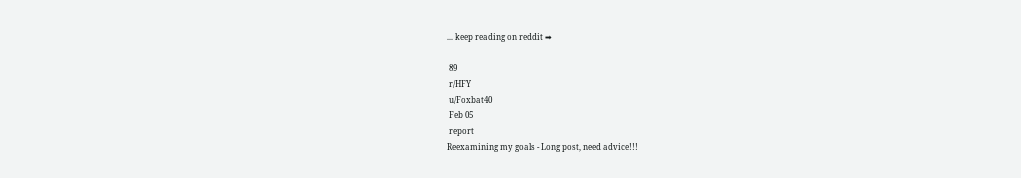... keep reading on reddit ➡

 89
 r/HFY
 u/Foxbat40
 Feb 05
 report
Reexamining my goals - Long post, need advice!!!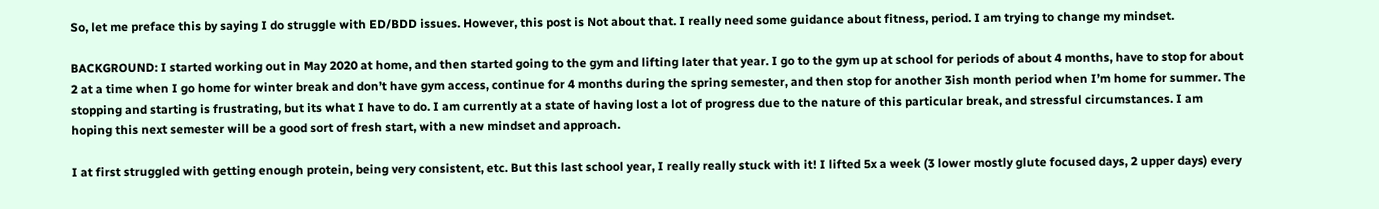So, let me preface this by saying I do struggle with ED/BDD issues. However, this post is Not about that. I really need some guidance about fitness, period. I am trying to change my mindset.

BACKGROUND: I started working out in May 2020 at home, and then started going to the gym and lifting later that year. I go to the gym up at school for periods of about 4 months, have to stop for about 2 at a time when I go home for winter break and don’t have gym access, continue for 4 months during the spring semester, and then stop for another 3ish month period when I’m home for summer. The stopping and starting is frustrating, but its what I have to do. I am currently at a state of having lost a lot of progress due to the nature of this particular break, and stressful circumstances. I am hoping this next semester will be a good sort of fresh start, with a new mindset and approach.

I at first struggled with getting enough protein, being very consistent, etc. But this last school year, I really really stuck with it! I lifted 5x a week (3 lower mostly glute focused days, 2 upper days) every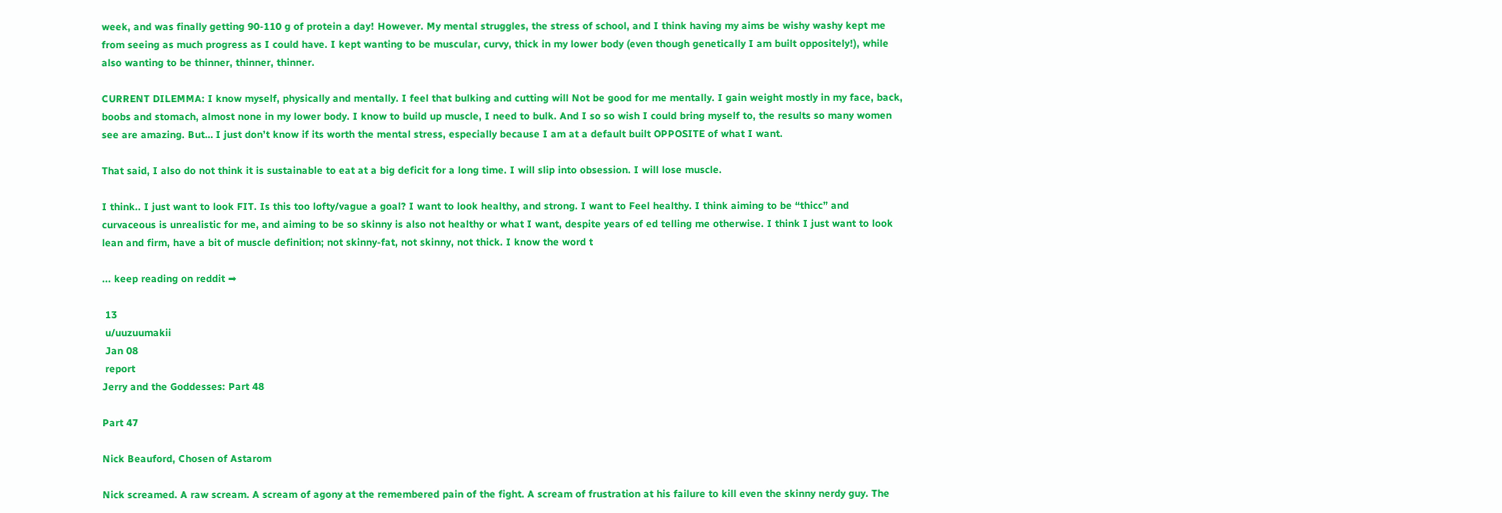week, and was finally getting 90-110 g of protein a day! However. My mental struggles, the stress of school, and I think having my aims be wishy washy kept me from seeing as much progress as I could have. I kept wanting to be muscular, curvy, thick in my lower body (even though genetically I am built oppositely!), while also wanting to be thinner, thinner, thinner.

CURRENT DILEMMA: I know myself, physically and mentally. I feel that bulking and cutting will Not be good for me mentally. I gain weight mostly in my face, back, boobs and stomach, almost none in my lower body. I know to build up muscle, I need to bulk. And I so so wish I could bring myself to, the results so many women see are amazing. But… I just don’t know if its worth the mental stress, especially because I am at a default built OPPOSITE of what I want.

That said, I also do not think it is sustainable to eat at a big deficit for a long time. I will slip into obsession. I will lose muscle.

I think.. I just want to look FIT. Is this too lofty/vague a goal? I want to look healthy, and strong. I want to Feel healthy. I think aiming to be “thicc” and curvaceous is unrealistic for me, and aiming to be so skinny is also not healthy or what I want, despite years of ed telling me otherwise. I think I just want to look lean and firm, have a bit of muscle definition; not skinny-fat, not skinny, not thick. I know the word t

... keep reading on reddit ➡

 13
 u/uuzuumakii
 Jan 08
 report
Jerry and the Goddesses: Part 48

Part 47

Nick Beauford, Chosen of Astarom

Nick screamed. A raw scream. A scream of agony at the remembered pain of the fight. A scream of frustration at his failure to kill even the skinny nerdy guy. The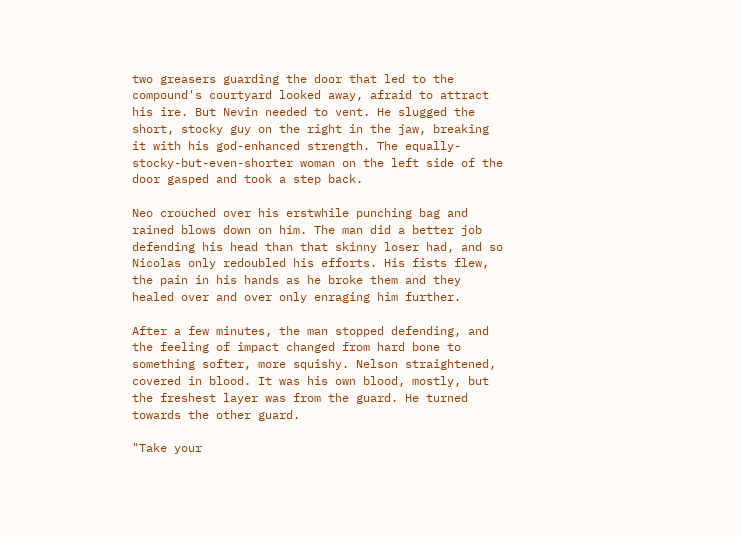two greasers guarding the door that led to the compound's courtyard looked away, afraid to attract his ire. But Nevin needed to vent. He slugged the short, stocky guy on the right in the jaw, breaking it with his god-enhanced strength. The equally-stocky-but-even-shorter woman on the left side of the door gasped and took a step back.

Neo crouched over his erstwhile punching bag and rained blows down on him. The man did a better job defending his head than that skinny loser had, and so Nicolas only redoubled his efforts. His fists flew, the pain in his hands as he broke them and they healed over and over only enraging him further.

After a few minutes, the man stopped defending, and the feeling of impact changed from hard bone to something softer, more squishy. Nelson straightened, covered in blood. It was his own blood, mostly, but the freshest layer was from the guard. He turned towards the other guard.

"Take your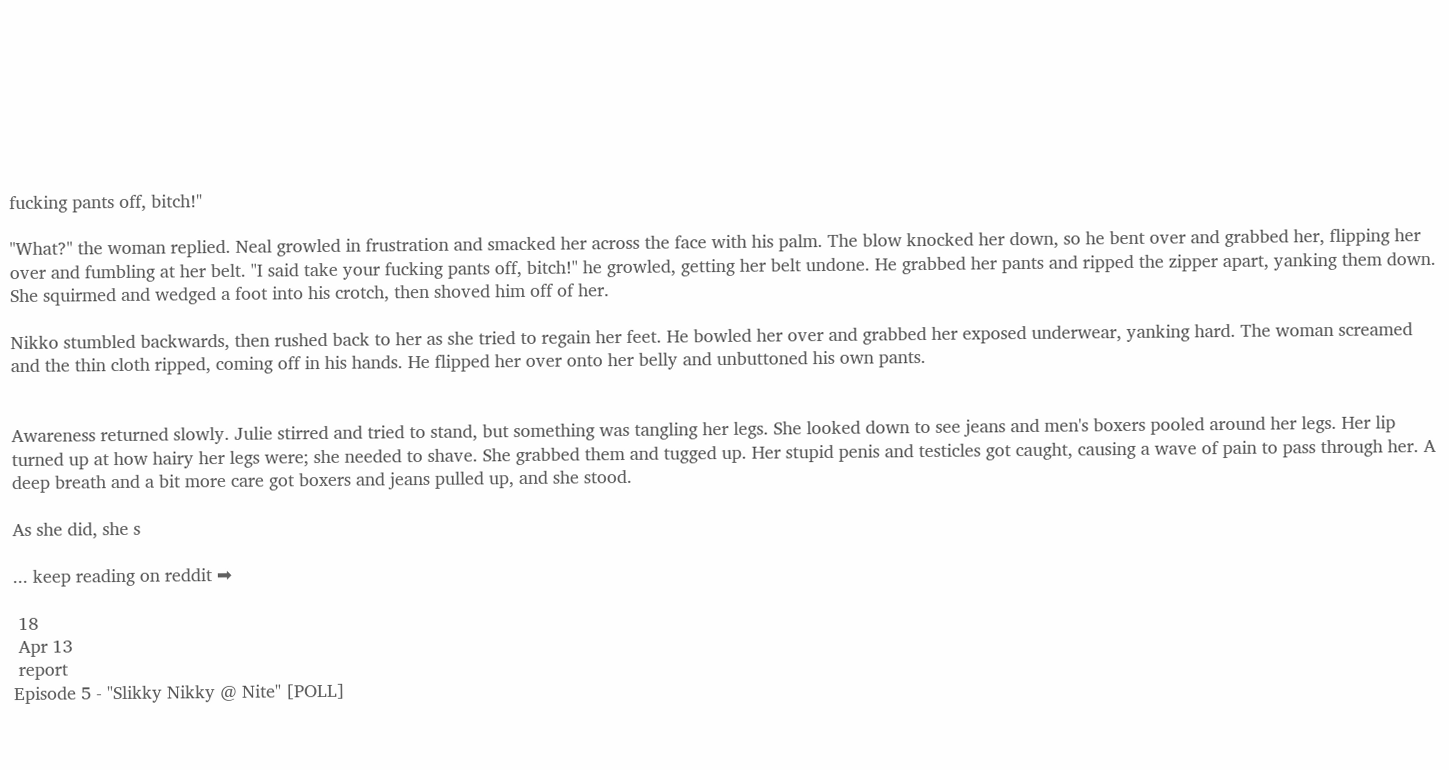fucking pants off, bitch!"

"What?" the woman replied. Neal growled in frustration and smacked her across the face with his palm. The blow knocked her down, so he bent over and grabbed her, flipping her over and fumbling at her belt. "I said take your fucking pants off, bitch!" he growled, getting her belt undone. He grabbed her pants and ripped the zipper apart, yanking them down. She squirmed and wedged a foot into his crotch, then shoved him off of her.

Nikko stumbled backwards, then rushed back to her as she tried to regain her feet. He bowled her over and grabbed her exposed underwear, yanking hard. The woman screamed and the thin cloth ripped, coming off in his hands. He flipped her over onto her belly and unbuttoned his own pants.


Awareness returned slowly. Julie stirred and tried to stand, but something was tangling her legs. She looked down to see jeans and men's boxers pooled around her legs. Her lip turned up at how hairy her legs were; she needed to shave. She grabbed them and tugged up. Her stupid penis and testicles got caught, causing a wave of pain to pass through her. A deep breath and a bit more care got boxers and jeans pulled up, and she stood.

As she did, she s

... keep reading on reddit ➡

 18
 Apr 13
 report
Episode 5 - "Slikky Nikky @ Nite" [POLL]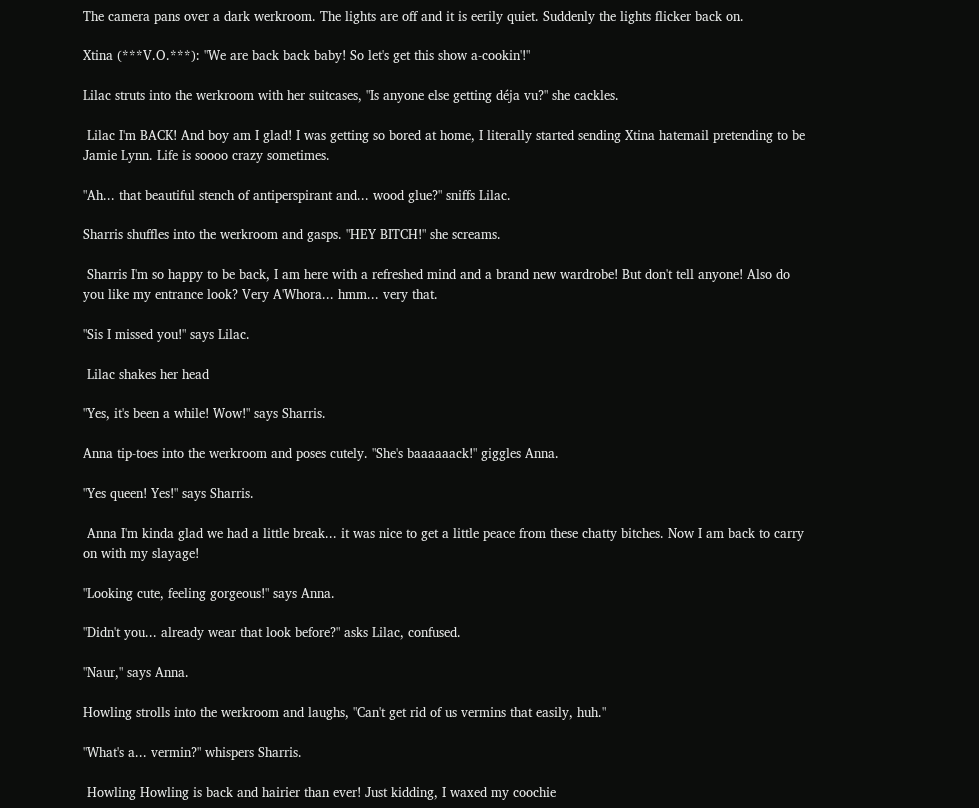The camera pans over a dark werkroom. The lights are off and it is eerily quiet. Suddenly the lights flicker back on.

Xtina (***V.O.***): "We are back back baby! So let's get this show a-cookin'!"

Lilac struts into the werkroom with her suitcases, "Is anyone else getting déja vu?" she cackles.

 Lilac I'm BACK! And boy am I glad! I was getting so bored at home, I literally started sending Xtina hatemail pretending to be Jamie Lynn. Life is soooo crazy sometimes.

"Ah... that beautiful stench of antiperspirant and... wood glue?" sniffs Lilac.

Sharris shuffles into the werkroom and gasps. "HEY BITCH!" she screams.

 Sharris I'm so happy to be back, I am here with a refreshed mind and a brand new wardrobe! But don't tell anyone! Also do you like my entrance look? Very A'Whora... hmm... very that.

"Sis I missed you!" says Lilac.

 Lilac shakes her head

"Yes, it's been a while! Wow!" says Sharris.

Anna tip-toes into the werkroom and poses cutely. "She's baaaaaack!" giggles Anna.

"Yes queen! Yes!" says Sharris.

 Anna I'm kinda glad we had a little break... it was nice to get a little peace from these chatty bitches. Now I am back to carry on with my slayage!

"Looking cute, feeling gorgeous!" says Anna.

"Didn't you... already wear that look before?" asks Lilac, confused.

"Naur," says Anna.

Howling strolls into the werkroom and laughs, "Can't get rid of us vermins that easily, huh."

"What's a... vermin?" whispers Sharris.

 Howling Howling is back and hairier than ever! Just kidding, I waxed my coochie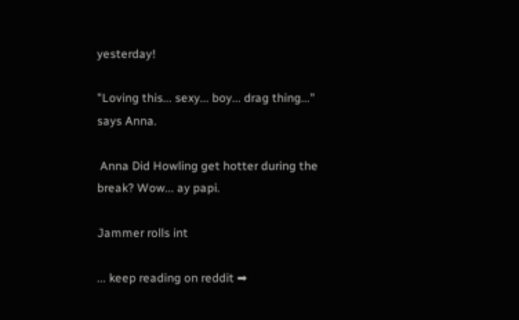yesterday!

"Loving this... sexy... boy... drag thing..." says Anna.

 Anna Did Howling get hotter during the break? Wow... ay papi.

Jammer rolls int

... keep reading on reddit ➡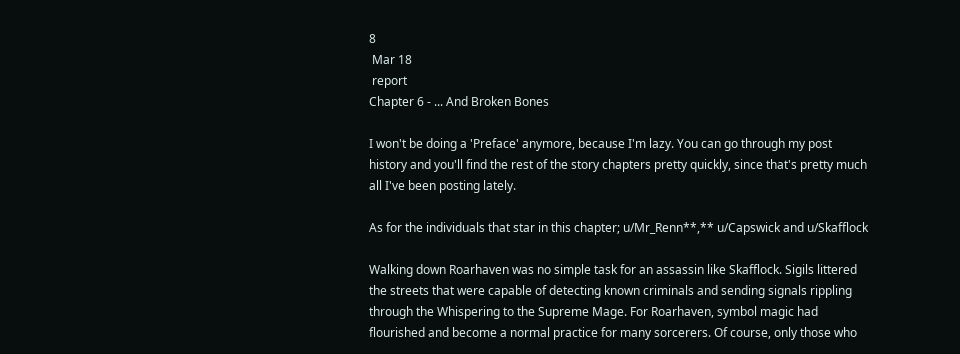8
 Mar 18
 report
Chapter 6 - ... And Broken Bones

I won't be doing a 'Preface' anymore, because I'm lazy. You can go through my post history and you'll find the rest of the story chapters pretty quickly, since that's pretty much all I've been posting lately.

As for the individuals that star in this chapter; u/Mr_Renn**,** u/Capswick and u/Skafflock

Walking down Roarhaven was no simple task for an assassin like Skafflock. Sigils littered the streets that were capable of detecting known criminals and sending signals rippling through the Whispering to the Supreme Mage. For Roarhaven, symbol magic had flourished and become a normal practice for many sorcerers. Of course, only those who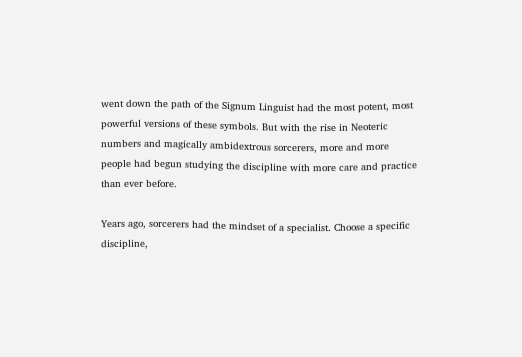went down the path of the Signum Linguist had the most potent, most powerful versions of these symbols. But with the rise in Neoteric numbers and magically ambidextrous sorcerers, more and more people had begun studying the discipline with more care and practice than ever before.

Years ago, sorcerers had the mindset of a specialist. Choose a specific discipline,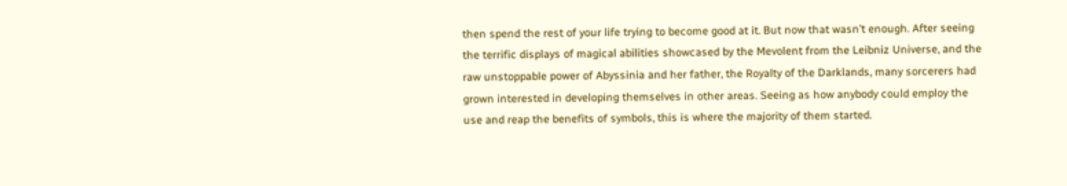then spend the rest of your life trying to become good at it. But now that wasn’t enough. After seeing the terrific displays of magical abilities showcased by the Mevolent from the Leibniz Universe, and the raw unstoppable power of Abyssinia and her father, the Royalty of the Darklands, many sorcerers had grown interested in developing themselves in other areas. Seeing as how anybody could employ the use and reap the benefits of symbols, this is where the majority of them started.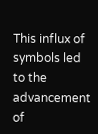This influx of symbols led to the advancement of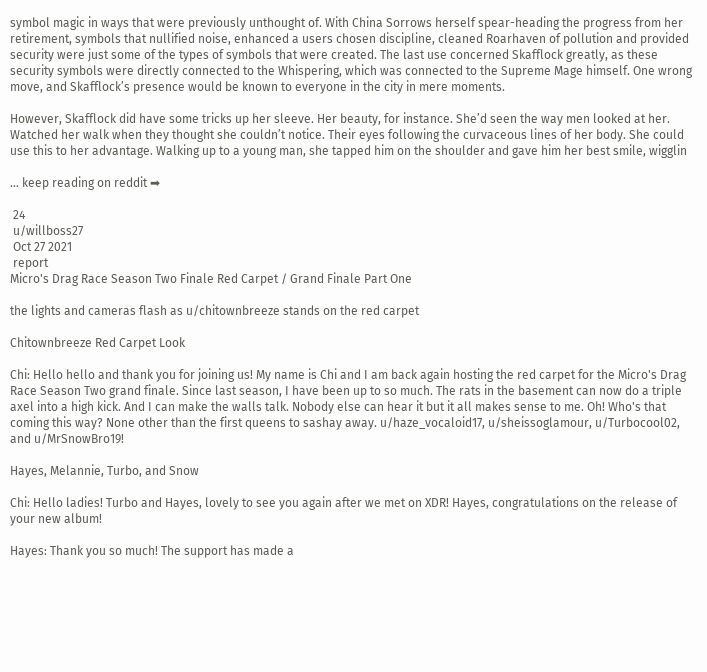symbol magic in ways that were previously unthought of. With China Sorrows herself spear-heading the progress from her retirement, symbols that nullified noise, enhanced a users chosen discipline, cleaned Roarhaven of pollution and provided security were just some of the types of symbols that were created. The last use concerned Skafflock greatly, as these security symbols were directly connected to the Whispering, which was connected to the Supreme Mage himself. One wrong move, and Skafflock’s presence would be known to everyone in the city in mere moments.

However, Skafflock did have some tricks up her sleeve. Her beauty, for instance. She’d seen the way men looked at her. Watched her walk when they thought she couldn’t notice. Their eyes following the curvaceous lines of her body. She could use this to her advantage. Walking up to a young man, she tapped him on the shoulder and gave him her best smile, wigglin

... keep reading on reddit ➡

 24
 u/willboss27
 Oct 27 2021
 report
Micro's Drag Race Season Two Finale Red Carpet / Grand Finale Part One

the lights and cameras flash as u/chitownbreeze stands on the red carpet

Chitownbreeze Red Carpet Look

Chi: Hello hello and thank you for joining us! My name is Chi and I am back again hosting the red carpet for the Micro's Drag Race Season Two grand finale. Since last season, I have been up to so much. The rats in the basement can now do a triple axel into a high kick. And I can make the walls talk. Nobody else can hear it but it all makes sense to me. Oh! Who's that coming this way? None other than the first queens to sashay away. u/haze_vocaloid17, u/sheissoglamour, u/Turbocool02, and u/MrSnowBro19!

Hayes, Melannie, Turbo, and Snow

Chi: Hello ladies! Turbo and Hayes, lovely to see you again after we met on XDR! Hayes, congratulations on the release of your new album!

Hayes: Thank you so much! The support has made a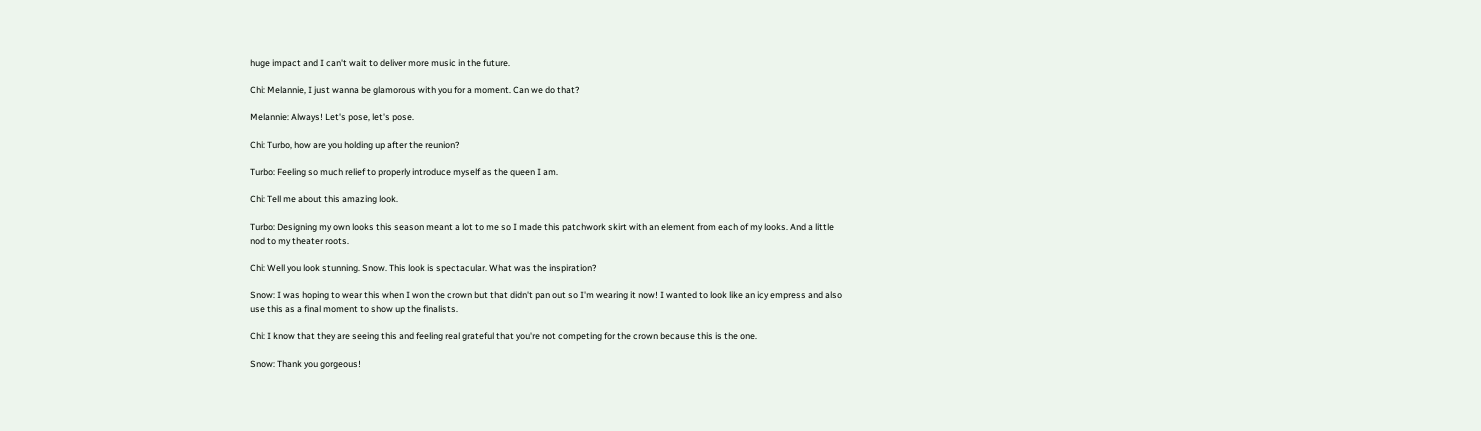huge impact and I can't wait to deliver more music in the future.

Chi: Melannie, I just wanna be glamorous with you for a moment. Can we do that?

Melannie: Always! Let's pose, let's pose.

Chi: Turbo, how are you holding up after the reunion?

Turbo: Feeling so much relief to properly introduce myself as the queen I am.

Chi: Tell me about this amazing look.

Turbo: Designing my own looks this season meant a lot to me so I made this patchwork skirt with an element from each of my looks. And a little nod to my theater roots.

Chi: Well you look stunning. Snow. This look is spectacular. What was the inspiration?

Snow: I was hoping to wear this when I won the crown but that didn't pan out so I'm wearing it now! I wanted to look like an icy empress and also use this as a final moment to show up the finalists.

Chi: I know that they are seeing this and feeling real grateful that you're not competing for the crown because this is the one.

Snow: Thank you gorgeous!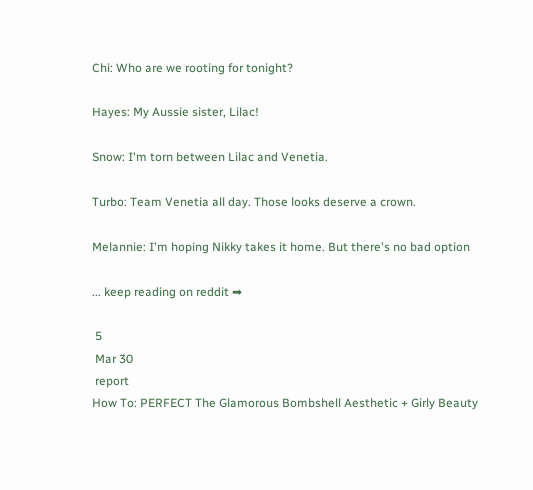Chi: Who are we rooting for tonight?

Hayes: My Aussie sister, Lilac!

Snow: I'm torn between Lilac and Venetia.

Turbo: Team Venetia all day. Those looks deserve a crown.

Melannie: I'm hoping Nikky takes it home. But there's no bad option

... keep reading on reddit ➡

 5
 Mar 30
 report
How To: PERFECT The Glamorous Bombshell Aesthetic + Girly Beauty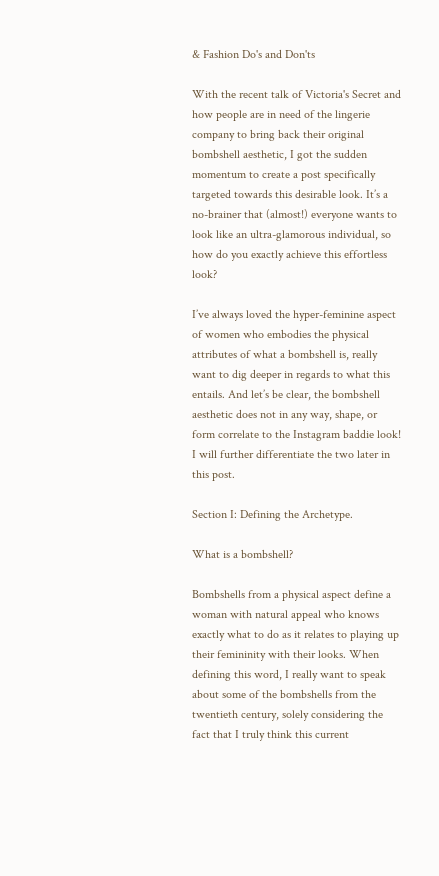& Fashion Do's and Don'ts

With the recent talk of Victoria's Secret and how people are in need of the lingerie company to bring back their original bombshell aesthetic, I got the sudden momentum to create a post specifically targeted towards this desirable look. It’s a no-brainer that (almost!) everyone wants to look like an ultra-glamorous individual, so how do you exactly achieve this effortless look?

I’ve always loved the hyper-feminine aspect of women who embodies the physical attributes of what a bombshell is, really want to dig deeper in regards to what this entails. And let’s be clear, the bombshell aesthetic does not in any way, shape, or form correlate to the Instagram baddie look! I will further differentiate the two later in this post.

Section I: Defining the Archetype.

What is a bombshell?

Bombshells from a physical aspect define a woman with natural appeal who knows exactly what to do as it relates to playing up their femininity with their looks. When defining this word, I really want to speak about some of the bombshells from the twentieth century, solely considering the fact that I truly think this current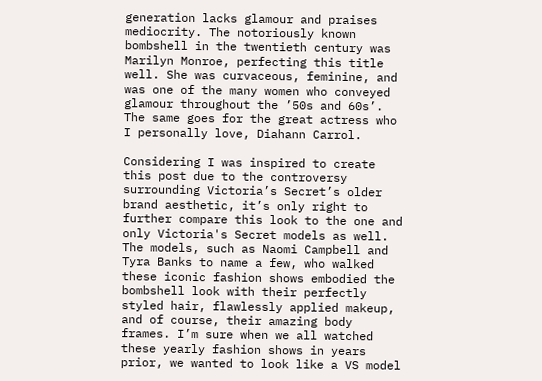generation lacks glamour and praises mediocrity. The notoriously known bombshell in the twentieth century was Marilyn Monroe, perfecting this title well. She was curvaceous, feminine, and was one of the many women who conveyed glamour throughout the ’50s and 60s’. The same goes for the great actress who I personally love, Diahann Carrol.

Considering I was inspired to create this post due to the controversy surrounding Victoria’s Secret’s older brand aesthetic, it’s only right to further compare this look to the one and only Victoria's Secret models as well. The models, such as Naomi Campbell and Tyra Banks to name a few, who walked these iconic fashion shows embodied the bombshell look with their perfectly styled hair, flawlessly applied makeup, and of course, their amazing body frames. I’m sure when we all watched these yearly fashion shows in years prior, we wanted to look like a VS model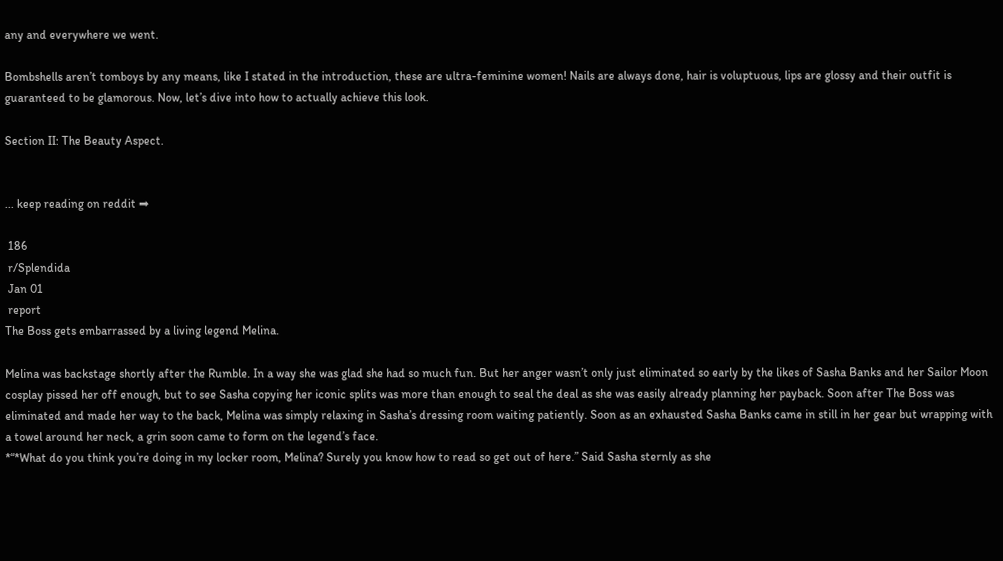any and everywhere we went.

Bombshells aren’t tomboys by any means, like I stated in the introduction, these are ultra-feminine women! Nails are always done, hair is voluptuous, lips are glossy and their outfit is guaranteed to be glamorous. Now, let’s dive into how to actually achieve this look.

Section II: The Beauty Aspect.


... keep reading on reddit ➡

 186
 r/Splendida
 Jan 01
 report
The Boss gets embarrassed by a living legend Melina.

Melina was backstage shortly after the Rumble. In a way she was glad she had so much fun. But her anger wasn’t only just eliminated so early by the likes of Sasha Banks and her Sailor Moon cosplay pissed her off enough, but to see Sasha copying her iconic splits was more than enough to seal the deal as she was easily already planning her payback. Soon after The Boss was eliminated and made her way to the back, Melina was simply relaxing in Sasha’s dressing room waiting patiently. Soon as an exhausted Sasha Banks came in still in her gear but wrapping with a towel around her neck, a grin soon came to form on the legend’s face.
*“*What do you think you’re doing in my locker room, Melina? Surely you know how to read so get out of here.” Said Sasha sternly as she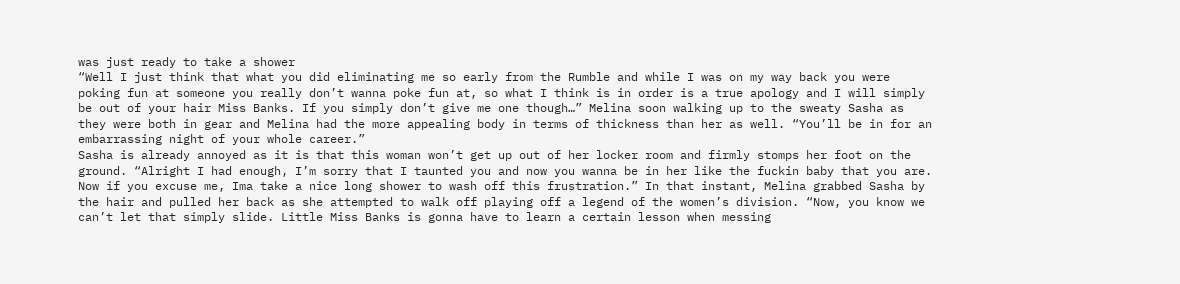was just ready to take a shower
“Well I just think that what you did eliminating me so early from the Rumble and while I was on my way back you were poking fun at someone you really don’t wanna poke fun at, so what I think is in order is a true apology and I will simply be out of your hair Miss Banks. If you simply don’t give me one though…” Melina soon walking up to the sweaty Sasha as they were both in gear and Melina had the more appealing body in terms of thickness than her as well. “You’ll be in for an embarrassing night of your whole career.”
Sasha is already annoyed as it is that this woman won’t get up out of her locker room and firmly stomps her foot on the ground. “Alright I had enough, I’m sorry that I taunted you and now you wanna be in her like the fuckin baby that you are. Now if you excuse me, Ima take a nice long shower to wash off this frustration.” In that instant, Melina grabbed Sasha by the hair and pulled her back as she attempted to walk off playing off a legend of the women’s division. “Now, you know we can’t let that simply slide. Little Miss Banks is gonna have to learn a certain lesson when messing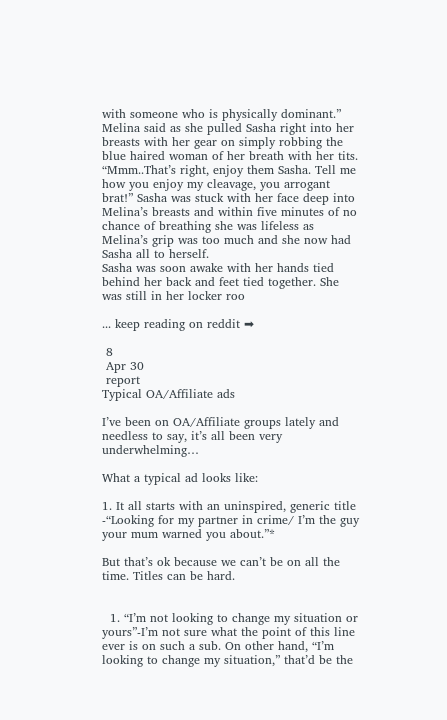with someone who is physically dominant.” Melina said as she pulled Sasha right into her breasts with her gear on simply robbing the blue haired woman of her breath with her tits. “Mmm..That’s right, enjoy them Sasha. Tell me how you enjoy my cleavage, you arrogant brat!” Sasha was stuck with her face deep into Melina’s breasts and within five minutes of no chance of breathing she was lifeless as Melina’s grip was too much and she now had Sasha all to herself.
Sasha was soon awake with her hands tied behind her back and feet tied together. She was still in her locker roo

... keep reading on reddit ➡

 8
 Apr 30
 report
Typical OA/Affiliate ads

I’ve been on OA/Affiliate groups lately and needless to say, it’s all been very underwhelming…

What a typical ad looks like:

1. It all starts with an uninspired, generic title -“Looking for my partner in crime/ I’m the guy your mum warned you about.”*

But that’s ok because we can’t be on all the time. Titles can be hard.


  1. “I’m not looking to change my situation or yours”-I’m not sure what the point of this line ever is on such a sub. On other hand, “I’m looking to change my situation,” that’d be the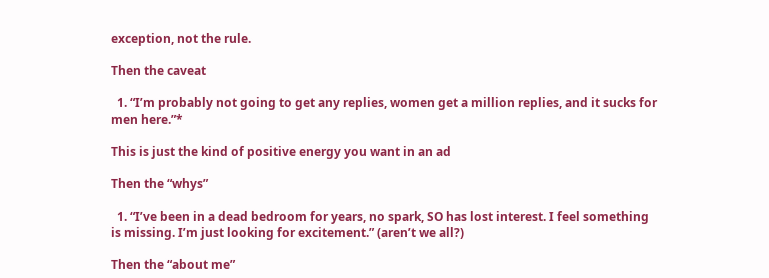exception, not the rule.

Then the caveat

  1. “I’m probably not going to get any replies, women get a million replies, and it sucks for men here.”*

This is just the kind of positive energy you want in an ad

Then the “whys”

  1. “I’ve been in a dead bedroom for years, no spark, SO has lost interest. I feel something is missing. I’m just looking for excitement.” (aren’t we all?)

Then the “about me”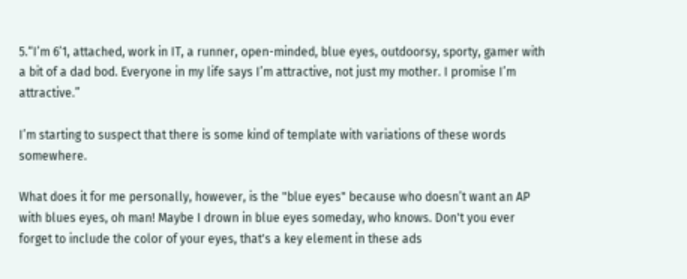5.“I’m 6’1, attached, work in IT, a runner, open-minded, blue eyes, outdoorsy, sporty, gamer with a bit of a dad bod. Everyone in my life says I’m attractive, not just my mother. I promise I’m attractive.”

I’m starting to suspect that there is some kind of template with variations of these words somewhere.

What does it for me personally, however, is the "blue eyes" because who doesn’t want an AP with blues eyes, oh man! Maybe I drown in blue eyes someday, who knows. Don't you ever forget to include the color of your eyes, that's a key element in these ads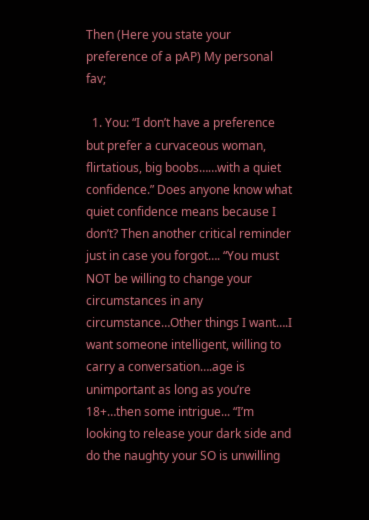Then (Here you state your preference of a pAP) My personal fav;

  1. You: “I don’t have a preference but prefer a curvaceous woman, flirtatious, big boobs……with a quiet confidence.” Does anyone know what quiet confidence means because I don’t? Then another critical reminder just in case you forgot…. “You must NOT be willing to change your circumstances in any circumstance…Other things I want….I want someone intelligent, willing to carry a conversation….age is unimportant as long as you’re 18+…then some intrigue... “I’m looking to release your dark side and do the naughty your SO is unwilling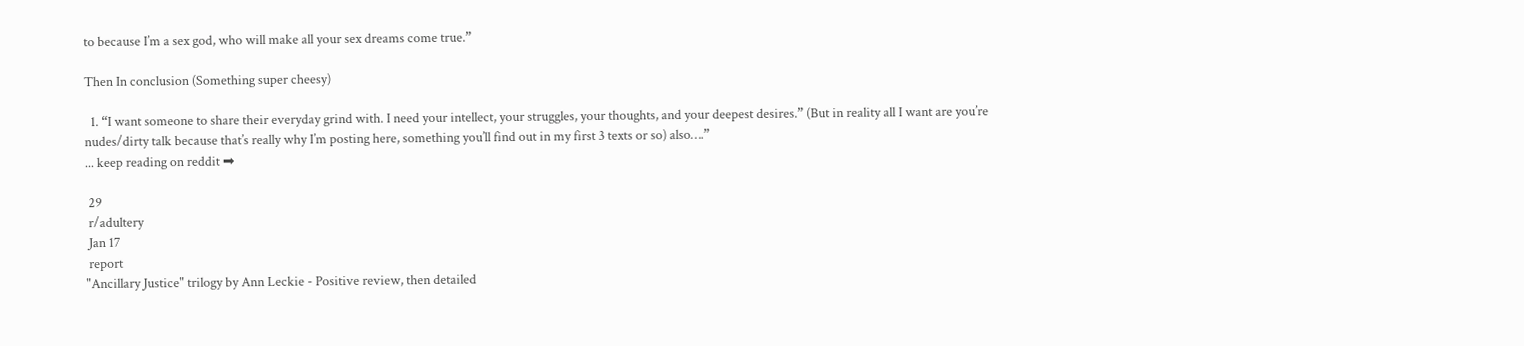to because I’m a sex god, who will make all your sex dreams come true.”

Then In conclusion (Something super cheesy)

  1. “I want someone to share their everyday grind with. I need your intellect, your struggles, your thoughts, and your deepest desires.” (But in reality all I want are you’re nudes/dirty talk because that’s really why I’m posting here, something you’ll find out in my first 3 texts or so) also….”
... keep reading on reddit ➡

 29
 r/adultery
 Jan 17
 report
"Ancillary Justice" trilogy by Ann Leckie - Positive review, then detailed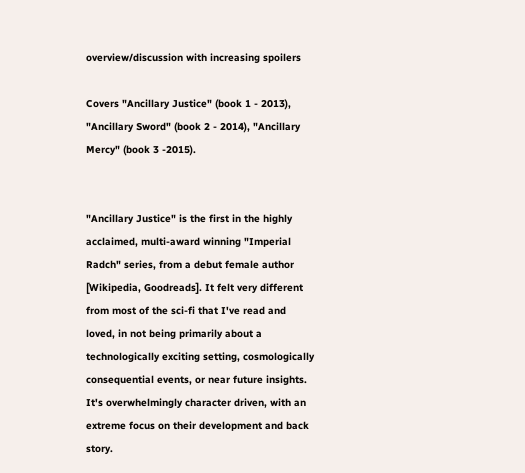overview/discussion with increasing spoilers

Covers "Ancillary Justice" (book 1 - 2013), "Ancillary Sword" (book 2 - 2014), "Ancillary Mercy" (book 3 -2015).


"Ancillary Justice" is the first in the highly acclaimed, multi-award winning "Imperial Radch" series, from a debut female author [Wikipedia, Goodreads]. It felt very different from most of the sci-fi that I've read and loved, in not being primarily about a technologically exciting setting, cosmologically consequential events, or near future insights. It's overwhelmingly character driven, with an extreme focus on their development and back story.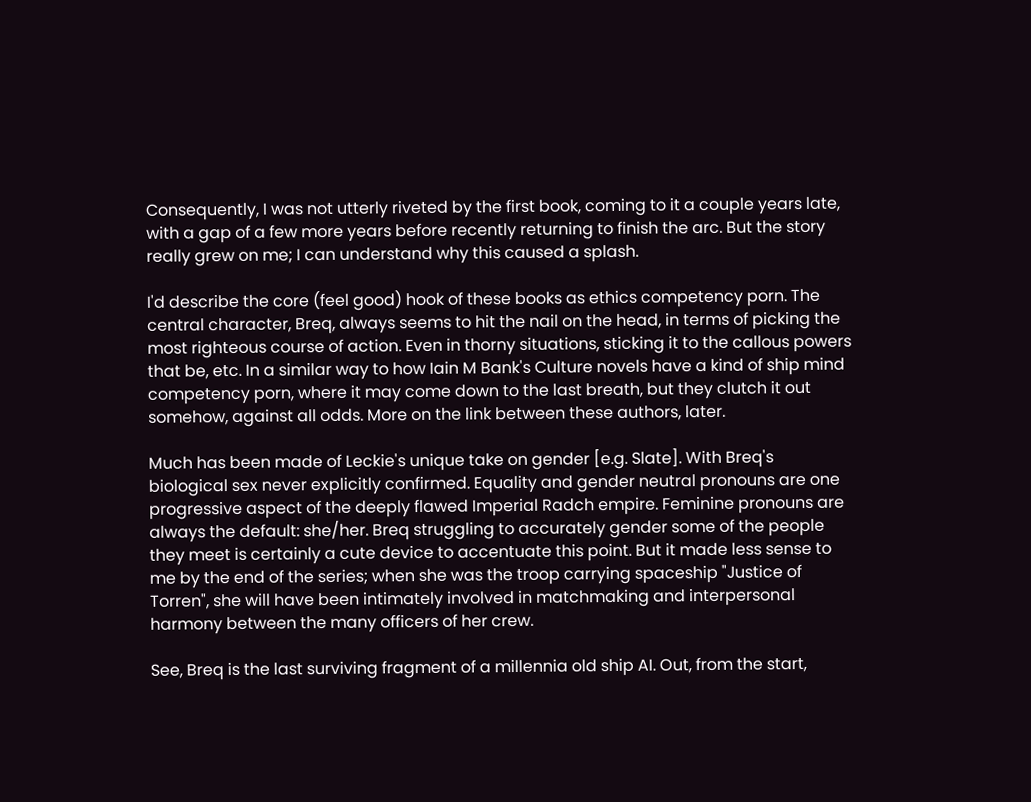Consequently, I was not utterly riveted by the first book, coming to it a couple years late, with a gap of a few more years before recently returning to finish the arc. But the story really grew on me; I can understand why this caused a splash.

I'd describe the core (feel good) hook of these books as ethics competency porn. The central character, Breq, always seems to hit the nail on the head, in terms of picking the most righteous course of action. Even in thorny situations, sticking it to the callous powers that be, etc. In a similar way to how Iain M Bank's Culture novels have a kind of ship mind competency porn, where it may come down to the last breath, but they clutch it out somehow, against all odds. More on the link between these authors, later.

Much has been made of Leckie's unique take on gender [e.g. Slate]. With Breq's biological sex never explicitly confirmed. Equality and gender neutral pronouns are one progressive aspect of the deeply flawed Imperial Radch empire. Feminine pronouns are always the default: she/her. Breq struggling to accurately gender some of the people they meet is certainly a cute device to accentuate this point. But it made less sense to me by the end of the series; when she was the troop carrying spaceship "Justice of Torren", she will have been intimately involved in matchmaking and interpersonal harmony between the many officers of her crew.

See, Breq is the last surviving fragment of a millennia old ship AI. Out, from the start,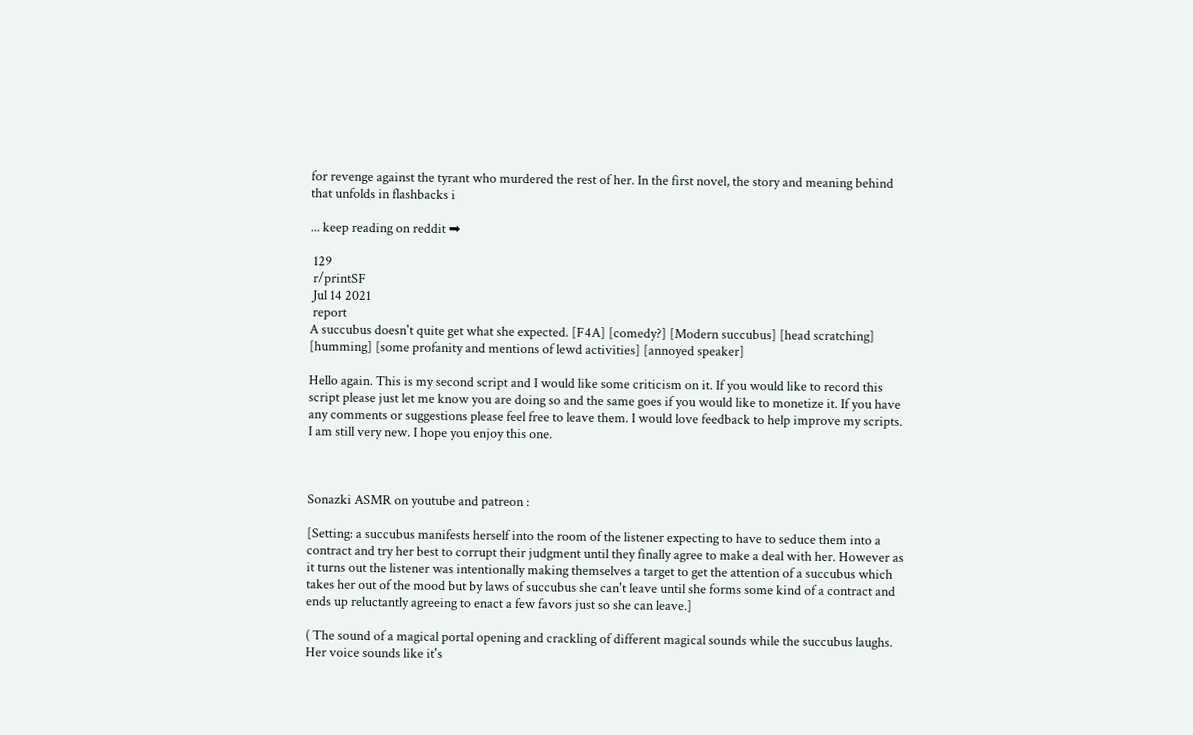for revenge against the tyrant who murdered the rest of her. In the first novel, the story and meaning behind that unfolds in flashbacks i

... keep reading on reddit ➡

 129
 r/printSF
 Jul 14 2021
 report
A succubus doesn't quite get what she expected. [F4A] [comedy?] [Modern succubus] [head scratching] [humming] [some profanity and mentions of lewd activities] [annoyed speaker]

Hello again. This is my second script and I would like some criticism on it. If you would like to record this script please just let me know you are doing so and the same goes if you would like to monetize it. If you have any comments or suggestions please feel free to leave them. I would love feedback to help improve my scripts. I am still very new. I hope you enjoy this one.



Sonazki ASMR on youtube and patreon :

[Setting: a succubus manifests herself into the room of the listener expecting to have to seduce them into a contract and try her best to corrupt their judgment until they finally agree to make a deal with her. However as it turns out the listener was intentionally making themselves a target to get the attention of a succubus which takes her out of the mood but by laws of succubus she can't leave until she forms some kind of a contract and ends up reluctantly agreeing to enact a few favors just so she can leave.]

( The sound of a magical portal opening and crackling of different magical sounds while the succubus laughs. Her voice sounds like it's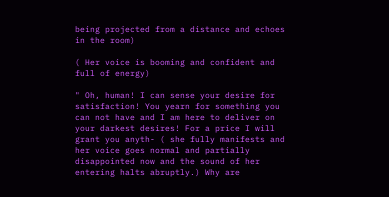being projected from a distance and echoes in the room)

( Her voice is booming and confident and full of energy)

" Oh, human! I can sense your desire for satisfaction! You yearn for something you can not have and I am here to deliver on your darkest desires! For a price I will grant you anyth- ( she fully manifests and her voice goes normal and partially disappointed now and the sound of her entering halts abruptly.) Why are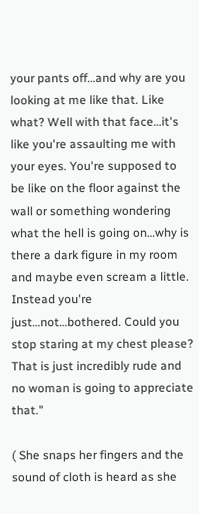your pants off…and why are you looking at me like that. Like what? Well with that face…it's like you're assaulting me with your eyes. You're supposed to be like on the floor against the wall or something wondering what the hell is going on…why is there a dark figure in my room and maybe even scream a little. Instead you're just…not…bothered. Could you stop staring at my chest please? That is just incredibly rude and no woman is going to appreciate that."

( She snaps her fingers and the sound of cloth is heard as she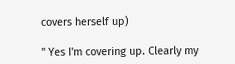covers herself up)

" Yes I'm covering up. Clearly my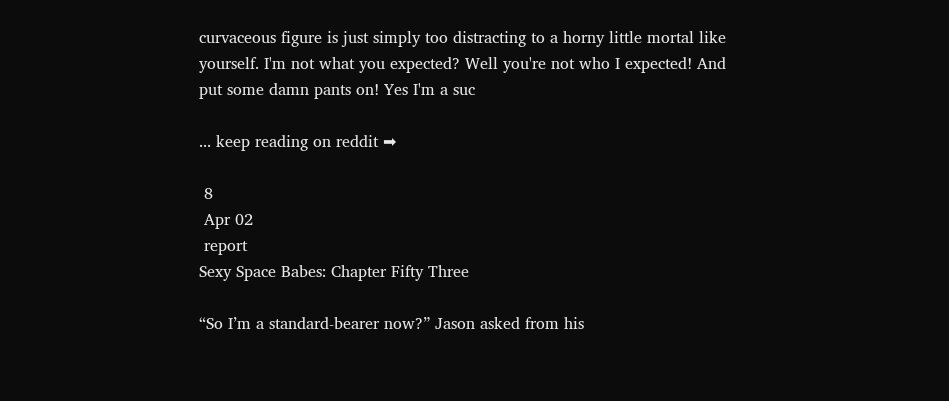curvaceous figure is just simply too distracting to a horny little mortal like yourself. I'm not what you expected? Well you're not who I expected! And put some damn pants on! Yes I'm a suc

... keep reading on reddit ➡

 8
 Apr 02
 report
Sexy Space Babes: Chapter Fifty Three

“So I’m a standard-bearer now?” Jason asked from his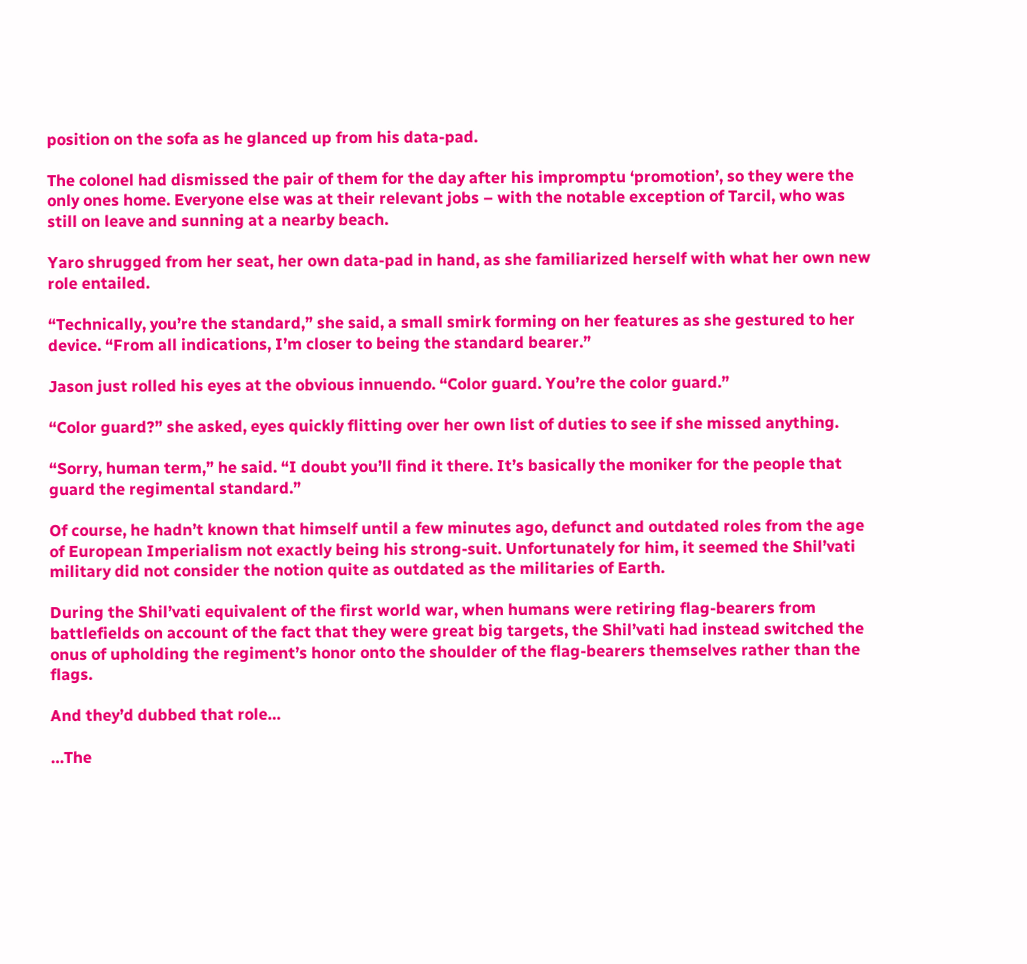position on the sofa as he glanced up from his data-pad.

The colonel had dismissed the pair of them for the day after his impromptu ‘promotion’, so they were the only ones home. Everyone else was at their relevant jobs – with the notable exception of Tarcil, who was still on leave and sunning at a nearby beach.

Yaro shrugged from her seat, her own data-pad in hand, as she familiarized herself with what her own new role entailed.

“Technically, you’re the standard,” she said, a small smirk forming on her features as she gestured to her device. “From all indications, I’m closer to being the standard bearer.”

Jason just rolled his eyes at the obvious innuendo. “Color guard. You’re the color guard.”

“Color guard?” she asked, eyes quickly flitting over her own list of duties to see if she missed anything.

“Sorry, human term,” he said. “I doubt you’ll find it there. It’s basically the moniker for the people that guard the regimental standard.”

Of course, he hadn’t known that himself until a few minutes ago, defunct and outdated roles from the age of European Imperialism not exactly being his strong-suit. Unfortunately for him, it seemed the Shil’vati military did not consider the notion quite as outdated as the militaries of Earth.

During the Shil’vati equivalent of the first world war, when humans were retiring flag-bearers from battlefields on account of the fact that they were great big targets, the Shil’vati had instead switched the onus of upholding the regiment’s honor onto the shoulder of the flag-bearers themselves rather than the flags.

And they’d dubbed that role…

…The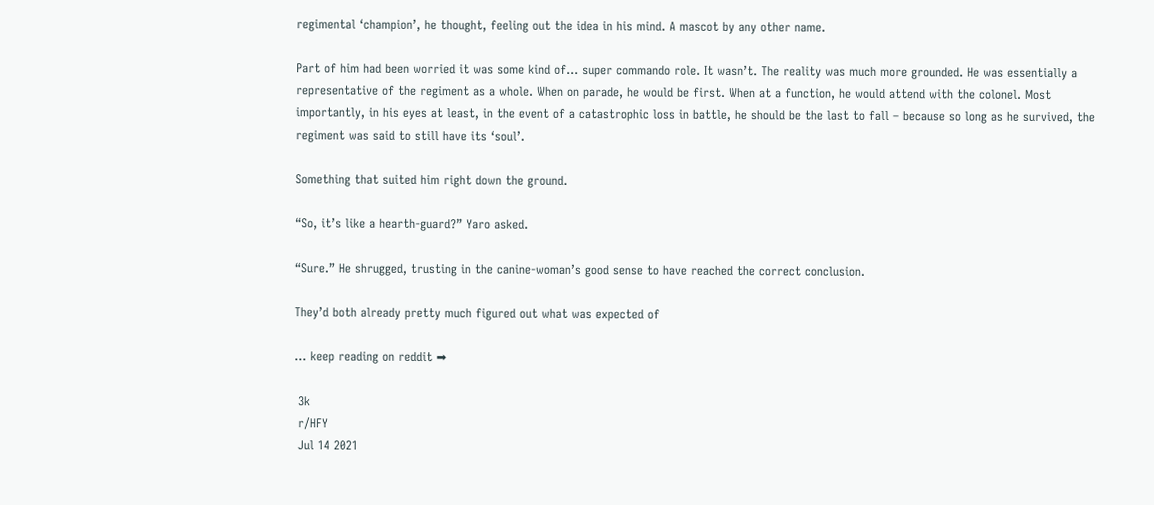regimental ‘champion’, he thought, feeling out the idea in his mind. A mascot by any other name.

Part of him had been worried it was some kind of… super commando role. It wasn’t. The reality was much more grounded. He was essentially a representative of the regiment as a whole. When on parade, he would be first. When at a function, he would attend with the colonel. Most importantly, in his eyes at least, in the event of a catastrophic loss in battle, he should be the last to fall – because so long as he survived, the regiment was said to still have its ‘soul’.

Something that suited him right down the ground.

“So, it’s like a hearth-guard?” Yaro asked.

“Sure.” He shrugged, trusting in the canine-woman’s good sense to have reached the correct conclusion.

They’d both already pretty much figured out what was expected of

... keep reading on reddit ➡

 3k
 r/HFY
 Jul 14 2021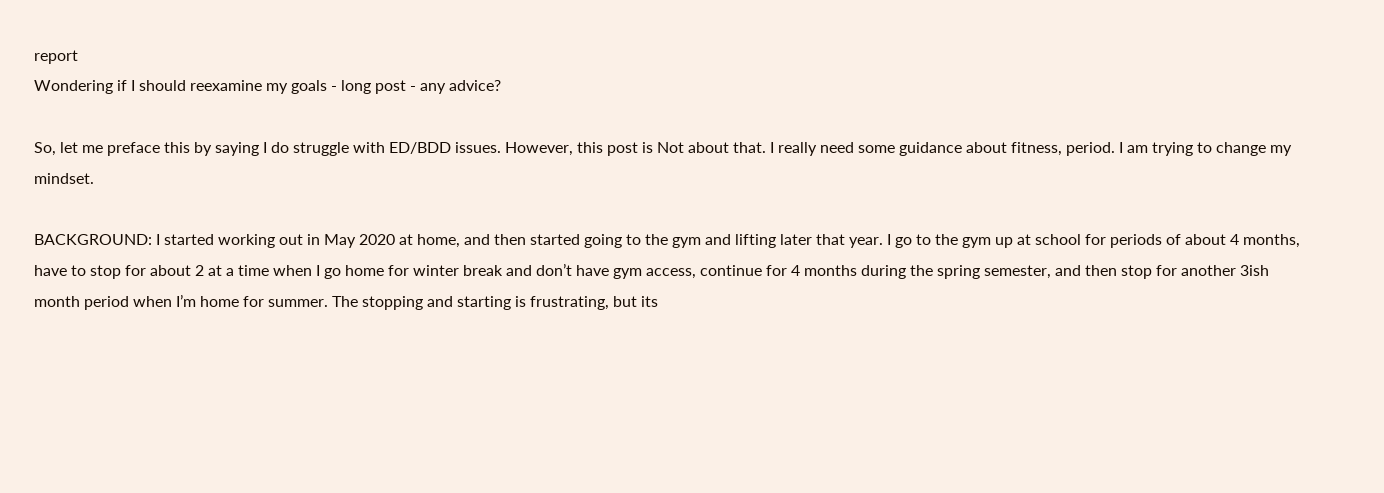report
Wondering if I should reexamine my goals - long post - any advice?

So, let me preface this by saying I do struggle with ED/BDD issues. However, this post is Not about that. I really need some guidance about fitness, period. I am trying to change my mindset.

BACKGROUND: I started working out in May 2020 at home, and then started going to the gym and lifting later that year. I go to the gym up at school for periods of about 4 months, have to stop for about 2 at a time when I go home for winter break and don’t have gym access, continue for 4 months during the spring semester, and then stop for another 3ish month period when I’m home for summer. The stopping and starting is frustrating, but its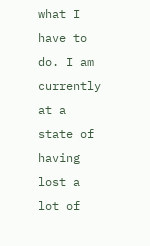what I have to do. I am currently at a state of having lost a lot of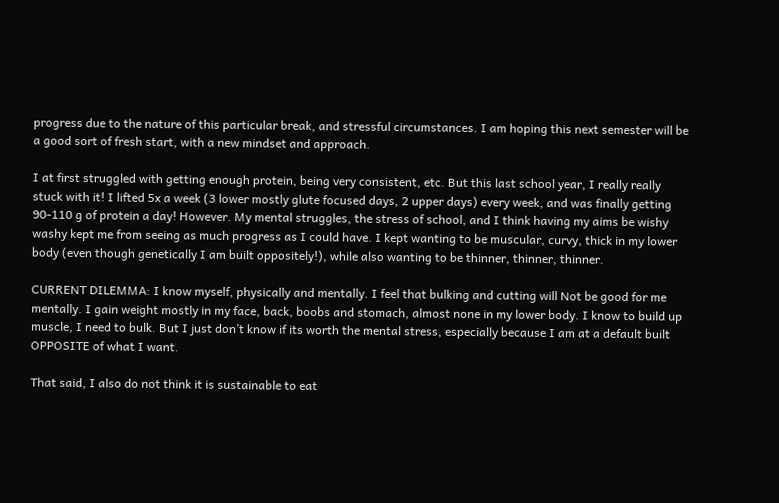progress due to the nature of this particular break, and stressful circumstances. I am hoping this next semester will be a good sort of fresh start, with a new mindset and approach.

I at first struggled with getting enough protein, being very consistent, etc. But this last school year, I really really stuck with it! I lifted 5x a week (3 lower mostly glute focused days, 2 upper days) every week, and was finally getting 90-110 g of protein a day! However. My mental struggles, the stress of school, and I think having my aims be wishy washy kept me from seeing as much progress as I could have. I kept wanting to be muscular, curvy, thick in my lower body (even though genetically I am built oppositely!), while also wanting to be thinner, thinner, thinner.

CURRENT DILEMMA: I know myself, physically and mentally. I feel that bulking and cutting will Not be good for me mentally. I gain weight mostly in my face, back, boobs and stomach, almost none in my lower body. I know to build up muscle, I need to bulk. But I just don’t know if its worth the mental stress, especially because I am at a default built OPPOSITE of what I want.

That said, I also do not think it is sustainable to eat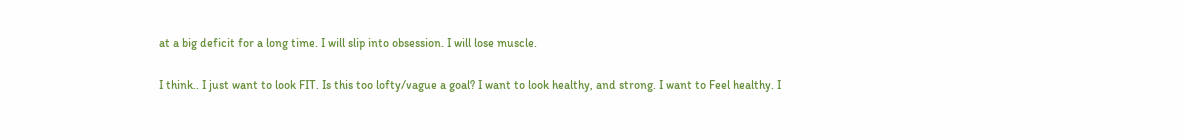at a big deficit for a long time. I will slip into obsession. I will lose muscle.

I think.. I just want to look FIT. Is this too lofty/vague a goal? I want to look healthy, and strong. I want to Feel healthy. I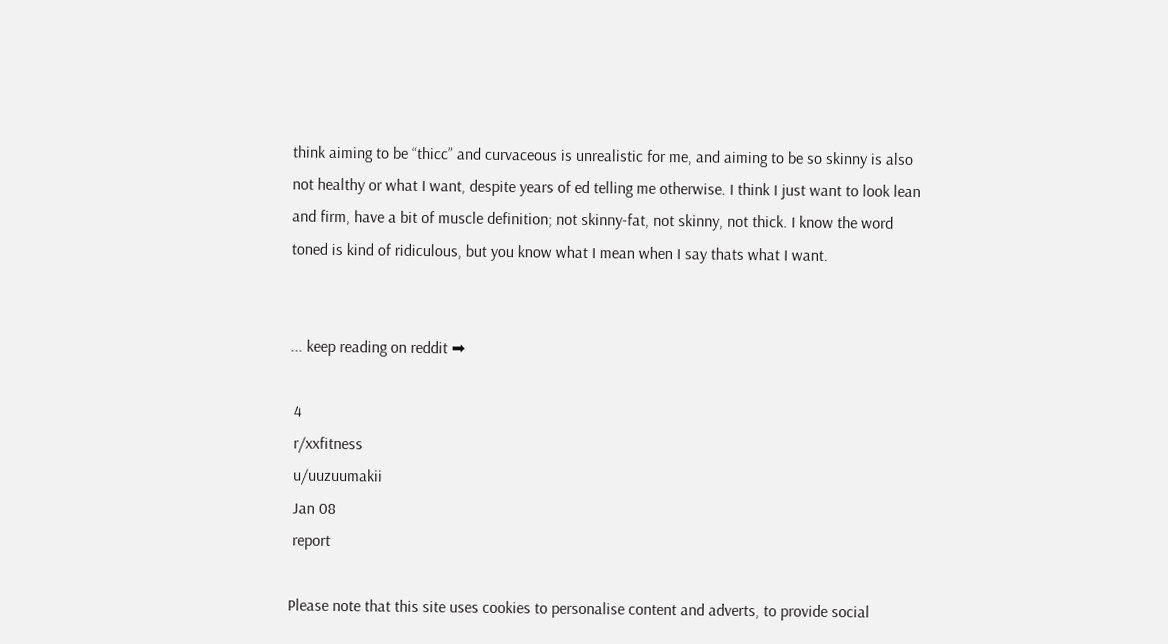think aiming to be “thicc” and curvaceous is unrealistic for me, and aiming to be so skinny is also not healthy or what I want, despite years of ed telling me otherwise. I think I just want to look lean and firm, have a bit of muscle definition; not skinny-fat, not skinny, not thick. I know the word toned is kind of ridiculous, but you know what I mean when I say thats what I want.


... keep reading on reddit ➡

 4
 r/xxfitness
 u/uuzuumakii
 Jan 08
 report

Please note that this site uses cookies to personalise content and adverts, to provide social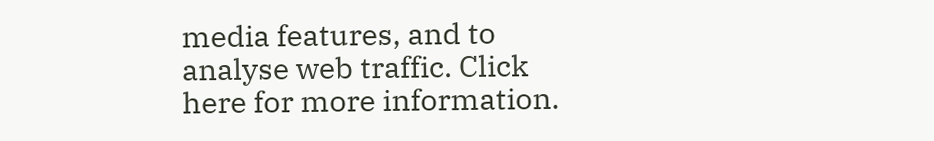media features, and to analyse web traffic. Click here for more information.